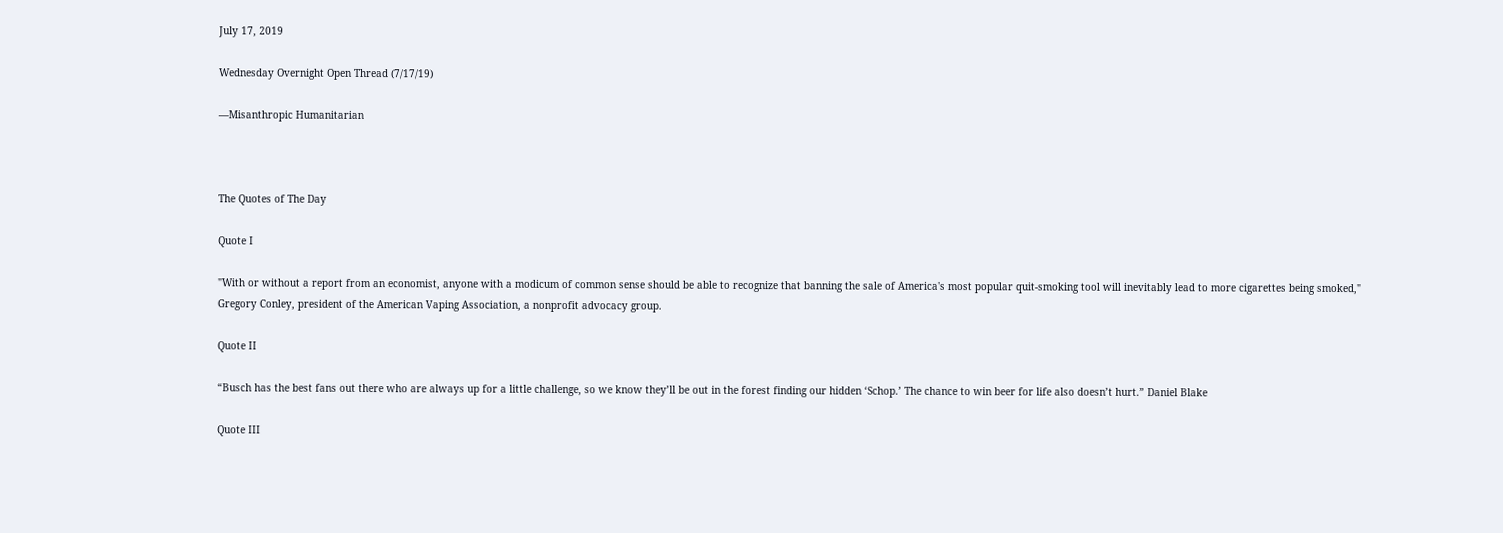July 17, 2019

Wednesday Overnight Open Thread (7/17/19)

—Misanthropic Humanitarian



The Quotes of The Day

Quote I

"With or without a report from an economist, anyone with a modicum of common sense should be able to recognize that banning the sale of America's most popular quit-smoking tool will inevitably lead to more cigarettes being smoked," Gregory Conley, president of the American Vaping Association, a nonprofit advocacy group.

Quote II

“Busch has the best fans out there who are always up for a little challenge, so we know they’ll be out in the forest finding our hidden ‘Schop.’ The chance to win beer for life also doesn’t hurt.” Daniel Blake

Quote III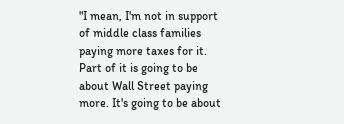"I mean, I'm not in support of middle class families paying more taxes for it. Part of it is going to be about Wall Street paying more. It's going to be about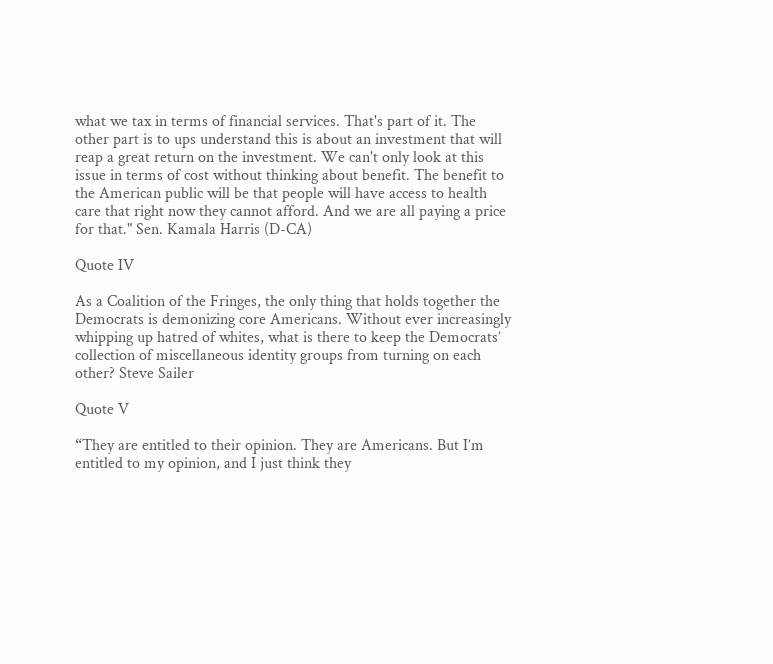what we tax in terms of financial services. That's part of it. The other part is to ups understand this is about an investment that will reap a great return on the investment. We can't only look at this issue in terms of cost without thinking about benefit. The benefit to the American public will be that people will have access to health care that right now they cannot afford. And we are all paying a price for that." Sen. Kamala Harris (D-CA)

Quote IV

As a Coalition of the Fringes, the only thing that holds together the Democrats is demonizing core Americans. Without ever increasingly whipping up hatred of whites, what is there to keep the Democrats’ collection of miscellaneous identity groups from turning on each other? Steve Sailer

Quote V

“They are entitled to their opinion. They are Americans. But I’m entitled to my opinion, and I just think they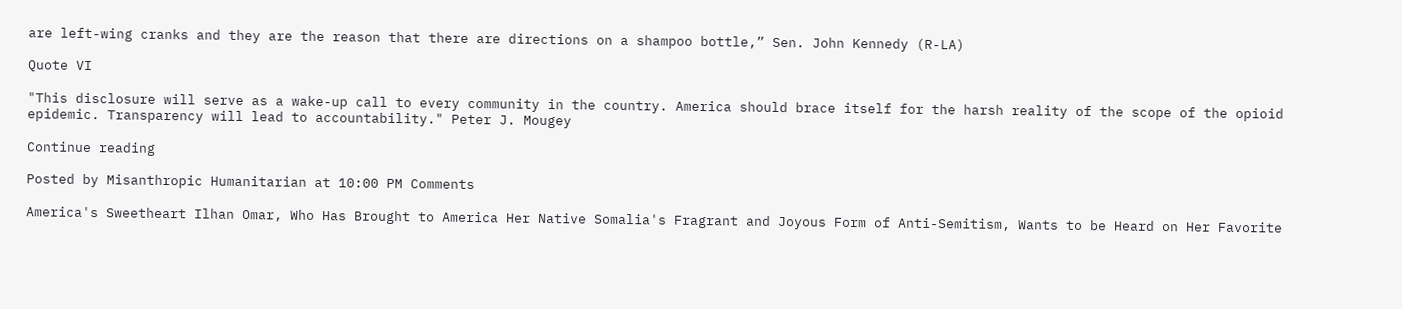are left-wing cranks and they are the reason that there are directions on a shampoo bottle,” Sen. John Kennedy (R-LA)

Quote VI

"This disclosure will serve as a wake-up call to every community in the country. America should brace itself for the harsh reality of the scope of the opioid epidemic. Transparency will lead to accountability." Peter J. Mougey

Continue reading

Posted by Misanthropic Humanitarian at 10:00 PM Comments

America's Sweetheart Ilhan Omar, Who Has Brought to America Her Native Somalia's Fragrant and Joyous Form of Anti-Semitism, Wants to be Heard on Her Favorite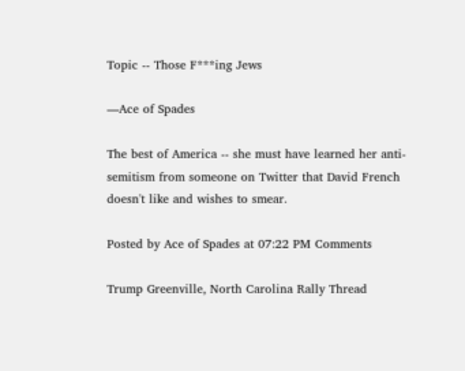Topic -- Those F***ing Jews

—Ace of Spades

The best of America -- she must have learned her anti-semitism from someone on Twitter that David French doesn't like and wishes to smear.

Posted by Ace of Spades at 07:22 PM Comments

Trump Greenville, North Carolina Rally Thread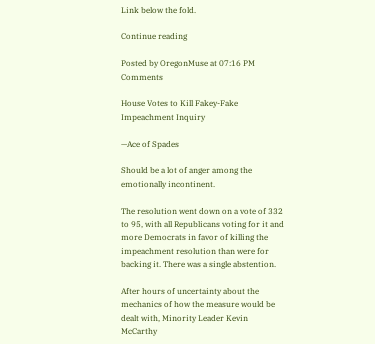Link below the fold.

Continue reading

Posted by OregonMuse at 07:16 PM Comments

House Votes to Kill Fakey-Fake Impeachment Inquiry

—Ace of Spades

Should be a lot of anger among the emotionally incontinent.

The resolution went down on a vote of 332 to 95, with all Republicans voting for it and more Democrats in favor of killing the impeachment resolution than were for backing it. There was a single abstention.

After hours of uncertainty about the mechanics of how the measure would be dealt with, Minority Leader Kevin McCarthy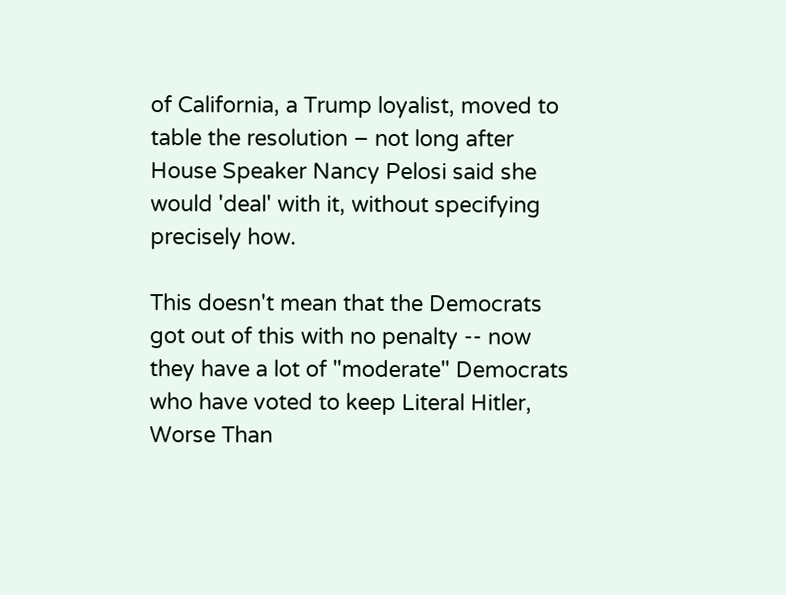of California, a Trump loyalist, moved to table the resolution – not long after House Speaker Nancy Pelosi said she would 'deal' with it, without specifying precisely how.

This doesn't mean that the Democrats got out of this with no penalty -- now they have a lot of "moderate" Democrats who have voted to keep Literal Hitler, Worse Than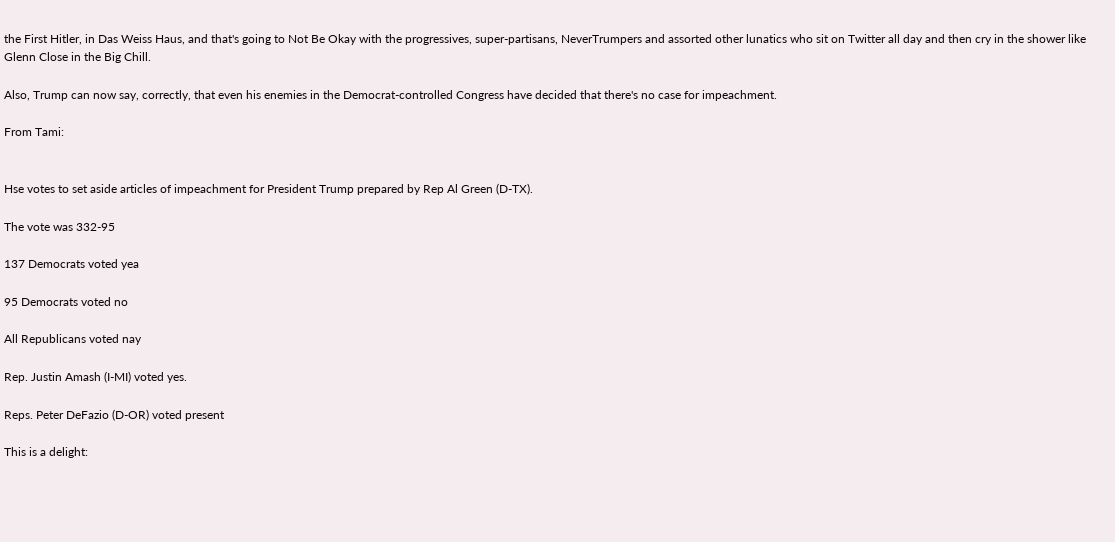the First Hitler, in Das Weiss Haus, and that's going to Not Be Okay with the progressives, super-partisans, NeverTrumpers and assorted other lunatics who sit on Twitter all day and then cry in the shower like Glenn Close in the Big Chill.

Also, Trump can now say, correctly, that even his enemies in the Democrat-controlled Congress have decided that there's no case for impeachment.

From Tami:


Hse votes to set aside articles of impeachment for President Trump prepared by Rep Al Green (D-TX).

The vote was 332-95

137 Democrats voted yea

95 Democrats voted no

All Republicans voted nay

Rep. Justin Amash (I-MI) voted yes.

Reps. Peter DeFazio (D-OR) voted present

This is a delight: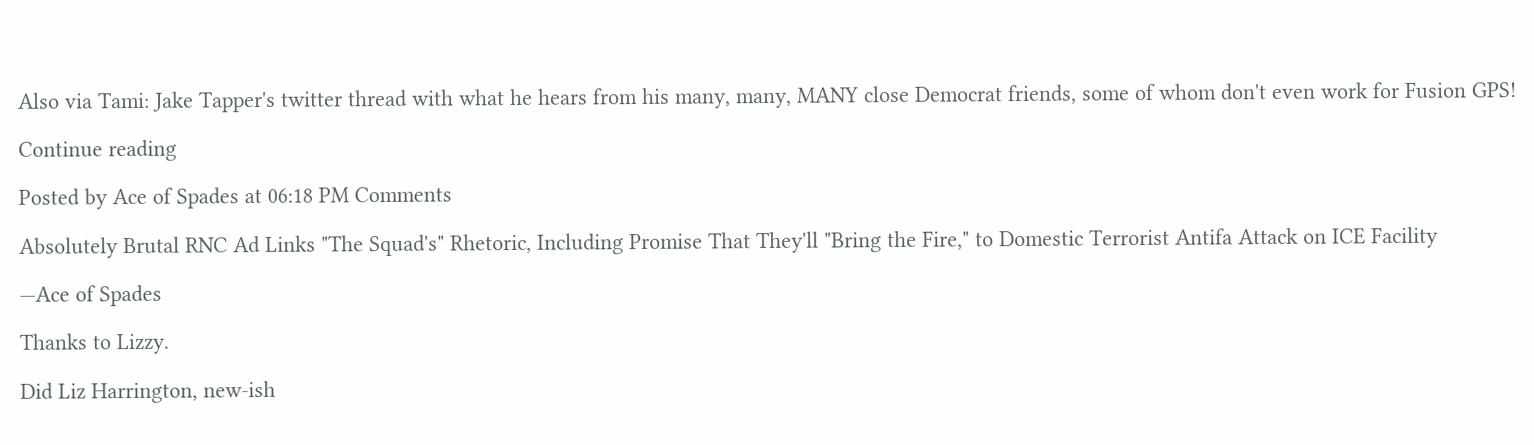Also via Tami: Jake Tapper's twitter thread with what he hears from his many, many, MANY close Democrat friends, some of whom don't even work for Fusion GPS!

Continue reading

Posted by Ace of Spades at 06:18 PM Comments

Absolutely Brutal RNC Ad Links "The Squad's" Rhetoric, Including Promise That They'll "Bring the Fire," to Domestic Terrorist Antifa Attack on ICE Facility

—Ace of Spades

Thanks to Lizzy.

Did Liz Harrington, new-ish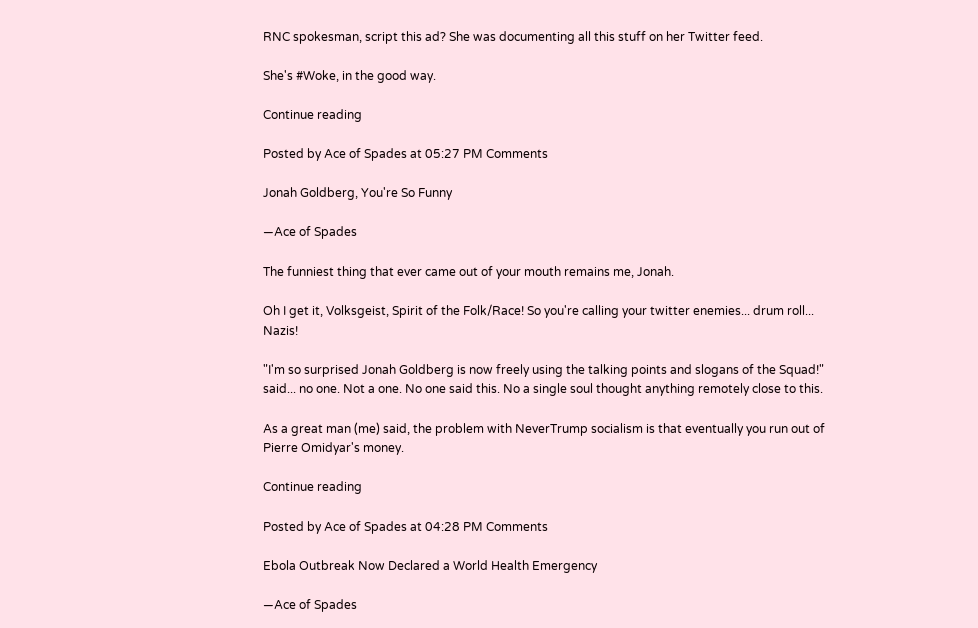RNC spokesman, script this ad? She was documenting all this stuff on her Twitter feed.

She's #Woke, in the good way.

Continue reading

Posted by Ace of Spades at 05:27 PM Comments

Jonah Goldberg, You're So Funny

—Ace of Spades

The funniest thing that ever came out of your mouth remains me, Jonah.

Oh I get it, Volksgeist, Spirit of the Folk/Race! So you're calling your twitter enemies... drum roll... Nazis!

"I'm so surprised Jonah Goldberg is now freely using the talking points and slogans of the Squad!" said... no one. Not a one. No one said this. No a single soul thought anything remotely close to this.

As a great man (me) said, the problem with NeverTrump socialism is that eventually you run out of Pierre Omidyar's money.

Continue reading

Posted by Ace of Spades at 04:28 PM Comments

Ebola Outbreak Now Declared a World Health Emergency

—Ace of Spades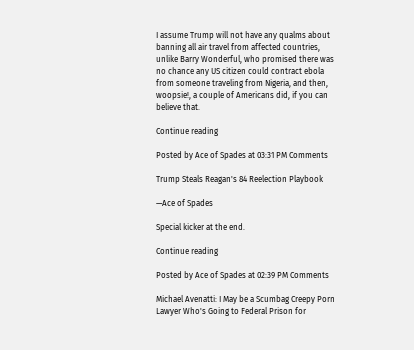I assume Trump will not have any qualms about banning all air travel from affected countries, unlike Barry Wonderful, who promised there was no chance any US citizen could contract ebola from someone traveling from Nigeria, and then, woopsie!, a couple of Americans did, if you can believe that.

Continue reading

Posted by Ace of Spades at 03:31 PM Comments

Trump Steals Reagan's 84 Reelection Playbook

—Ace of Spades

Special kicker at the end.

Continue reading

Posted by Ace of Spades at 02:39 PM Comments

Michael Avenatti: I May be a Scumbag Creepy Porn Lawyer Who's Going to Federal Prison for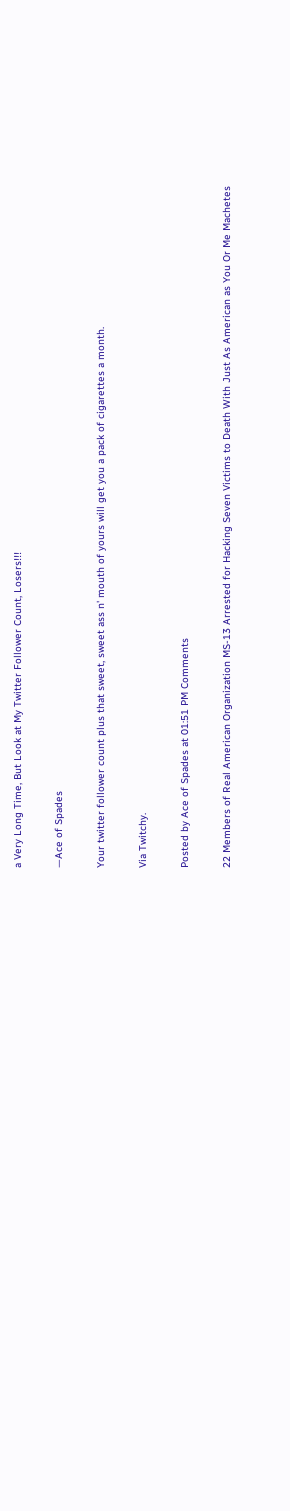a Very Long Time, But Look at My Twitter Follower Count, Losers!!!

—Ace of Spades

Your twitter follower count plus that sweet, sweet ass n' mouth of yours will get you a pack of cigarettes a month.

Via Twitchy.

Posted by Ace of Spades at 01:51 PM Comments

22 Members of Real American Organization MS-13 Arrested for Hacking Seven Victims to Death With Just As American as You Or Me Machetes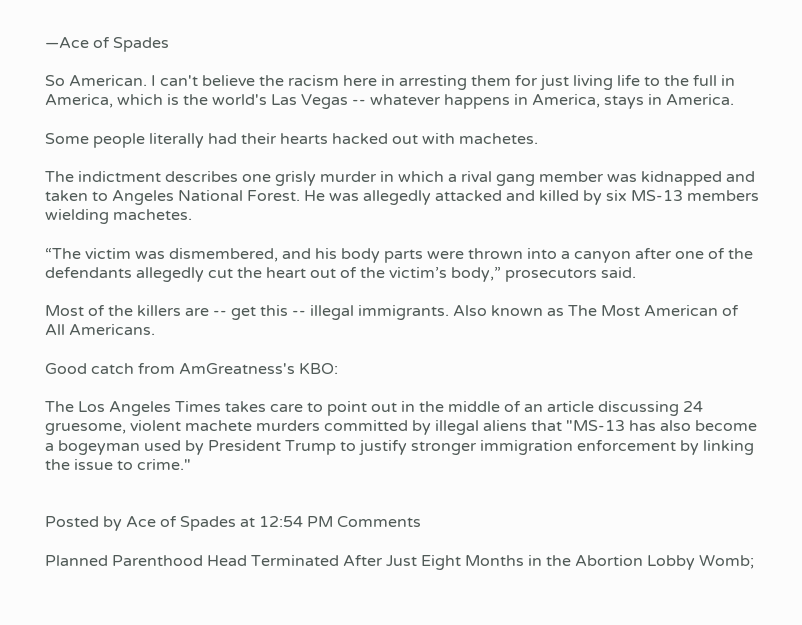—Ace of Spades

So American. I can't believe the racism here in arresting them for just living life to the full in America, which is the world's Las Vegas -- whatever happens in America, stays in America.

Some people literally had their hearts hacked out with machetes.

The indictment describes one grisly murder in which a rival gang member was kidnapped and taken to Angeles National Forest. He was allegedly attacked and killed by six MS-13 members wielding machetes.

“The victim was dismembered, and his body parts were thrown into a canyon after one of the defendants allegedly cut the heart out of the victim’s body,” prosecutors said.

Most of the killers are -- get this -- illegal immigrants. Also known as The Most American of All Americans.

Good catch from AmGreatness's KBO:

The Los Angeles Times takes care to point out in the middle of an article discussing 24 gruesome, violent machete murders committed by illegal aliens that "MS-13 has also become a bogeyman used by President Trump to justify stronger immigration enforcement by linking the issue to crime."


Posted by Ace of Spades at 12:54 PM Comments

Planned Parenthood Head Terminated After Just Eight Months in the Abortion Lobby Womb;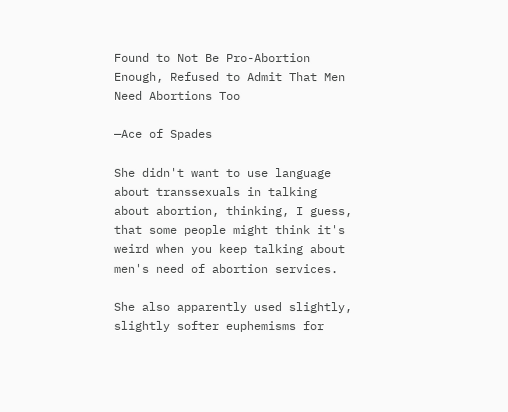Found to Not Be Pro-Abortion Enough, Refused to Admit That Men Need Abortions Too

—Ace of Spades

She didn't want to use language about transsexuals in talking about abortion, thinking, I guess, that some people might think it's weird when you keep talking about men's need of abortion services.

She also apparently used slightly, slightly softer euphemisms for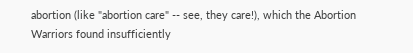abortion (like "abortion care" -- see, they care!), which the Abortion Warriors found insufficiently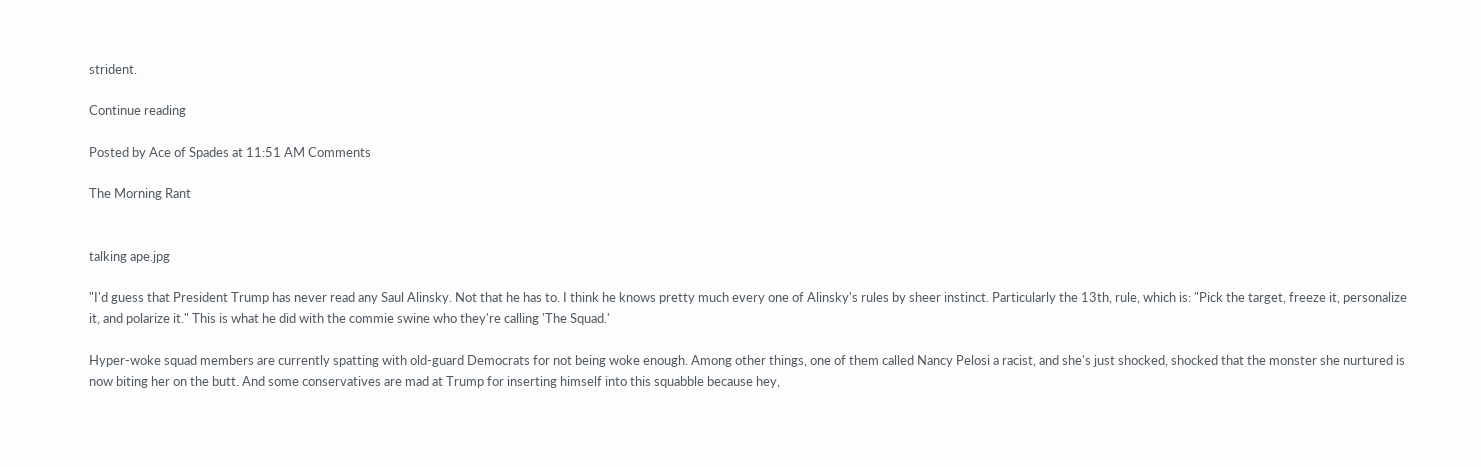strident.

Continue reading

Posted by Ace of Spades at 11:51 AM Comments

The Morning Rant


talking ape.jpg

"I'd guess that President Trump has never read any Saul Alinsky. Not that he has to. I think he knows pretty much every one of Alinsky's rules by sheer instinct. Particularly the 13th, rule, which is: "Pick the target, freeze it, personalize it, and polarize it." This is what he did with the commie swine who they're calling 'The Squad.'

Hyper-woke squad members are currently spatting with old-guard Democrats for not being woke enough. Among other things, one of them called Nancy Pelosi a racist, and she's just shocked, shocked that the monster she nurtured is now biting her on the butt. And some conservatives are mad at Trump for inserting himself into this squabble because hey,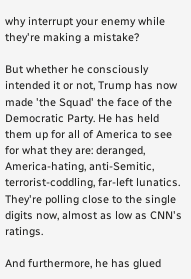why interrupt your enemy while they're making a mistake?

But whether he consciously intended it or not, Trump has now made 'the Squad' the face of the Democratic Party. He has held them up for all of America to see for what they are: deranged, America-hating, anti-Semitic, terrorist-coddling, far-left lunatics. They're polling close to the single digits now, almost as low as CNN's ratings.

And furthermore, he has glued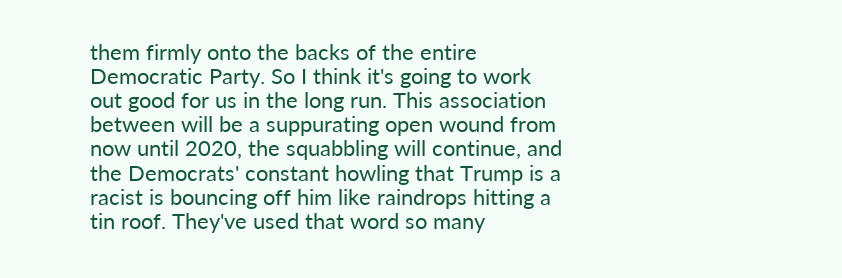them firmly onto the backs of the entire Democratic Party. So I think it's going to work out good for us in the long run. This association between will be a suppurating open wound from now until 2020, the squabbling will continue, and the Democrats' constant howling that Trump is a racist is bouncing off him like raindrops hitting a tin roof. They've used that word so many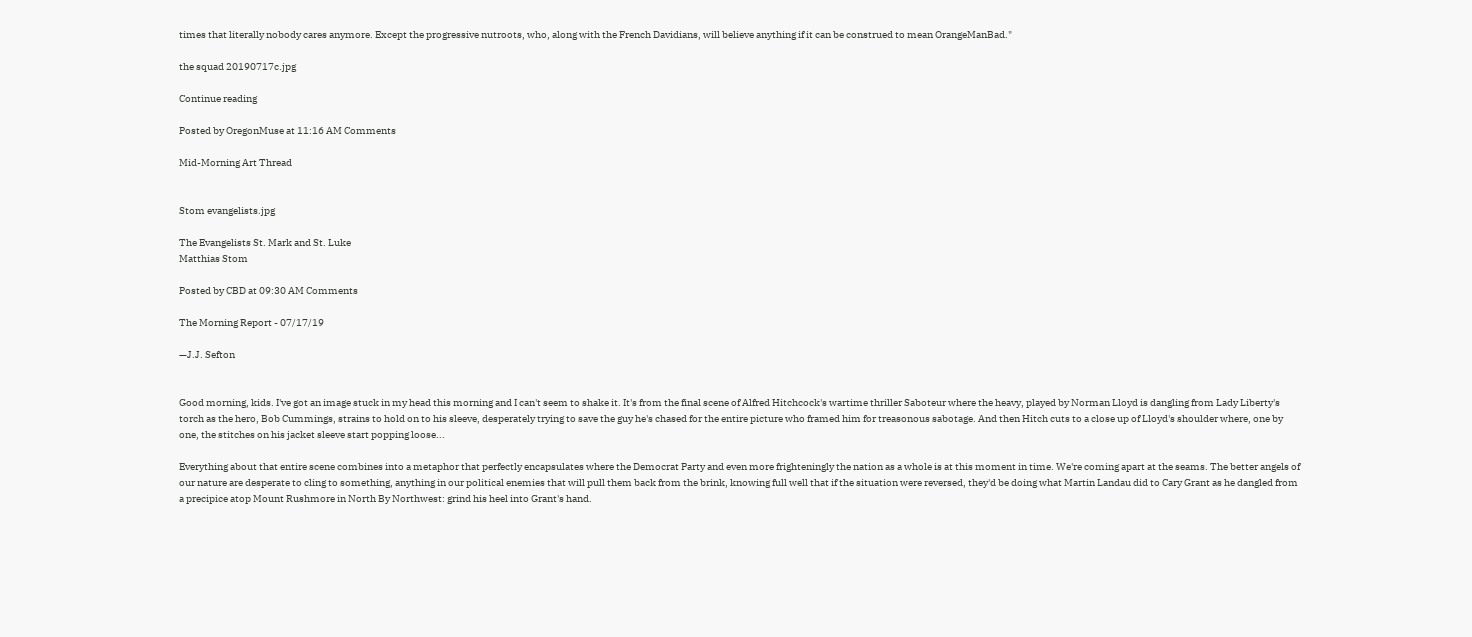times that literally nobody cares anymore. Except the progressive nutroots, who, along with the French Davidians, will believe anything if it can be construed to mean OrangeManBad."

the squad 20190717c.jpg

Continue reading

Posted by OregonMuse at 11:16 AM Comments

Mid-Morning Art Thread


Stom evangelists.jpg

The Evangelists St. Mark and St. Luke
Matthias Stom

Posted by CBD at 09:30 AM Comments

The Morning Report - 07/17/19

—J.J. Sefton


Good morning, kids. I've got an image stuck in my head this morning and I can't seem to shake it. It's from the final scene of Alfred Hitchcock's wartime thriller Saboteur where the heavy, played by Norman Lloyd is dangling from Lady Liberty's torch as the hero, Bob Cummings, strains to hold on to his sleeve, desperately trying to save the guy he's chased for the entire picture who framed him for treasonous sabotage. And then Hitch cuts to a close up of Lloyd's shoulder where, one by one, the stitches on his jacket sleeve start popping loose...

Everything about that entire scene combines into a metaphor that perfectly encapsulates where the Democrat Party and even more frighteningly the nation as a whole is at this moment in time. We're coming apart at the seams. The better angels of our nature are desperate to cling to something, anything in our political enemies that will pull them back from the brink, knowing full well that if the situation were reversed, they'd be doing what Martin Landau did to Cary Grant as he dangled from a precipice atop Mount Rushmore in North By Northwest: grind his heel into Grant's hand.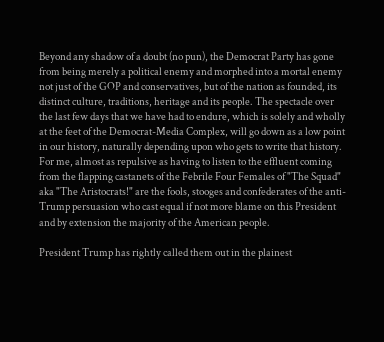Beyond any shadow of a doubt (no pun), the Democrat Party has gone from being merely a political enemy and morphed into a mortal enemy not just of the GOP and conservatives, but of the nation as founded, its distinct culture, traditions, heritage and its people. The spectacle over the last few days that we have had to endure, which is solely and wholly at the feet of the Democrat-Media Complex, will go down as a low point in our history, naturally depending upon who gets to write that history. For me, almost as repulsive as having to listen to the effluent coming from the flapping castanets of the Febrile Four Females of "The Squad" aka "The Aristocrats!" are the fools, stooges and confederates of the anti-Trump persuasion who cast equal if not more blame on this President and by extension the majority of the American people.

President Trump has rightly called them out in the plainest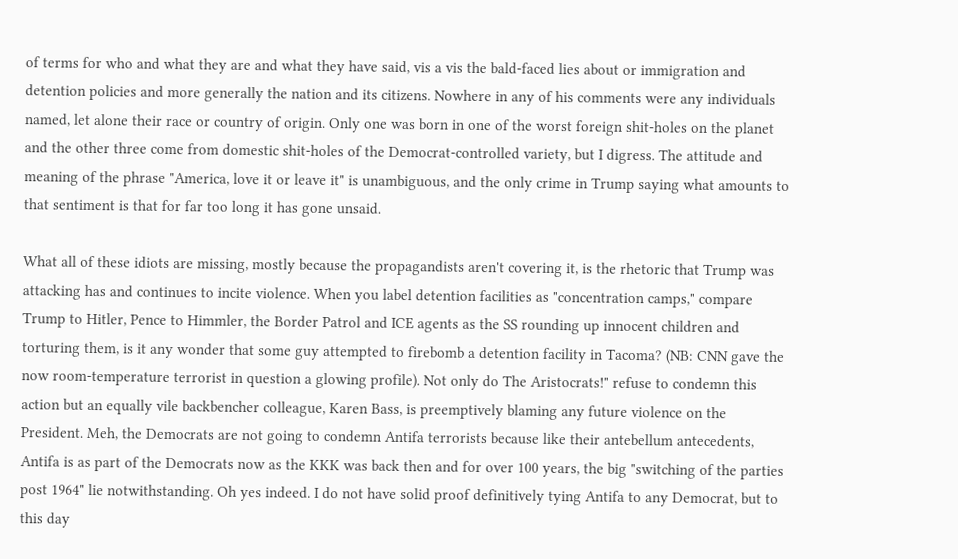of terms for who and what they are and what they have said, vis a vis the bald-faced lies about or immigration and detention policies and more generally the nation and its citizens. Nowhere in any of his comments were any individuals named, let alone their race or country of origin. Only one was born in one of the worst foreign shit-holes on the planet and the other three come from domestic shit-holes of the Democrat-controlled variety, but I digress. The attitude and meaning of the phrase "America, love it or leave it" is unambiguous, and the only crime in Trump saying what amounts to that sentiment is that for far too long it has gone unsaid.

What all of these idiots are missing, mostly because the propagandists aren't covering it, is the rhetoric that Trump was attacking has and continues to incite violence. When you label detention facilities as "concentration camps," compare Trump to Hitler, Pence to Himmler, the Border Patrol and ICE agents as the SS rounding up innocent children and torturing them, is it any wonder that some guy attempted to firebomb a detention facility in Tacoma? (NB: CNN gave the now room-temperature terrorist in question a glowing profile). Not only do The Aristocrats!" refuse to condemn this action but an equally vile backbencher colleague, Karen Bass, is preemptively blaming any future violence on the President. Meh, the Democrats are not going to condemn Antifa terrorists because like their antebellum antecedents, Antifa is as part of the Democrats now as the KKK was back then and for over 100 years, the big "switching of the parties post 1964" lie notwithstanding. Oh yes indeed. I do not have solid proof definitively tying Antifa to any Democrat, but to this day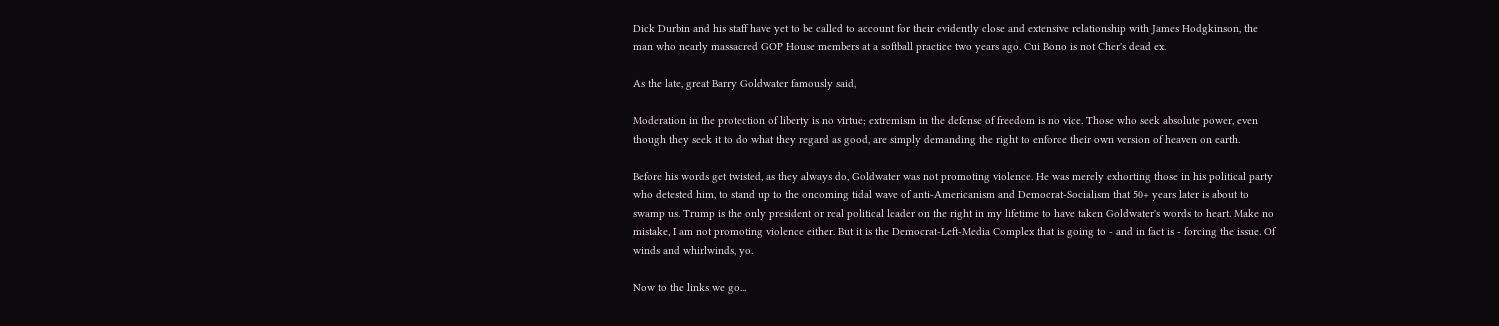Dick Durbin and his staff have yet to be called to account for their evidently close and extensive relationship with James Hodgkinson, the man who nearly massacred GOP House members at a softball practice two years ago. Cui Bono is not Cher's dead ex.

As the late, great Barry Goldwater famously said,

Moderation in the protection of liberty is no virtue; extremism in the defense of freedom is no vice. Those who seek absolute power, even though they seek it to do what they regard as good, are simply demanding the right to enforce their own version of heaven on earth.

Before his words get twisted, as they always do, Goldwater was not promoting violence. He was merely exhorting those in his political party who detested him, to stand up to the oncoming tidal wave of anti-Americanism and Democrat-Socialism that 50+ years later is about to swamp us. Trump is the only president or real political leader on the right in my lifetime to have taken Goldwater's words to heart. Make no mistake, I am not promoting violence either. But it is the Democrat-Left-Media Complex that is going to - and in fact is - forcing the issue. Of winds and whirlwinds, yo.

Now to the links we go...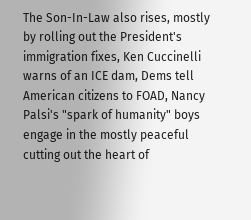The Son-In-Law also rises, mostly by rolling out the President's immigration fixes, Ken Cuccinelli warns of an ICE dam, Dems tell American citizens to FOAD, Nancy Palsi's "spark of humanity" boys engage in the mostly peaceful cutting out the heart of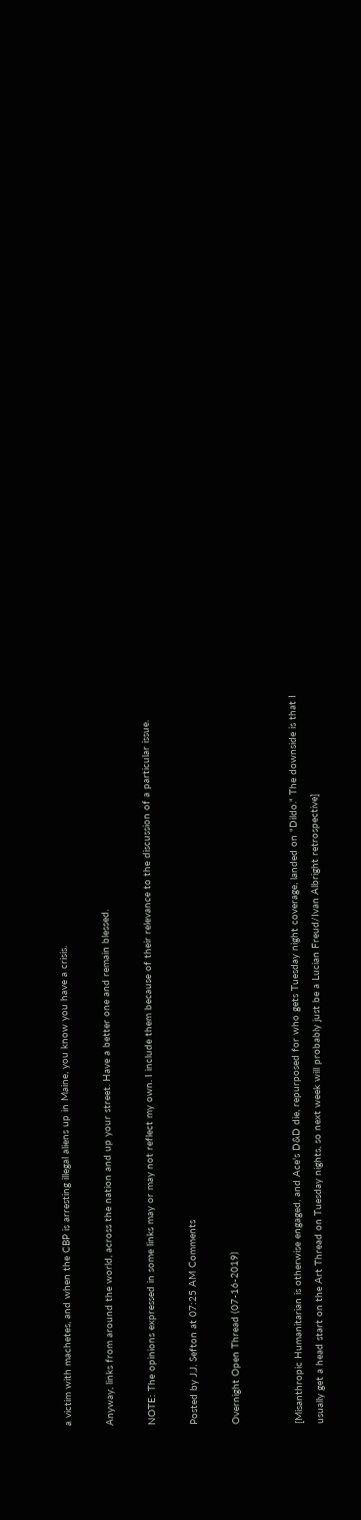a victim with machetes, and when the CBP is arresting illegal aliens up in Maine, you know you have a crisis.

Anyway, links from around the world, across the nation and up your street. Have a better one and remain blessed.

NOTE: The opinions expressed in some links may or may not reflect my own. I include them because of their relevance to the discussion of a particular issue.

Posted by J.J. Sefton at 07:25 AM Comments

Overnight Open Thread (07-16-2019)


[Misanthropic Humanitarian is otherwise engaged, and Ace's D&D die, repurposed for who gets Tuesday night coverage, landed on "Dildo." The downside is that I usually get a head start on the Art Thread on Tuesday nights, so next week will probably just be a Lucian Freud/Ivan Albright retrospective]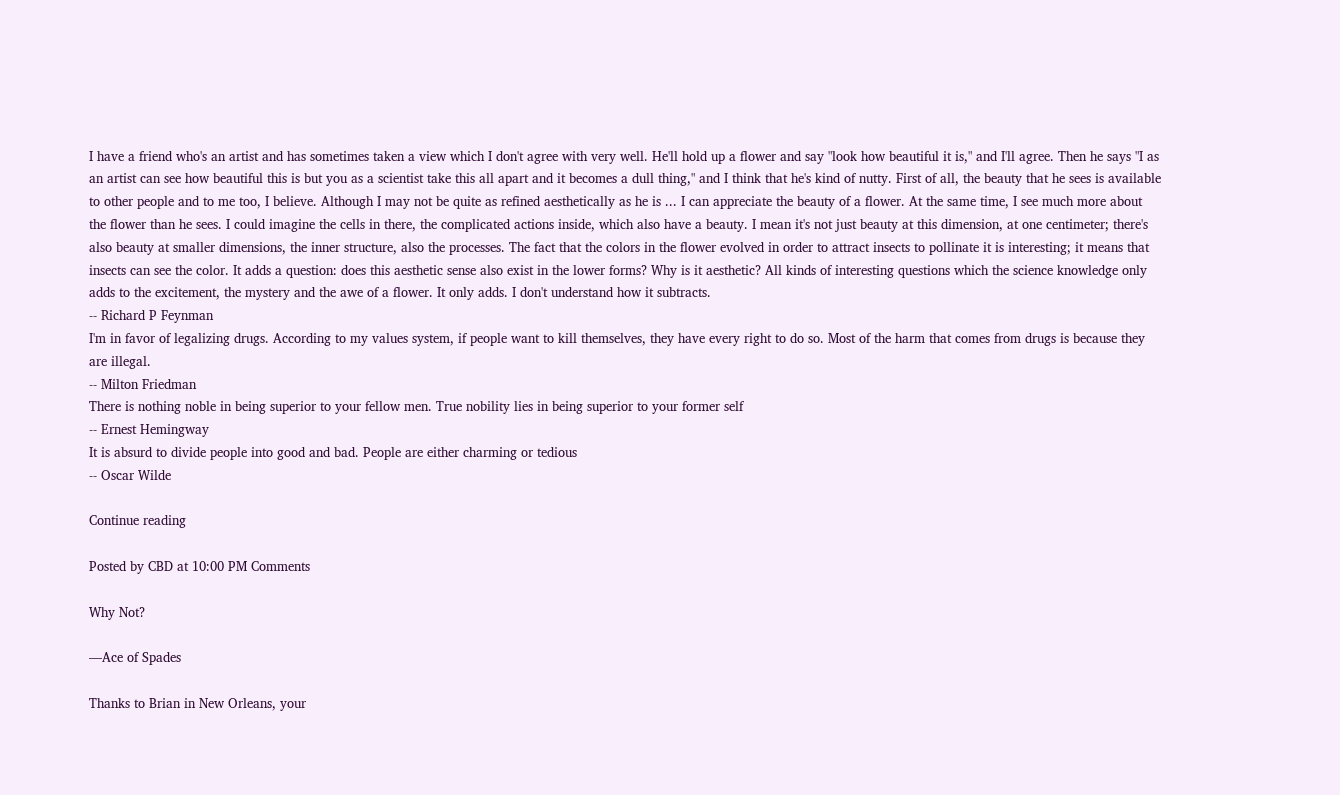I have a friend who's an artist and has sometimes taken a view which I don't agree with very well. He'll hold up a flower and say "look how beautiful it is," and I'll agree. Then he says "I as an artist can see how beautiful this is but you as a scientist take this all apart and it becomes a dull thing," and I think that he's kind of nutty. First of all, the beauty that he sees is available to other people and to me too, I believe. Although I may not be quite as refined aesthetically as he is ... I can appreciate the beauty of a flower. At the same time, I see much more about the flower than he sees. I could imagine the cells in there, the complicated actions inside, which also have a beauty. I mean it's not just beauty at this dimension, at one centimeter; there's also beauty at smaller dimensions, the inner structure, also the processes. The fact that the colors in the flower evolved in order to attract insects to pollinate it is interesting; it means that insects can see the color. It adds a question: does this aesthetic sense also exist in the lower forms? Why is it aesthetic? All kinds of interesting questions which the science knowledge only adds to the excitement, the mystery and the awe of a flower. It only adds. I don't understand how it subtracts.
-- Richard P Feynman
I'm in favor of legalizing drugs. According to my values system, if people want to kill themselves, they have every right to do so. Most of the harm that comes from drugs is because they are illegal.
-- Milton Friedman
There is nothing noble in being superior to your fellow men. True nobility lies in being superior to your former self
-- Ernest Hemingway
It is absurd to divide people into good and bad. People are either charming or tedious
-- Oscar Wilde

Continue reading

Posted by CBD at 10:00 PM Comments

Why Not?

—Ace of Spades

Thanks to Brian in New Orleans, your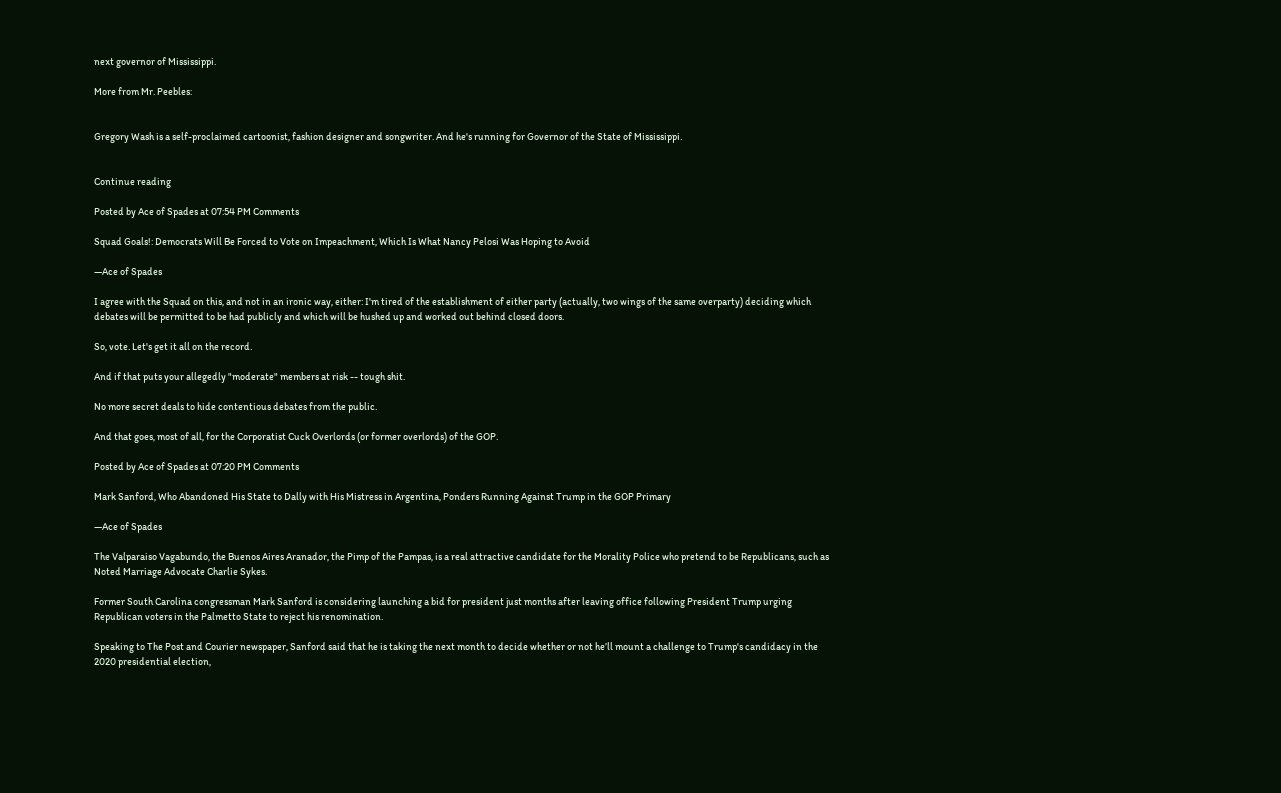next governor of Mississippi.

More from Mr. Peebles:


Gregory Wash is a self-proclaimed cartoonist, fashion designer and songwriter. And he's running for Governor of the State of Mississippi.


Continue reading

Posted by Ace of Spades at 07:54 PM Comments

Squad Goals!: Democrats Will Be Forced to Vote on Impeachment, Which Is What Nancy Pelosi Was Hoping to Avoid

—Ace of Spades

I agree with the Squad on this, and not in an ironic way, either: I'm tired of the establishment of either party (actually, two wings of the same overparty) deciding which debates will be permitted to be had publicly and which will be hushed up and worked out behind closed doors.

So, vote. Let's get it all on the record.

And if that puts your allegedly "moderate" members at risk -- tough shit.

No more secret deals to hide contentious debates from the public.

And that goes, most of all, for the Corporatist Cuck Overlords (or former overlords) of the GOP.

Posted by Ace of Spades at 07:20 PM Comments

Mark Sanford, Who Abandoned His State to Dally with His Mistress in Argentina, Ponders Running Against Trump in the GOP Primary

—Ace of Spades

The Valparaiso Vagabundo, the Buenos Aires Aranador, the Pimp of the Pampas, is a real attractive candidate for the Morality Police who pretend to be Republicans, such as Noted Marriage Advocate Charlie Sykes.

Former South Carolina congressman Mark Sanford is considering launching a bid for president just months after leaving office following President Trump urging Republican voters in the Palmetto State to reject his renomination.

Speaking to The Post and Courier newspaper, Sanford said that he is taking the next month to decide whether or not he’ll mount a challenge to Trump's candidacy in the 2020 presidential election,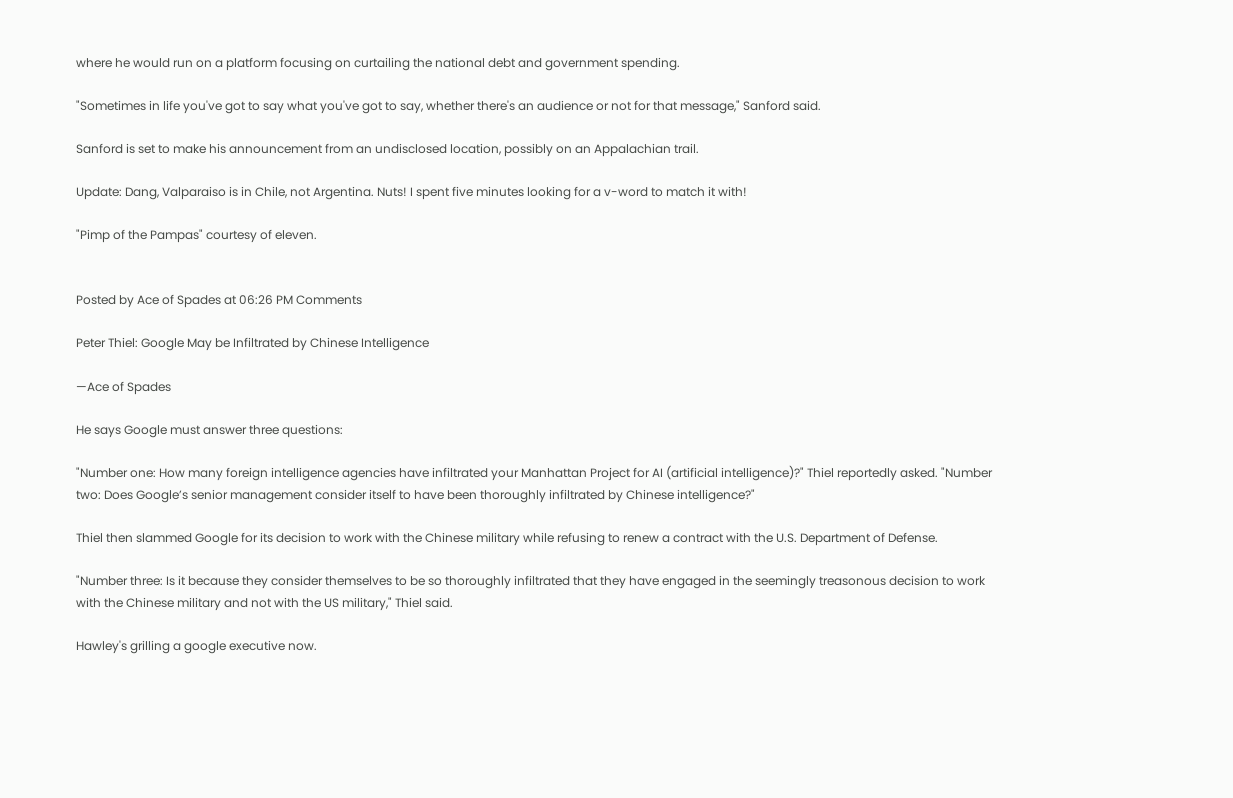where he would run on a platform focusing on curtailing the national debt and government spending.

"Sometimes in life you've got to say what you've got to say, whether there's an audience or not for that message," Sanford said.

Sanford is set to make his announcement from an undisclosed location, possibly on an Appalachian trail.

Update: Dang, Valparaiso is in Chile, not Argentina. Nuts! I spent five minutes looking for a v-word to match it with!

"Pimp of the Pampas" courtesy of eleven.


Posted by Ace of Spades at 06:26 PM Comments

Peter Thiel: Google May be Infiltrated by Chinese Intelligence

—Ace of Spades

He says Google must answer three questions:

"Number one: How many foreign intelligence agencies have infiltrated your Manhattan Project for AI (artificial intelligence)?" Thiel reportedly asked. "Number two: Does Google’s senior management consider itself to have been thoroughly infiltrated by Chinese intelligence?"

Thiel then slammed Google for its decision to work with the Chinese military while refusing to renew a contract with the U.S. Department of Defense.

"Number three: Is it because they consider themselves to be so thoroughly infiltrated that they have engaged in the seemingly treasonous decision to work with the Chinese military and not with the US military," Thiel said.

Hawley's grilling a google executive now.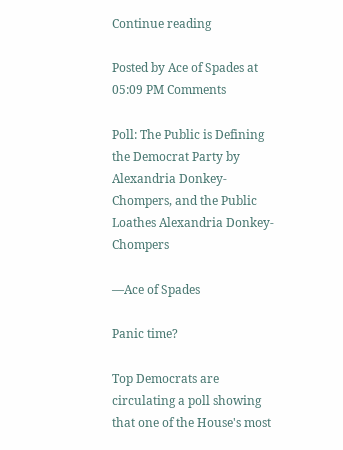Continue reading

Posted by Ace of Spades at 05:09 PM Comments

Poll: The Public is Defining the Democrat Party by Alexandria Donkey-Chompers, and the Public Loathes Alexandria Donkey-Chompers

—Ace of Spades

Panic time?

Top Democrats are circulating a poll showing that one of the House's most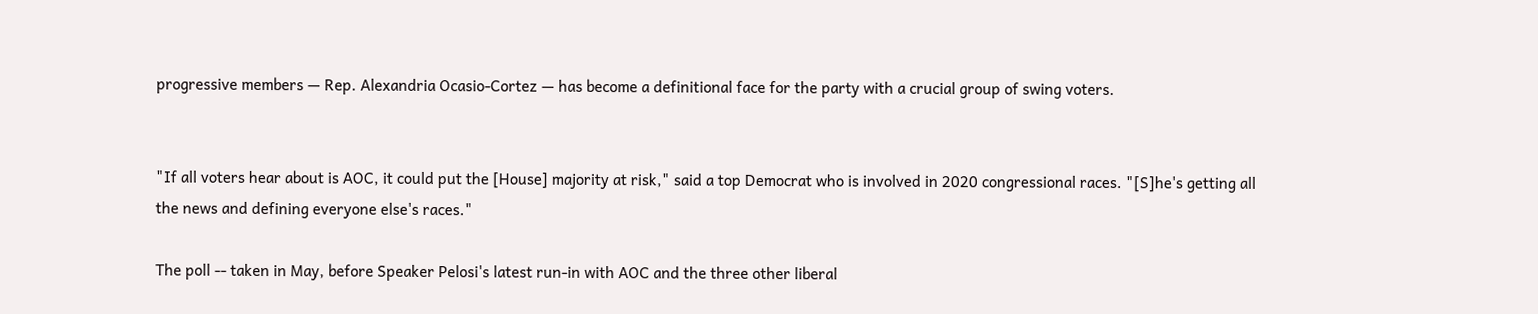progressive members — Rep. Alexandria Ocasio-Cortez — has become a definitional face for the party with a crucial group of swing voters.


"If all voters hear about is AOC, it could put the [House] majority at risk," said a top Democrat who is involved in 2020 congressional races. "[S]he's getting all the news and defining everyone else's races."

The poll -- taken in May, before Speaker Pelosi's latest run-in with AOC and the three other liberal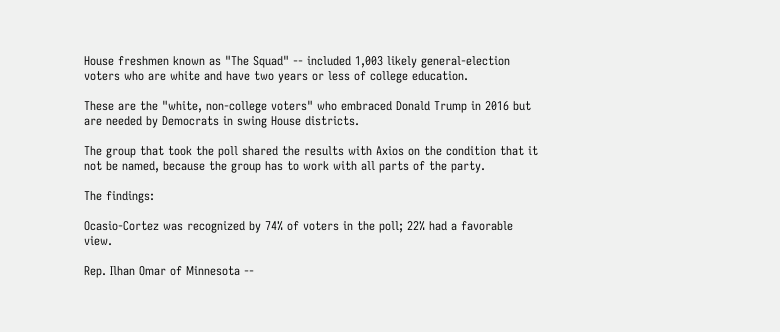House freshmen known as "The Squad" -- included 1,003 likely general-election voters who are white and have two years or less of college education.

These are the "white, non-college voters" who embraced Donald Trump in 2016 but are needed by Democrats in swing House districts.

The group that took the poll shared the results with Axios on the condition that it not be named, because the group has to work with all parts of the party.

The findings:

Ocasio-Cortez was recognized by 74% of voters in the poll; 22% had a favorable view.

Rep. Ilhan Omar of Minnesota --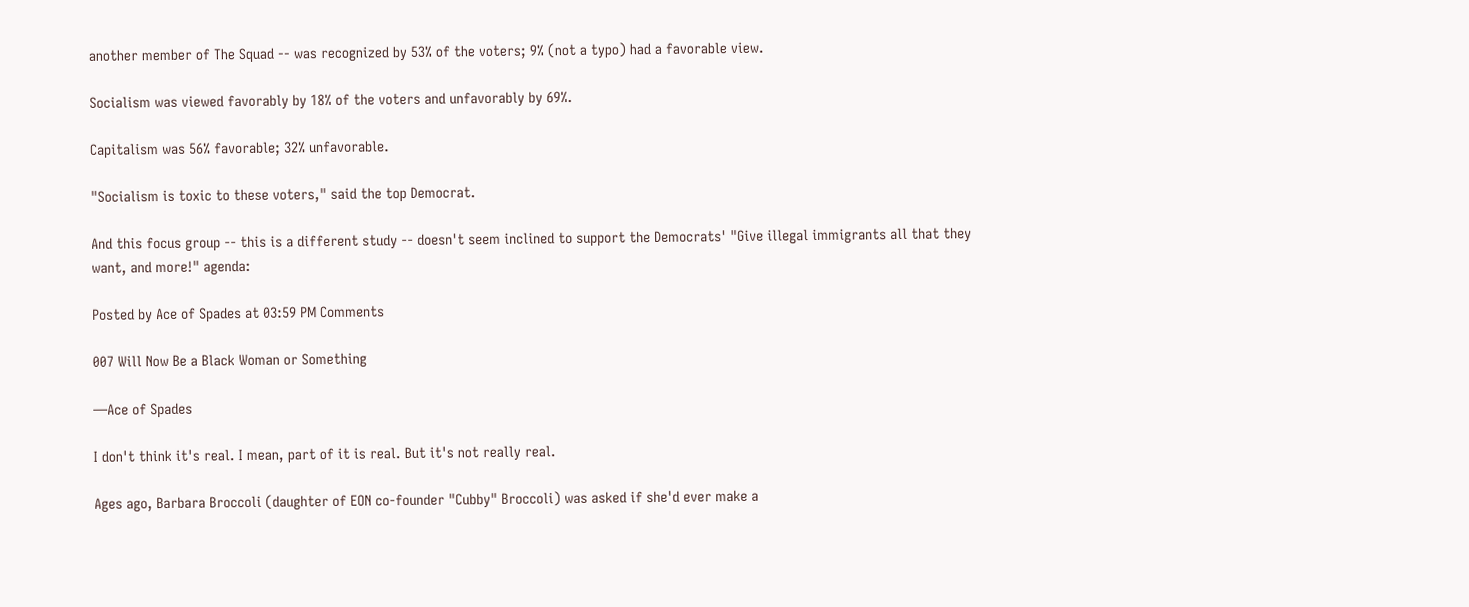another member of The Squad -- was recognized by 53% of the voters; 9% (not a typo) had a favorable view.

Socialism was viewed favorably by 18% of the voters and unfavorably by 69%.

Capitalism was 56% favorable; 32% unfavorable.

"Socialism is toxic to these voters," said the top Democrat.

And this focus group -- this is a different study -- doesn't seem inclined to support the Democrats' "Give illegal immigrants all that they want, and more!" agenda:

Posted by Ace of Spades at 03:59 PM Comments

007 Will Now Be a Black Woman or Something

—Ace of Spades

I don't think it's real. I mean, part of it is real. But it's not really real.

Ages ago, Barbara Broccoli (daughter of EON co-founder "Cubby" Broccoli) was asked if she'd ever make a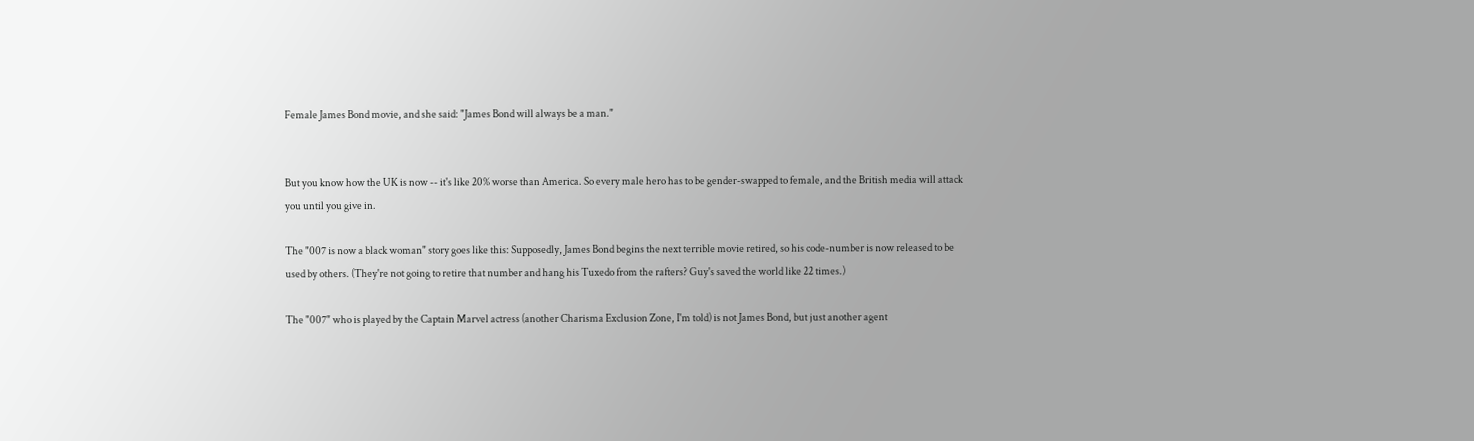Female James Bond movie, and she said: "James Bond will always be a man."


But you know how the UK is now -- it's like 20% worse than America. So every male hero has to be gender-swapped to female, and the British media will attack you until you give in.

The "007 is now a black woman" story goes like this: Supposedly, James Bond begins the next terrible movie retired, so his code-number is now released to be used by others. (They're not going to retire that number and hang his Tuxedo from the rafters? Guy's saved the world like 22 times.)

The "007" who is played by the Captain Marvel actress (another Charisma Exclusion Zone, I'm told) is not James Bond, but just another agent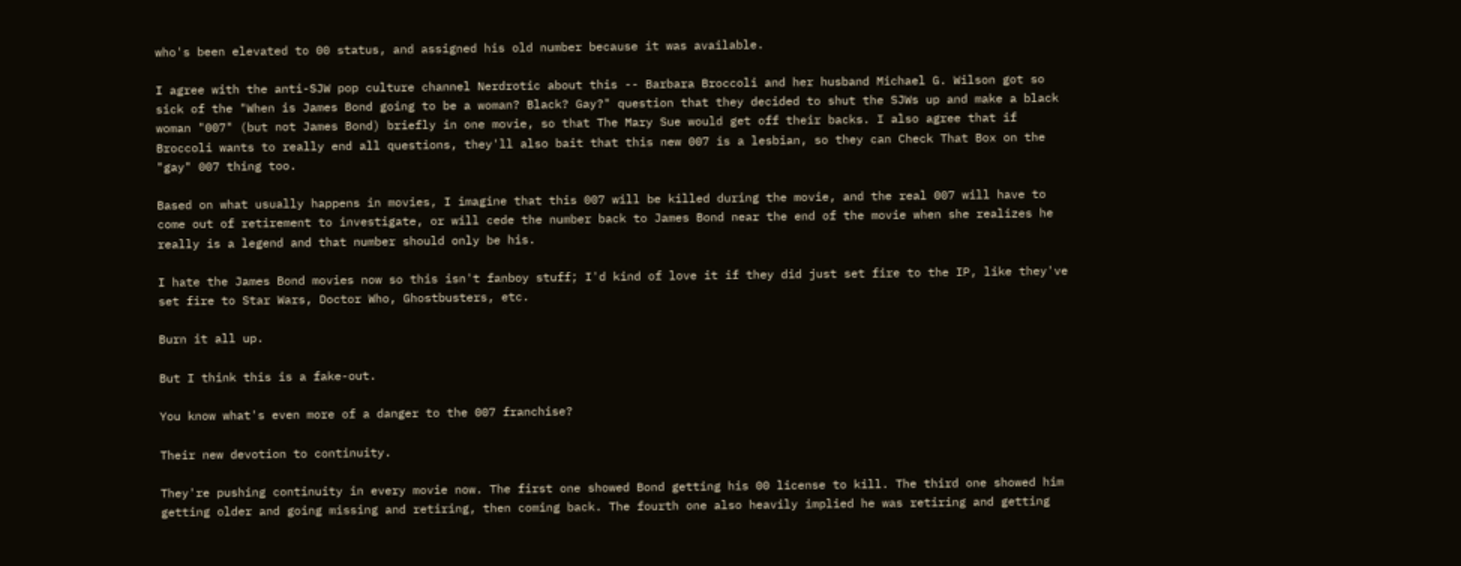who's been elevated to 00 status, and assigned his old number because it was available.

I agree with the anti-SJW pop culture channel Nerdrotic about this -- Barbara Broccoli and her husband Michael G. Wilson got so sick of the "When is James Bond going to be a woman? Black? Gay?" question that they decided to shut the SJWs up and make a black woman "007" (but not James Bond) briefly in one movie, so that The Mary Sue would get off their backs. I also agree that if Broccoli wants to really end all questions, they'll also bait that this new 007 is a lesbian, so they can Check That Box on the "gay" 007 thing too.

Based on what usually happens in movies, I imagine that this 007 will be killed during the movie, and the real 007 will have to come out of retirement to investigate, or will cede the number back to James Bond near the end of the movie when she realizes he really is a legend and that number should only be his.

I hate the James Bond movies now so this isn't fanboy stuff; I'd kind of love it if they did just set fire to the IP, like they've set fire to Star Wars, Doctor Who, Ghostbusters, etc.

Burn it all up.

But I think this is a fake-out.

You know what's even more of a danger to the 007 franchise?

Their new devotion to continuity.

They're pushing continuity in every movie now. The first one showed Bond getting his 00 license to kill. The third one showed him getting older and going missing and retiring, then coming back. The fourth one also heavily implied he was retiring and getting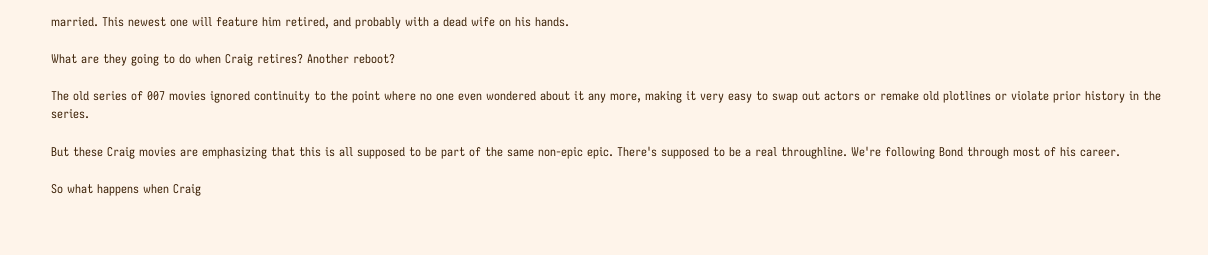married. This newest one will feature him retired, and probably with a dead wife on his hands.

What are they going to do when Craig retires? Another reboot?

The old series of 007 movies ignored continuity to the point where no one even wondered about it any more, making it very easy to swap out actors or remake old plotlines or violate prior history in the series.

But these Craig movies are emphasizing that this is all supposed to be part of the same non-epic epic. There's supposed to be a real throughline. We're following Bond through most of his career.

So what happens when Craig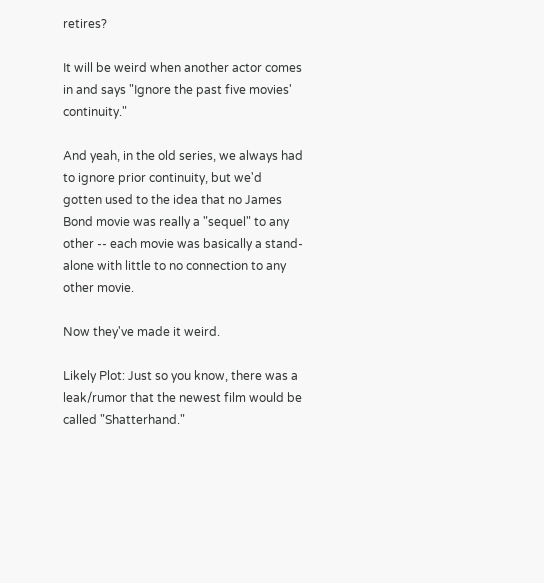retires?

It will be weird when another actor comes in and says "Ignore the past five movies' continuity."

And yeah, in the old series, we always had to ignore prior continuity, but we'd gotten used to the idea that no James Bond movie was really a "sequel" to any other -- each movie was basically a stand-alone with little to no connection to any other movie.

Now they've made it weird.

Likely Plot: Just so you know, there was a leak/rumor that the newest film would be called "Shatterhand."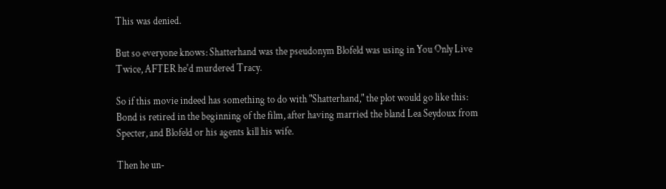This was denied.

But so everyone knows: Shatterhand was the pseudonym Blofeld was using in You Only Live Twice, AFTER he'd murdered Tracy.

So if this movie indeed has something to do with "Shatterhand," the plot would go like this: Bond is retired in the beginning of the film, after having married the bland Lea Seydoux from Specter, and Blofeld or his agents kill his wife.

Then he un-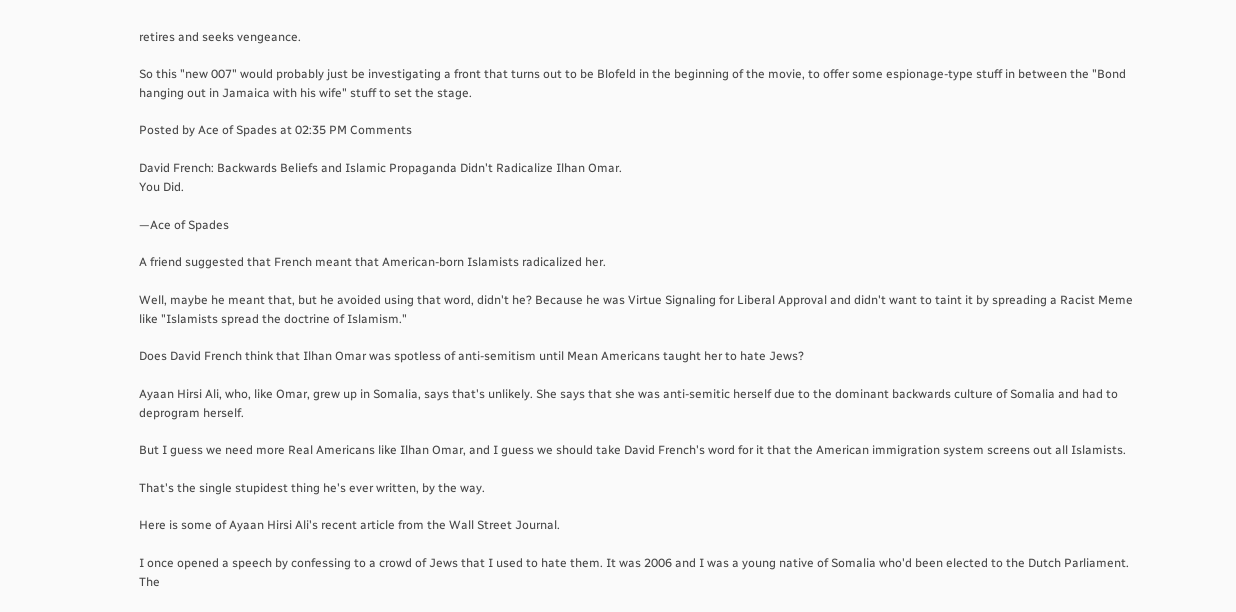retires and seeks vengeance.

So this "new 007" would probably just be investigating a front that turns out to be Blofeld in the beginning of the movie, to offer some espionage-type stuff in between the "Bond hanging out in Jamaica with his wife" stuff to set the stage.

Posted by Ace of Spades at 02:35 PM Comments

David French: Backwards Beliefs and Islamic Propaganda Didn't Radicalize Ilhan Omar.
You Did.

—Ace of Spades

A friend suggested that French meant that American-born Islamists radicalized her.

Well, maybe he meant that, but he avoided using that word, didn't he? Because he was Virtue Signaling for Liberal Approval and didn't want to taint it by spreading a Racist Meme like "Islamists spread the doctrine of Islamism."

Does David French think that Ilhan Omar was spotless of anti-semitism until Mean Americans taught her to hate Jews?

Ayaan Hirsi Ali, who, like Omar, grew up in Somalia, says that's unlikely. She says that she was anti-semitic herself due to the dominant backwards culture of Somalia and had to deprogram herself.

But I guess we need more Real Americans like Ilhan Omar, and I guess we should take David French's word for it that the American immigration system screens out all Islamists.

That's the single stupidest thing he's ever written, by the way.

Here is some of Ayaan Hirsi Ali's recent article from the Wall Street Journal.

I once opened a speech by confessing to a crowd of Jews that I used to hate them. It was 2006 and I was a young native of Somalia who'd been elected to the Dutch Parliament. The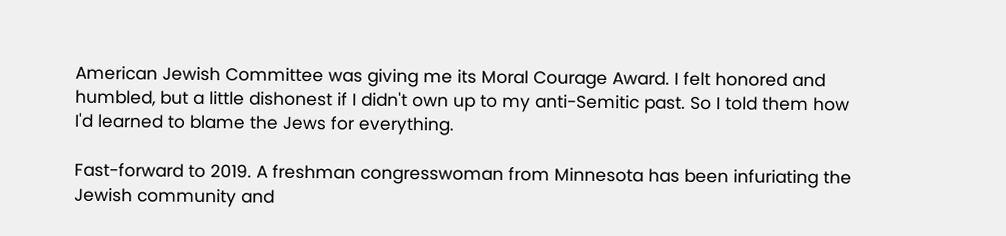American Jewish Committee was giving me its Moral Courage Award. I felt honored and humbled, but a little dishonest if I didn't own up to my anti-Semitic past. So I told them how I'd learned to blame the Jews for everything.

Fast-forward to 2019. A freshman congresswoman from Minnesota has been infuriating the Jewish community and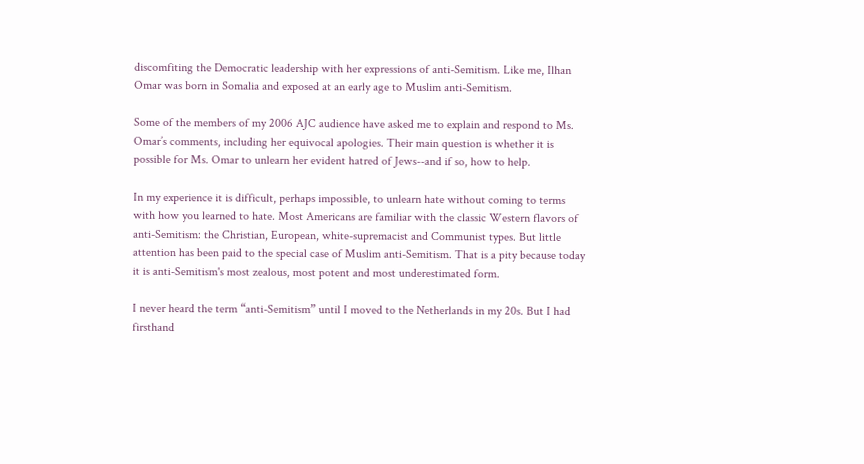discomfiting the Democratic leadership with her expressions of anti-Semitism. Like me, Ilhan Omar was born in Somalia and exposed at an early age to Muslim anti-Semitism.

Some of the members of my 2006 AJC audience have asked me to explain and respond to Ms. Omar’s comments, including her equivocal apologies. Their main question is whether it is possible for Ms. Omar to unlearn her evident hatred of Jews--and if so, how to help.

In my experience it is difficult, perhaps impossible, to unlearn hate without coming to terms with how you learned to hate. Most Americans are familiar with the classic Western flavors of anti-Semitism: the Christian, European, white-supremacist and Communist types. But little attention has been paid to the special case of Muslim anti-Semitism. That is a pity because today it is anti-Semitism's most zealous, most potent and most underestimated form.

I never heard the term “anti-Semitism” until I moved to the Netherlands in my 20s. But I had firsthand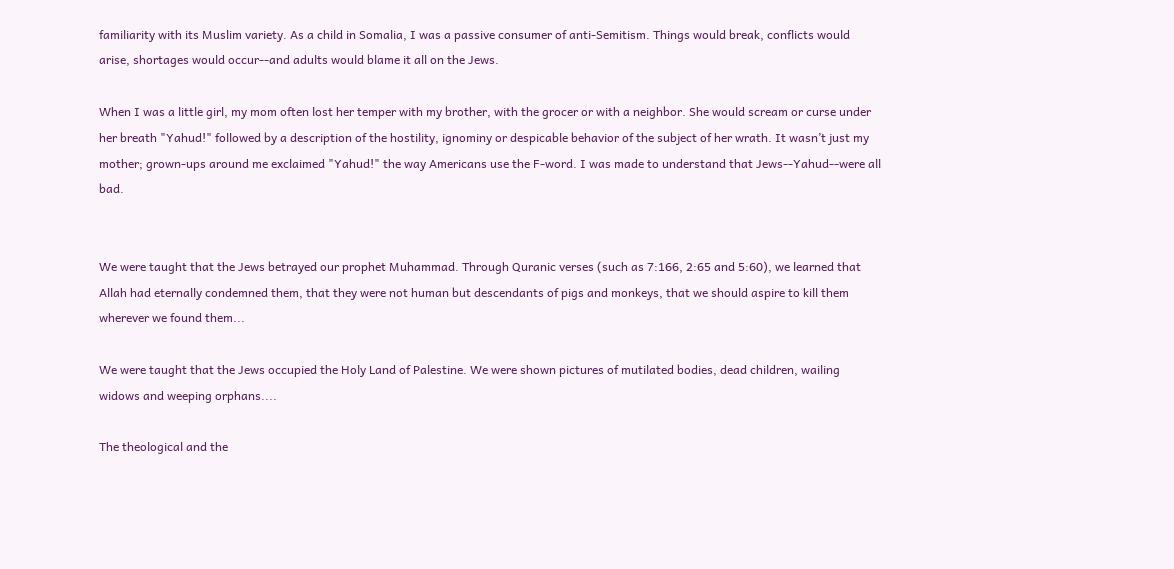familiarity with its Muslim variety. As a child in Somalia, I was a passive consumer of anti-Semitism. Things would break, conflicts would arise, shortages would occur--and adults would blame it all on the Jews.

When I was a little girl, my mom often lost her temper with my brother, with the grocer or with a neighbor. She would scream or curse under her breath "Yahud!" followed by a description of the hostility, ignominy or despicable behavior of the subject of her wrath. It wasn’t just my mother; grown-ups around me exclaimed "Yahud!" the way Americans use the F-word. I was made to understand that Jews--Yahud--were all bad.


We were taught that the Jews betrayed our prophet Muhammad. Through Quranic verses (such as 7:166, 2:65 and 5:60), we learned that Allah had eternally condemned them, that they were not human but descendants of pigs and monkeys, that we should aspire to kill them wherever we found them...

We were taught that the Jews occupied the Holy Land of Palestine. We were shown pictures of mutilated bodies, dead children, wailing widows and weeping orphans....

The theological and the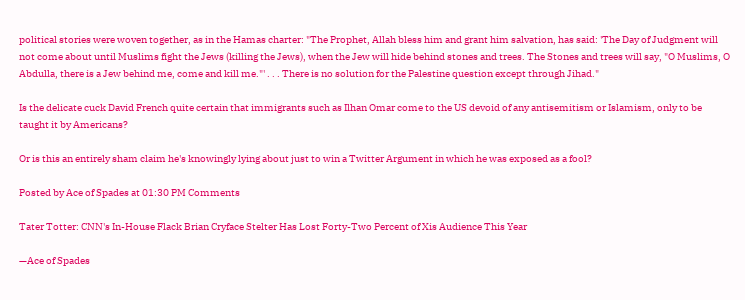political stories were woven together, as in the Hamas charter: "The Prophet, Allah bless him and grant him salvation, has said: 'The Day of Judgment will not come about until Muslims fight the Jews (killing the Jews), when the Jew will hide behind stones and trees. The Stones and trees will say, "O Muslims, O Abdulla, there is a Jew behind me, come and kill me."' . . . There is no solution for the Palestine question except through Jihad."

Is the delicate cuck David French quite certain that immigrants such as Ilhan Omar come to the US devoid of any antisemitism or Islamism, only to be taught it by Americans?

Or is this an entirely sham claim he's knowingly lying about just to win a Twitter Argument in which he was exposed as a fool?

Posted by Ace of Spades at 01:30 PM Comments

Tater Totter: CNN's In-House Flack Brian Cryface Stelter Has Lost Forty-Two Percent of Xis Audience This Year

—Ace of Spades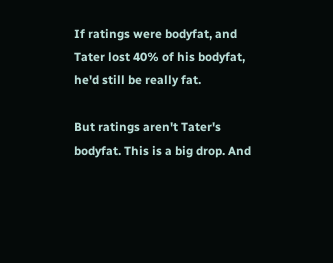If ratings were bodyfat, and Tater lost 40% of his bodyfat, he'd still be really fat.

But ratings aren't Tater's bodyfat. This is a big drop. And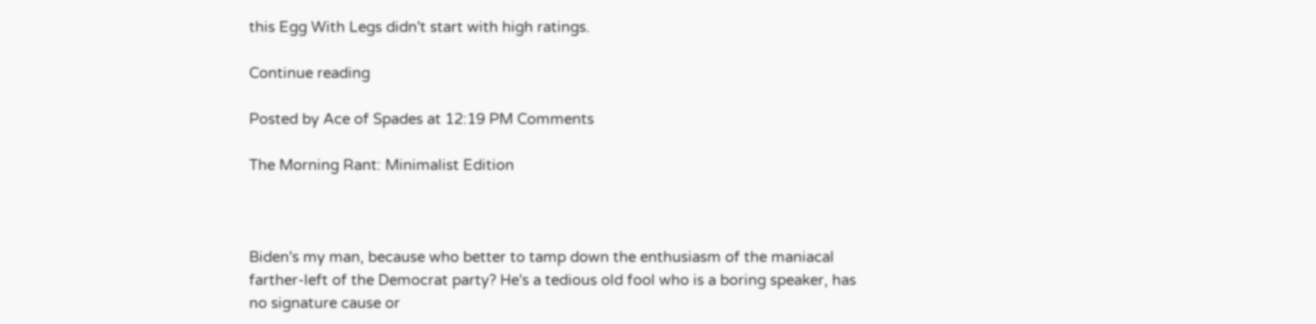this Egg With Legs didn't start with high ratings.

Continue reading

Posted by Ace of Spades at 12:19 PM Comments

The Morning Rant: Minimalist Edition



Biden's my man, because who better to tamp down the enthusiasm of the maniacal farther-left of the Democrat party? He's a tedious old fool who is a boring speaker, has no signature cause or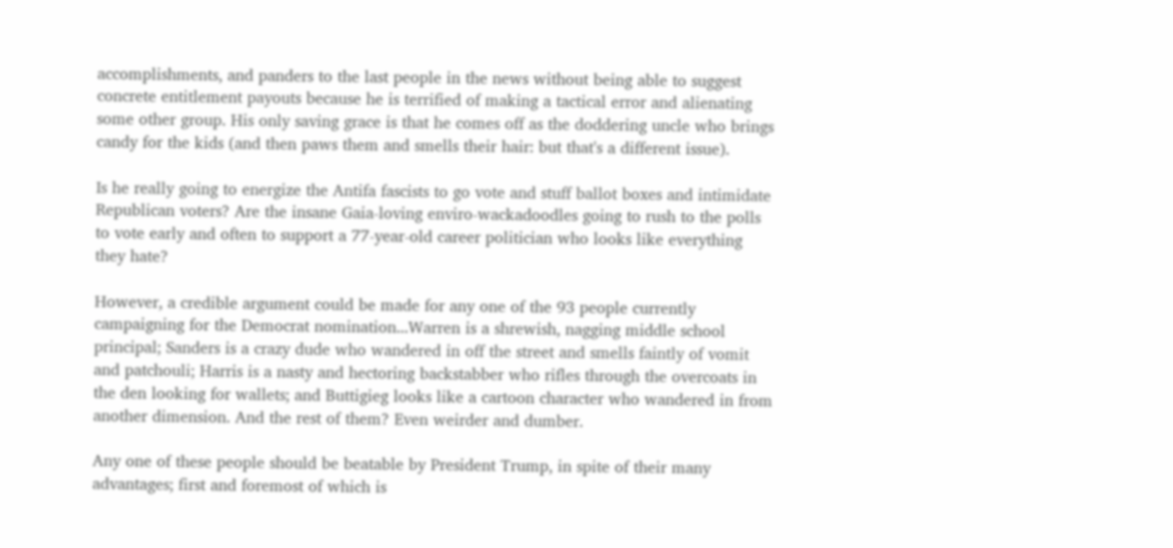accomplishments, and panders to the last people in the news without being able to suggest concrete entitlement payouts because he is terrified of making a tactical error and alienating some other group. His only saving grace is that he comes off as the doddering uncle who brings candy for the kids (and then paws them and smells their hair: but that's a different issue).

Is he really going to energize the Antifa fascists to go vote and stuff ballot boxes and intimidate Republican voters? Are the insane Gaia-loving enviro-wackadoodles going to rush to the polls to vote early and often to support a 77-year-old career politician who looks like everything they hate?

However, a credible argument could be made for any one of the 93 people currently campaigning for the Democrat nomination...Warren is a shrewish, nagging middle school principal; Sanders is a crazy dude who wandered in off the street and smells faintly of vomit and patchouli; Harris is a nasty and hectoring backstabber who rifles through the overcoats in the den looking for wallets; and Buttigieg looks like a cartoon character who wandered in from another dimension. And the rest of them? Even weirder and dumber.

Any one of these people should be beatable by President Trump, in spite of their many advantages; first and foremost of which is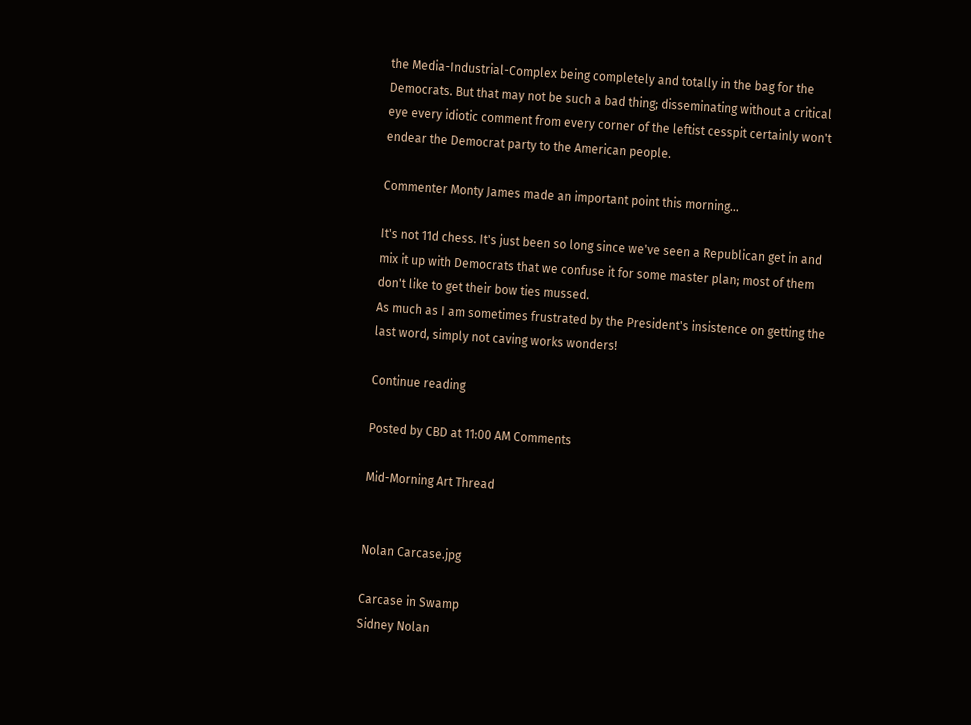the Media-Industrial-Complex being completely and totally in the bag for the Democrats. But that may not be such a bad thing; disseminating without a critical eye every idiotic comment from every corner of the leftist cesspit certainly won't endear the Democrat party to the American people.

Commenter Monty James made an important point this morning...

It's not 11d chess. It's just been so long since we've seen a Republican get in and mix it up with Democrats that we confuse it for some master plan; most of them don't like to get their bow ties mussed.
As much as I am sometimes frustrated by the President's insistence on getting the last word, simply not caving works wonders!

Continue reading

Posted by CBD at 11:00 AM Comments

Mid-Morning Art Thread


Nolan Carcase.jpg

Carcase in Swamp
Sidney Nolan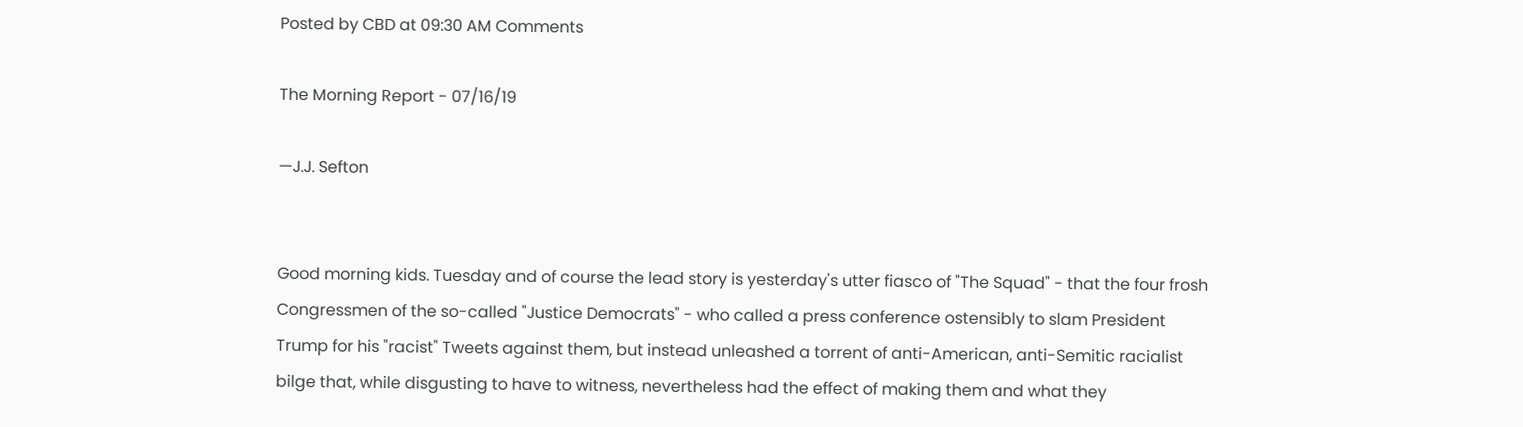Posted by CBD at 09:30 AM Comments

The Morning Report - 07/16/19

—J.J. Sefton


Good morning kids. Tuesday and of course the lead story is yesterday's utter fiasco of "The Squad" - that the four frosh Congressmen of the so-called "Justice Democrats" - who called a press conference ostensibly to slam President Trump for his "racist" Tweets against them, but instead unleashed a torrent of anti-American, anti-Semitic racialist bilge that, while disgusting to have to witness, nevertheless had the effect of making them and what they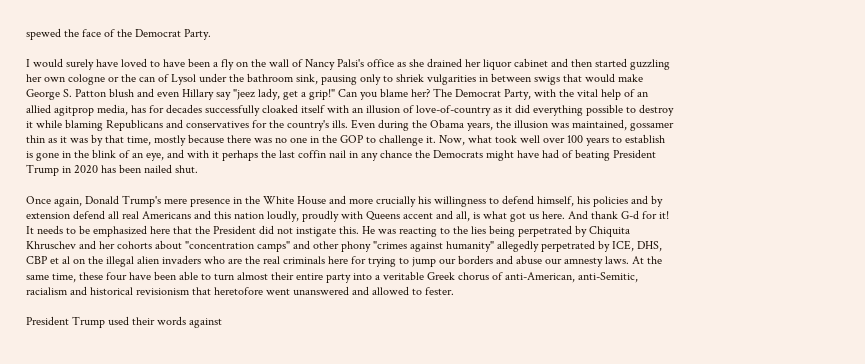spewed the face of the Democrat Party.

I would surely have loved to have been a fly on the wall of Nancy Palsi's office as she drained her liquor cabinet and then started guzzling her own cologne or the can of Lysol under the bathroom sink, pausing only to shriek vulgarities in between swigs that would make George S. Patton blush and even Hillary say "jeez lady, get a grip!" Can you blame her? The Democrat Party, with the vital help of an allied agitprop media, has for decades successfully cloaked itself with an illusion of love-of-country as it did everything possible to destroy it while blaming Republicans and conservatives for the country's ills. Even during the Obama years, the illusion was maintained, gossamer thin as it was by that time, mostly because there was no one in the GOP to challenge it. Now, what took well over 100 years to establish is gone in the blink of an eye, and with it perhaps the last coffin nail in any chance the Democrats might have had of beating President Trump in 2020 has been nailed shut.

Once again, Donald Trump's mere presence in the White House and more crucially his willingness to defend himself, his policies and by extension defend all real Americans and this nation loudly, proudly with Queens accent and all, is what got us here. And thank G-d for it! It needs to be emphasized here that the President did not instigate this. He was reacting to the lies being perpetrated by Chiquita Khruschev and her cohorts about "concentration camps" and other phony "crimes against humanity" allegedly perpetrated by ICE, DHS, CBP et al on the illegal alien invaders who are the real criminals here for trying to jump our borders and abuse our amnesty laws. At the same time, these four have been able to turn almost their entire party into a veritable Greek chorus of anti-American, anti-Semitic, racialism and historical revisionism that heretofore went unanswered and allowed to fester.

President Trump used their words against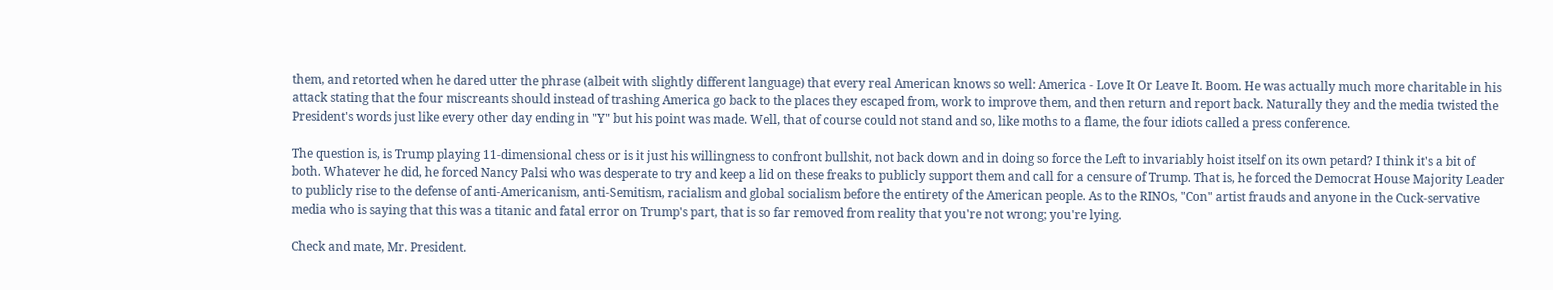them, and retorted when he dared utter the phrase (albeit with slightly different language) that every real American knows so well: America - Love It Or Leave It. Boom. He was actually much more charitable in his attack stating that the four miscreants should instead of trashing America go back to the places they escaped from, work to improve them, and then return and report back. Naturally they and the media twisted the President's words just like every other day ending in "Y" but his point was made. Well, that of course could not stand and so, like moths to a flame, the four idiots called a press conference.

The question is, is Trump playing 11-dimensional chess or is it just his willingness to confront bullshit, not back down and in doing so force the Left to invariably hoist itself on its own petard? I think it's a bit of both. Whatever he did, he forced Nancy Palsi who was desperate to try and keep a lid on these freaks to publicly support them and call for a censure of Trump. That is, he forced the Democrat House Majority Leader to publicly rise to the defense of anti-Americanism, anti-Semitism, racialism and global socialism before the entirety of the American people. As to the RINOs, "Con" artist frauds and anyone in the Cuck-servative media who is saying that this was a titanic and fatal error on Trump's part, that is so far removed from reality that you're not wrong; you're lying.

Check and mate, Mr. President.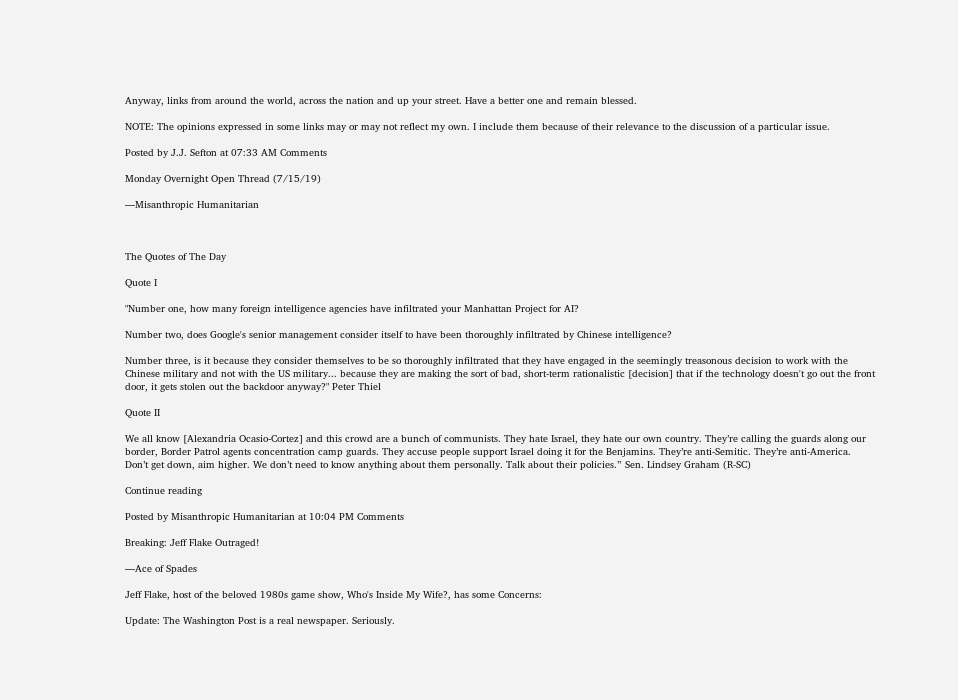Anyway, links from around the world, across the nation and up your street. Have a better one and remain blessed.

NOTE: The opinions expressed in some links may or may not reflect my own. I include them because of their relevance to the discussion of a particular issue.

Posted by J.J. Sefton at 07:33 AM Comments

Monday Overnight Open Thread (7/15/19)

—Misanthropic Humanitarian



The Quotes of The Day

Quote I

"Number one, how many foreign intelligence agencies have infiltrated your Manhattan Project for AI?

Number two, does Google's senior management consider itself to have been thoroughly infiltrated by Chinese intelligence?

Number three, is it because they consider themselves to be so thoroughly infiltrated that they have engaged in the seemingly treasonous decision to work with the Chinese military and not with the US military... because they are making the sort of bad, short-term rationalistic [decision] that if the technology doesn't go out the front door, it gets stolen out the backdoor anyway?" Peter Thiel

Quote II

We all know [Alexandria Ocasio-Cortez] and this crowd are a bunch of communists. They hate Israel, they hate our own country. They’re calling the guards along our border, Border Patrol agents concentration camp guards. They accuse people support Israel doing it for the Benjamins. They’re anti-Semitic. They’re anti-America. Don’t get down, aim higher. We don’t need to know anything about them personally. Talk about their policies.” Sen. Lindsey Graham (R-SC)

Continue reading

Posted by Misanthropic Humanitarian at 10:04 PM Comments

Breaking: Jeff Flake Outraged!

—Ace of Spades

Jeff Flake, host of the beloved 1980s game show, Who's Inside My Wife?, has some Concerns:

Update: The Washington Post is a real newspaper. Seriously.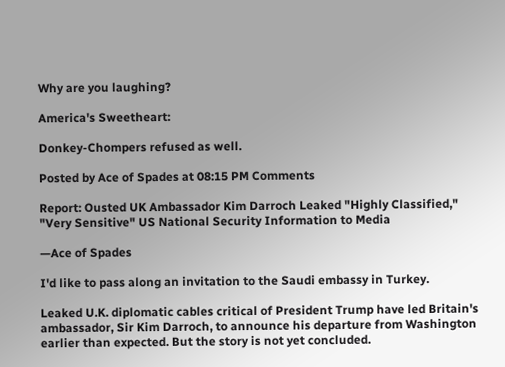Why are you laughing?

America's Sweetheart:

Donkey-Chompers refused as well.

Posted by Ace of Spades at 08:15 PM Comments

Report: Ousted UK Ambassador Kim Darroch Leaked "Highly Classified," "Very Sensitive" US National Security Information to Media

—Ace of Spades

I'd like to pass along an invitation to the Saudi embassy in Turkey.

Leaked U.K. diplomatic cables critical of President Trump have led Britain's ambassador, Sir Kim Darroch, to announce his departure from Washington earlier than expected. But the story is not yet concluded.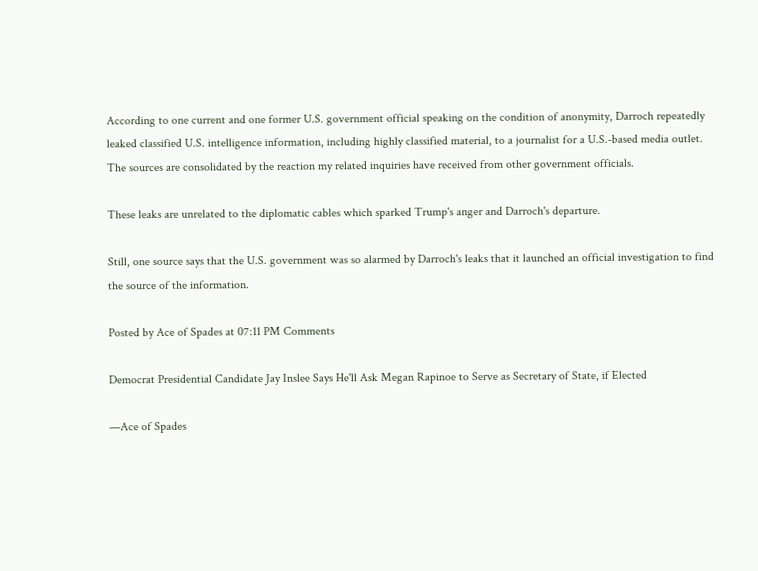According to one current and one former U.S. government official speaking on the condition of anonymity, Darroch repeatedly leaked classified U.S. intelligence information, including highly classified material, to a journalist for a U.S.-based media outlet. The sources are consolidated by the reaction my related inquiries have received from other government officials.

These leaks are unrelated to the diplomatic cables which sparked Trump's anger and Darroch's departure.

Still, one source says that the U.S. government was so alarmed by Darroch's leaks that it launched an official investigation to find the source of the information.

Posted by Ace of Spades at 07:11 PM Comments

Democrat Presidential Candidate Jay Inslee Says He'll Ask Megan Rapinoe to Serve as Secretary of State, if Elected

—Ace of Spades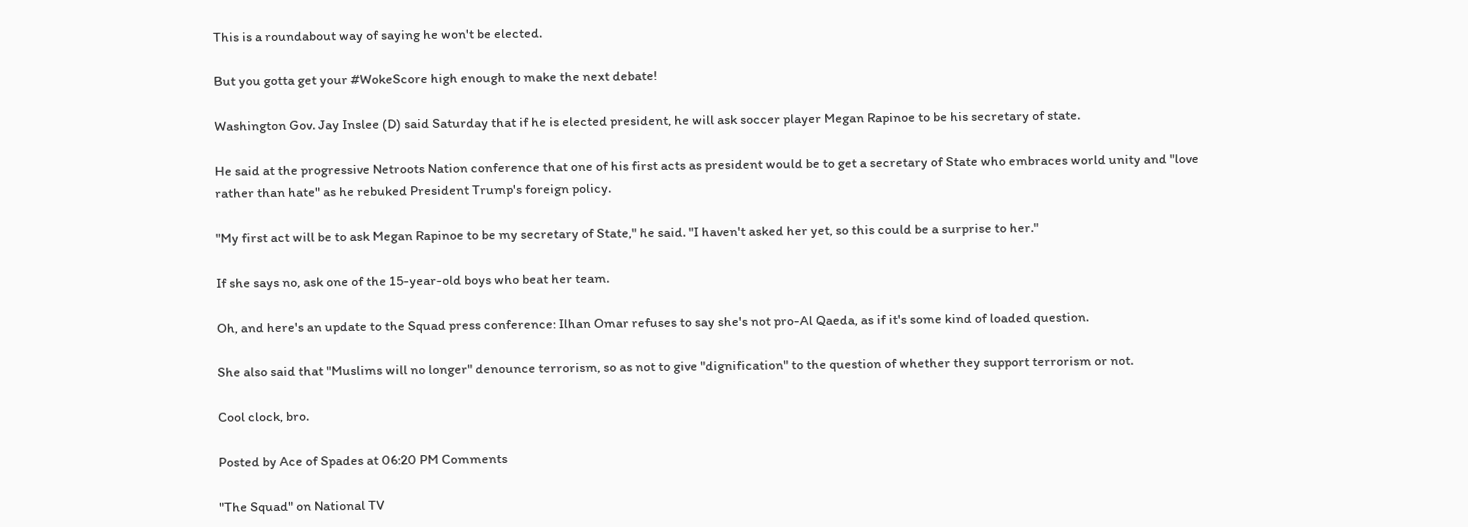This is a roundabout way of saying he won't be elected.

But you gotta get your #WokeScore high enough to make the next debate!

Washington Gov. Jay Inslee (D) said Saturday that if he is elected president, he will ask soccer player Megan Rapinoe to be his secretary of state.

He said at the progressive Netroots Nation conference that one of his first acts as president would be to get a secretary of State who embraces world unity and "love rather than hate" as he rebuked President Trump's foreign policy.

"My first act will be to ask Megan Rapinoe to be my secretary of State," he said. "I haven't asked her yet, so this could be a surprise to her."

If she says no, ask one of the 15-year-old boys who beat her team.

Oh, and here's an update to the Squad press conference: Ilhan Omar refuses to say she's not pro-Al Qaeda, as if it's some kind of loaded question.

She also said that "Muslims will no longer" denounce terrorism, so as not to give "dignification" to the question of whether they support terrorism or not.

Cool clock, bro.

Posted by Ace of Spades at 06:20 PM Comments

"The Squad" on National TV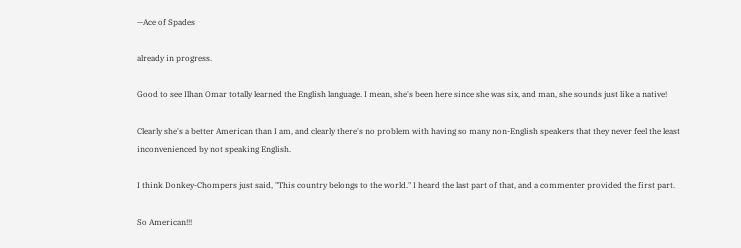—Ace of Spades

already in progress.

Good to see Ilhan Omar totally learned the English language. I mean, she's been here since she was six, and man, she sounds just like a native!

Clearly she's a better American than I am, and clearly there's no problem with having so many non-English speakers that they never feel the least inconvenienced by not speaking English.

I think Donkey-Chompers just said, "This country belongs to the world." I heard the last part of that, and a commenter provided the first part.

So American!!!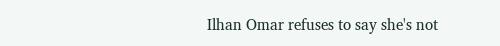Ilhan Omar refuses to say she's not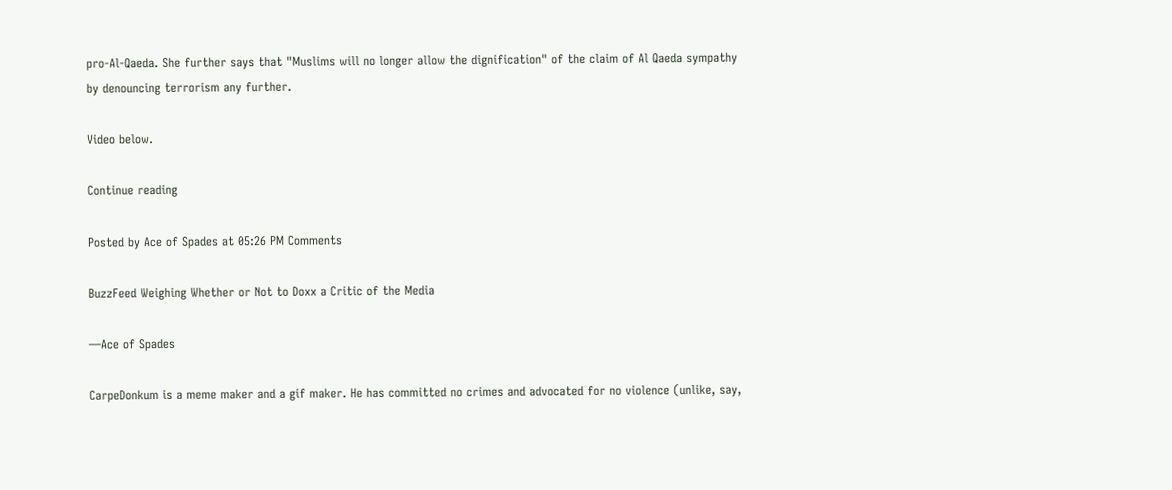pro-Al-Qaeda. She further says that "Muslims will no longer allow the dignification" of the claim of Al Qaeda sympathy by denouncing terrorism any further.

Video below.

Continue reading

Posted by Ace of Spades at 05:26 PM Comments

BuzzFeed Weighing Whether or Not to Doxx a Critic of the Media

—Ace of Spades

CarpeDonkum is a meme maker and a gif maker. He has committed no crimes and advocated for no violence (unlike, say,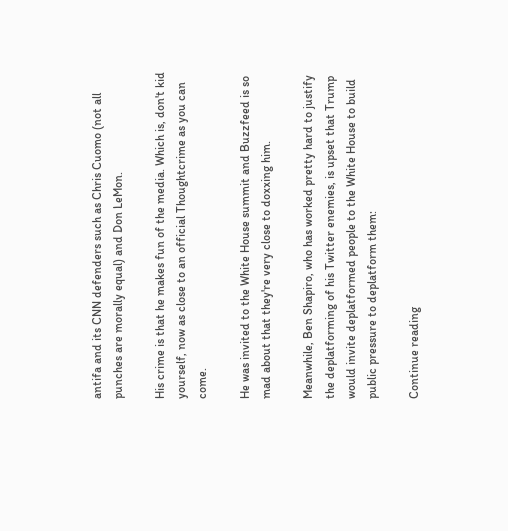antifa and its CNN defenders such as Chris Cuomo (not all punches are morally equal) and Don LeMon.

His crime is that he makes fun of the media. Which is, don't kid yourself, now as close to an official Thoughtcrime as you can come.

He was invited to the White House summit and Buzzfeed is so mad about that they're very close to doxxing him.

Meanwhile, Ben Shapiro, who has worked pretty hard to justify the deplatforming of his Twitter enemies, is upset that Trump would invite deplatformed people to the White House to build public pressure to deplatform them:

Continue reading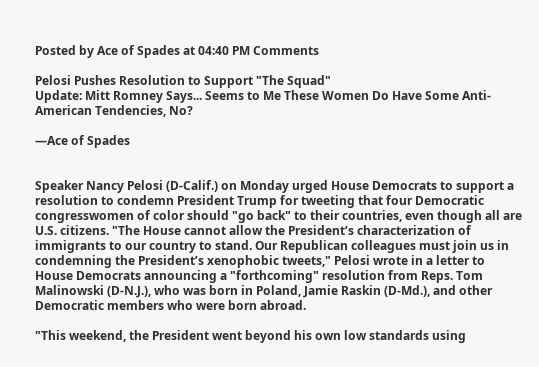Posted by Ace of Spades at 04:40 PM Comments

Pelosi Pushes Resolution to Support "The Squad"
Update: Mitt Romney Says... Seems to Me These Women Do Have Some Anti-American Tendencies, No?

—Ace of Spades


Speaker Nancy Pelosi (D-Calif.) on Monday urged House Democrats to support a resolution to condemn President Trump for tweeting that four Democratic congresswomen of color should "go back" to their countries, even though all are U.S. citizens. "The House cannot allow the President’s characterization of immigrants to our country to stand. Our Republican colleagues must join us in condemning the President’s xenophobic tweets," Pelosi wrote in a letter to House Democrats announcing a "forthcoming" resolution from Reps. Tom Malinowski (D-N.J.), who was born in Poland, Jamie Raskin (D-Md.), and other Democratic members who were born abroad.

"This weekend, the President went beyond his own low standards using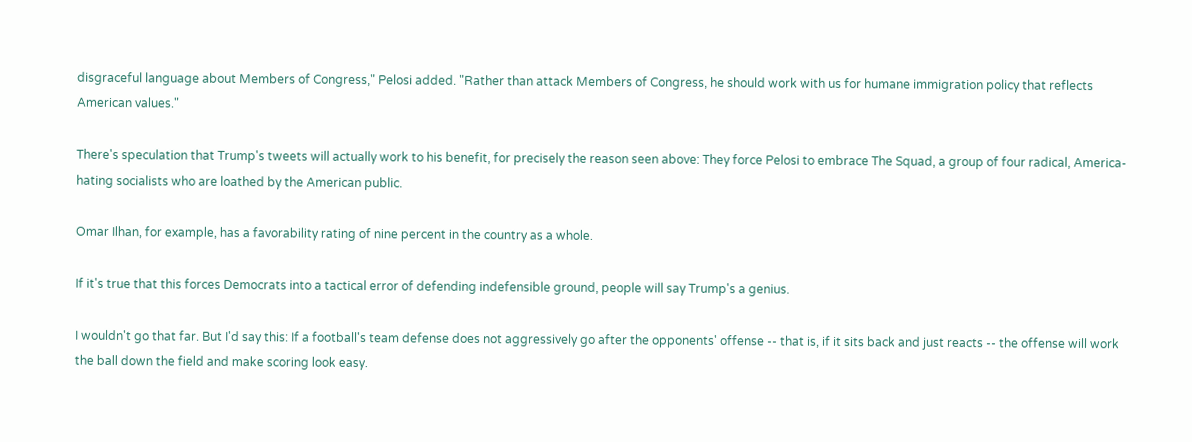disgraceful language about Members of Congress," Pelosi added. "Rather than attack Members of Congress, he should work with us for humane immigration policy that reflects American values."

There's speculation that Trump's tweets will actually work to his benefit, for precisely the reason seen above: They force Pelosi to embrace The Squad, a group of four radical, America-hating socialists who are loathed by the American public.

Omar Ilhan, for example, has a favorability rating of nine percent in the country as a whole.

If it's true that this forces Democrats into a tactical error of defending indefensible ground, people will say Trump's a genius.

I wouldn't go that far. But I'd say this: If a football's team defense does not aggressively go after the opponents' offense -- that is, if it sits back and just reacts -- the offense will work the ball down the field and make scoring look easy.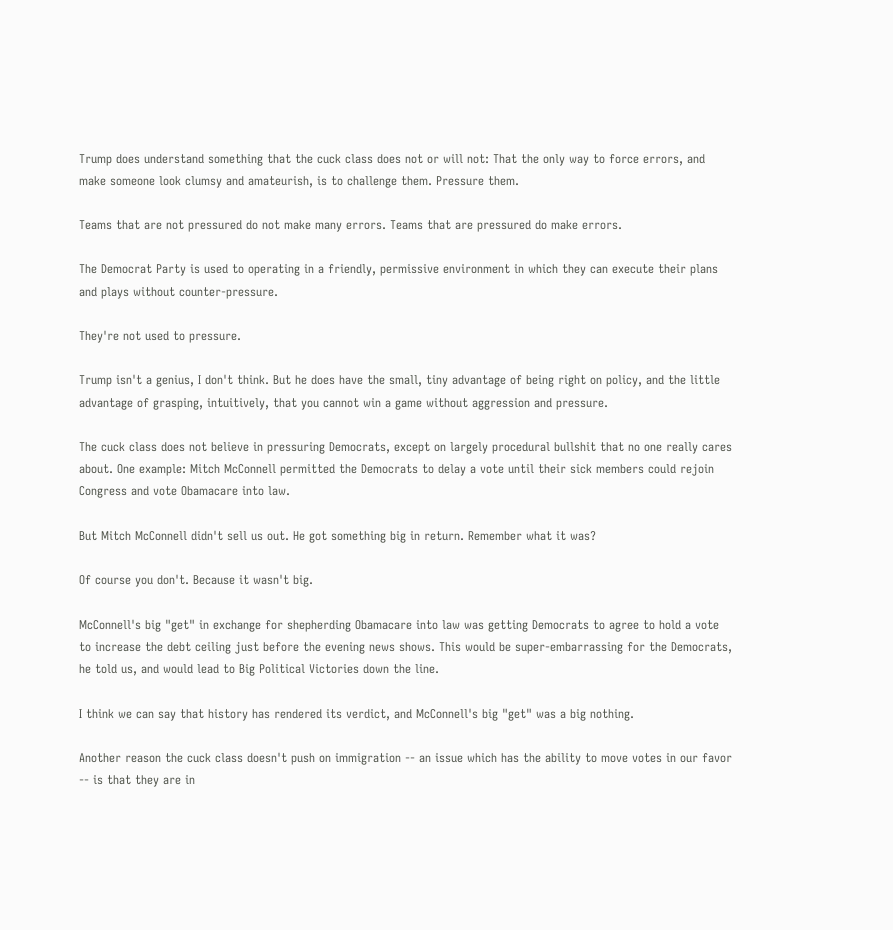Trump does understand something that the cuck class does not or will not: That the only way to force errors, and make someone look clumsy and amateurish, is to challenge them. Pressure them.

Teams that are not pressured do not make many errors. Teams that are pressured do make errors.

The Democrat Party is used to operating in a friendly, permissive environment in which they can execute their plans and plays without counter-pressure.

They're not used to pressure.

Trump isn't a genius, I don't think. But he does have the small, tiny advantage of being right on policy, and the little advantage of grasping, intuitively, that you cannot win a game without aggression and pressure.

The cuck class does not believe in pressuring Democrats, except on largely procedural bullshit that no one really cares about. One example: Mitch McConnell permitted the Democrats to delay a vote until their sick members could rejoin Congress and vote Obamacare into law.

But Mitch McConnell didn't sell us out. He got something big in return. Remember what it was?

Of course you don't. Because it wasn't big.

McConnell's big "get" in exchange for shepherding Obamacare into law was getting Democrats to agree to hold a vote to increase the debt ceiling just before the evening news shows. This would be super-embarrassing for the Democrats, he told us, and would lead to Big Political Victories down the line.

I think we can say that history has rendered its verdict, and McConnell's big "get" was a big nothing.

Another reason the cuck class doesn't push on immigration -- an issue which has the ability to move votes in our favor -- is that they are in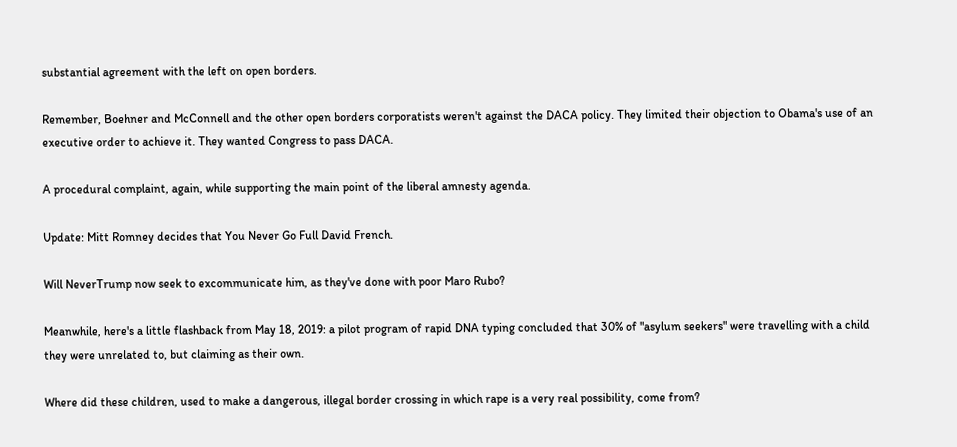substantial agreement with the left on open borders.

Remember, Boehner and McConnell and the other open borders corporatists weren't against the DACA policy. They limited their objection to Obama's use of an executive order to achieve it. They wanted Congress to pass DACA.

A procedural complaint, again, while supporting the main point of the liberal amnesty agenda.

Update: Mitt Romney decides that You Never Go Full David French.

Will NeverTrump now seek to excommunicate him, as they've done with poor Maro Rubo?

Meanwhile, here's a little flashback from May 18, 2019: a pilot program of rapid DNA typing concluded that 30% of "asylum seekers" were travelling with a child they were unrelated to, but claiming as their own.

Where did these children, used to make a dangerous, illegal border crossing in which rape is a very real possibility, come from?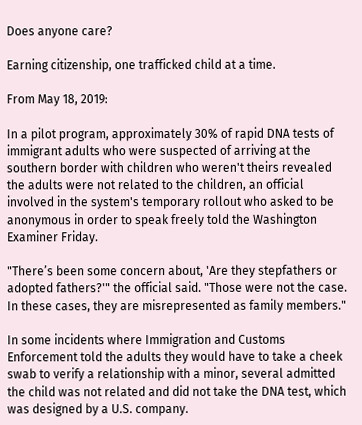Does anyone care?

Earning citizenship, one trafficked child at a time.

From May 18, 2019:

In a pilot program, approximately 30% of rapid DNA tests of immigrant adults who were suspected of arriving at the southern border with children who weren't theirs revealed the adults were not related to the children, an official involved in the system's temporary rollout who asked to be anonymous in order to speak freely told the Washington Examiner Friday.

"There’s been some concern about, 'Are they stepfathers or adopted fathers?'" the official said. "Those were not the case. In these cases, they are misrepresented as family members."

In some incidents where Immigration and Customs Enforcement told the adults they would have to take a cheek swab to verify a relationship with a minor, several admitted the child was not related and did not take the DNA test, which was designed by a U.S. company.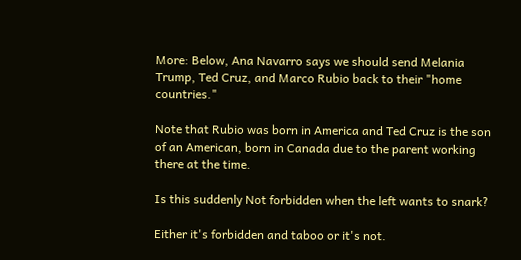More: Below, Ana Navarro says we should send Melania Trump, Ted Cruz, and Marco Rubio back to their "home countries."

Note that Rubio was born in America and Ted Cruz is the son of an American, born in Canada due to the parent working there at the time.

Is this suddenly Not forbidden when the left wants to snark?

Either it's forbidden and taboo or it's not.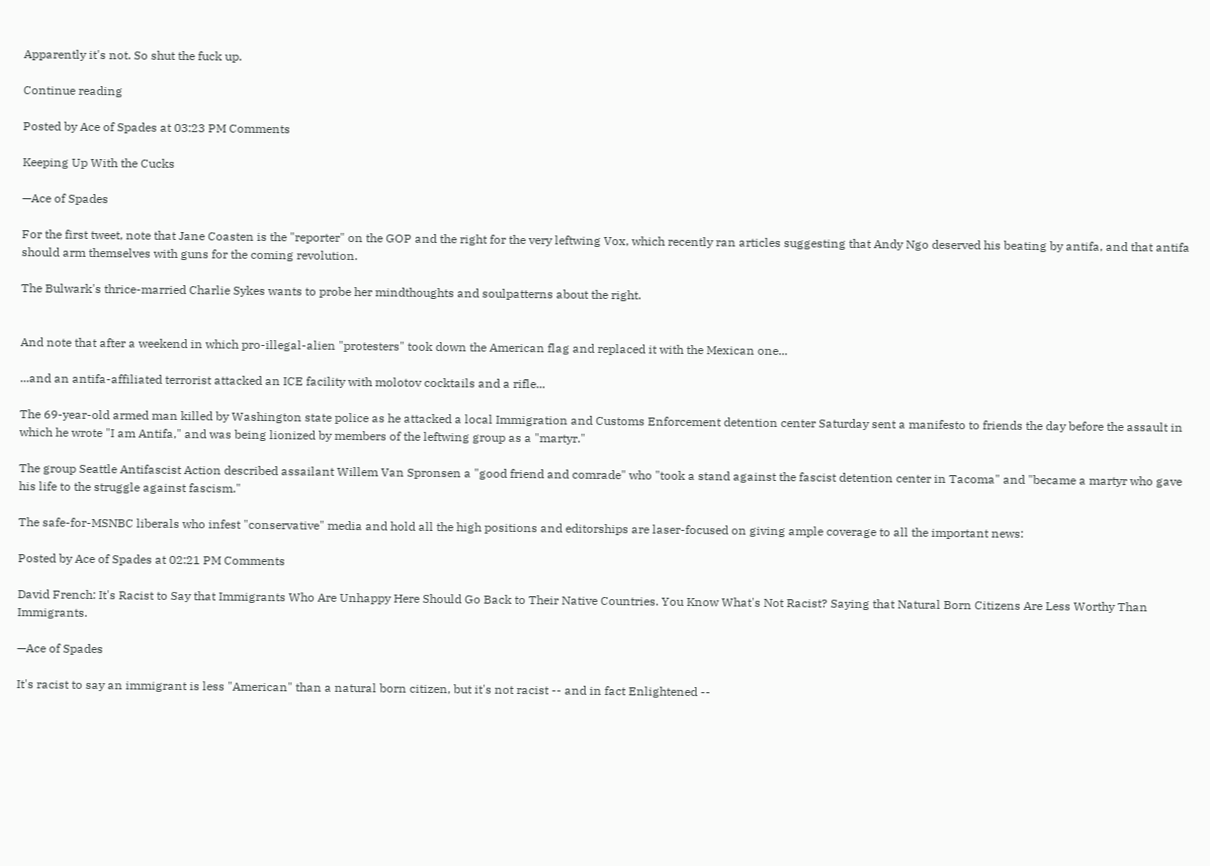Apparently it's not. So shut the fuck up.

Continue reading

Posted by Ace of Spades at 03:23 PM Comments

Keeping Up With the Cucks

—Ace of Spades

For the first tweet, note that Jane Coasten is the "reporter" on the GOP and the right for the very leftwing Vox, which recently ran articles suggesting that Andy Ngo deserved his beating by antifa, and that antifa should arm themselves with guns for the coming revolution.

The Bulwark's thrice-married Charlie Sykes wants to probe her mindthoughts and soulpatterns about the right.


And note that after a weekend in which pro-illegal-alien "protesters" took down the American flag and replaced it with the Mexican one...

...and an antifa-affiliated terrorist attacked an ICE facility with molotov cocktails and a rifle...

The 69-year-old armed man killed by Washington state police as he attacked a local Immigration and Customs Enforcement detention center Saturday sent a manifesto to friends the day before the assault in which he wrote "I am Antifa," and was being lionized by members of the leftwing group as a "martyr."

The group Seattle Antifascist Action described assailant Willem Van Spronsen a "good friend and comrade" who "took a stand against the fascist detention center in Tacoma" and "became a martyr who gave his life to the struggle against fascism."

The safe-for-MSNBC liberals who infest "conservative" media and hold all the high positions and editorships are laser-focused on giving ample coverage to all the important news:

Posted by Ace of Spades at 02:21 PM Comments

David French: It's Racist to Say that Immigrants Who Are Unhappy Here Should Go Back to Their Native Countries. You Know What's Not Racist? Saying that Natural Born Citizens Are Less Worthy Than Immigrants.

—Ace of Spades

It's racist to say an immigrant is less "American" than a natural born citizen, but it's not racist -- and in fact Enlightened --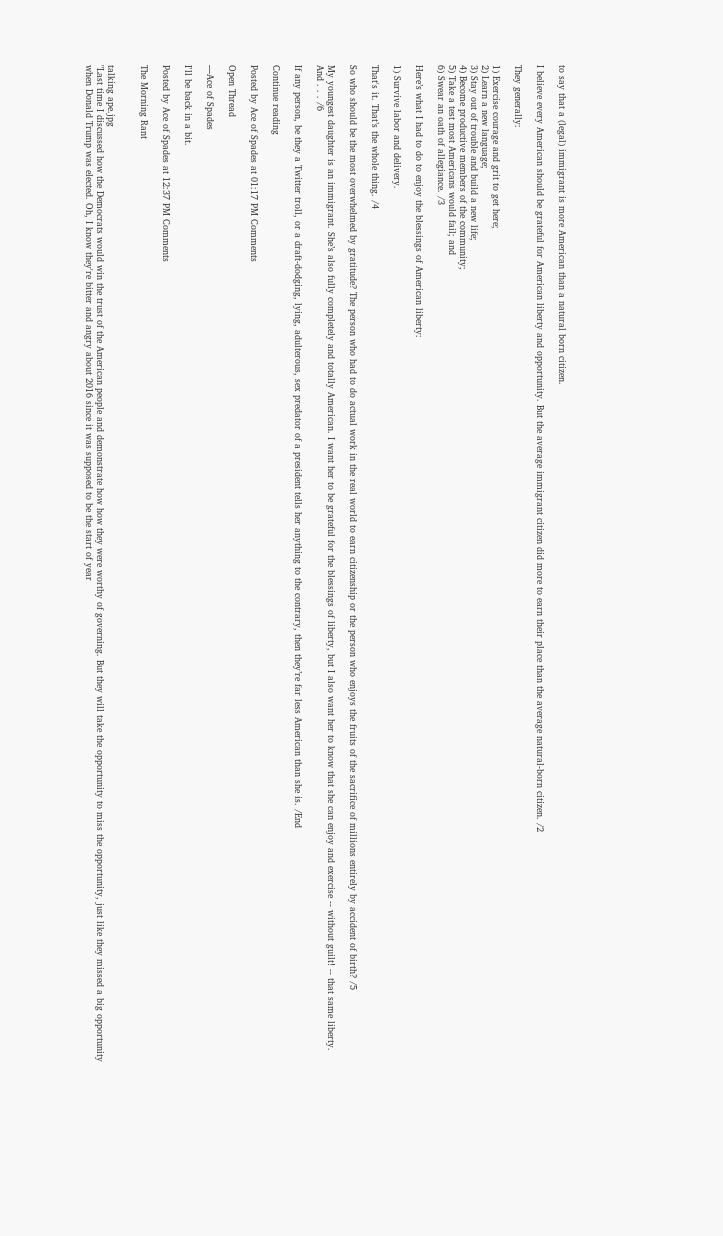to say that a (legal) immigrant is more American than a natural born citizen.

I believe every American should be grateful for American liberty and opportunity. But the average immigrant citizen did more to earn their place than the average natural-born citizen. /2

They generally:

1) Exercise courage and grit to get here;
2) Learn a new language;
3) Stay out of trouble and build a new life;
4) Become productive members of the community;
5) Take a test most Americans would fail; and
6) Swear an oath of allegiance. /3

Here’s what I had to do to enjoy the blessings of American liberty:

1) Survive labor and delivery.

That's it. That’s the whole thing. /4

So who should be the most overwhelmed by gratitude? The person who had to do actual work in the real world to earn citizenship or the person who enjoys the fruits of the sacrifice of millions entirely by accident of birth? /5

My youngest daughter is an immigrant. She’s also fully completely and totally American. I want her to be grateful for the blessings of liberty, but I also want her to know that she can enjoy and exercise -- without guilt! -- that same liberty. And . . . /6

If any person, be they a Twitter troll, or a draft-dodging, lying, adulterous, sex predator of a president tells her anything to the contrary, then they’re far less American than she is. /End

Continue reading

Posted by Ace of Spades at 01:17 PM Comments

Open Thread

—Ace of Spades

I'll be back in a bit.

Posted by Ace of Spades at 12:37 PM Comments

The Morning Rant


talking ape.jpg
"Last time I discussed how the Democrats would win the trust of the American people and demonstrate how how they were worthy of governing. But they will take the opportunity to miss the opportunity, just like they missed a big opportunity when Donald Trump was elected. Oh, I know they're bitter and angry about 2016 since it was supposed to be the start of year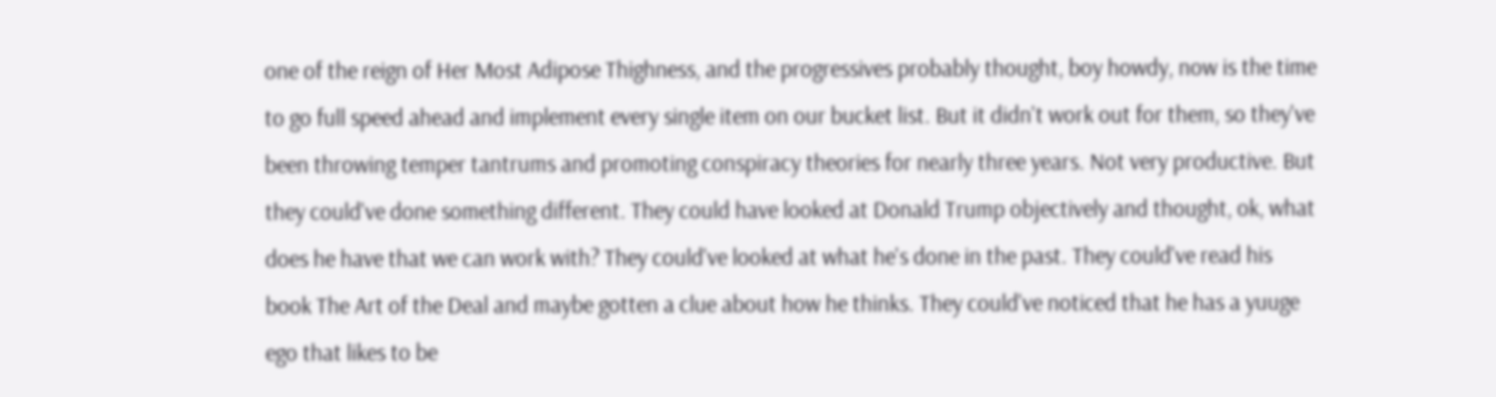one of the reign of Her Most Adipose Thighness, and the progressives probably thought, boy howdy, now is the time to go full speed ahead and implement every single item on our bucket list. But it didn't work out for them, so they've been throwing temper tantrums and promoting conspiracy theories for nearly three years. Not very productive. But they could've done something different. They could have looked at Donald Trump objectively and thought, ok, what does he have that we can work with? They could've looked at what he's done in the past. They could've read his book The Art of the Deal and maybe gotten a clue about how he thinks. They could've noticed that he has a yuuge ego that likes to be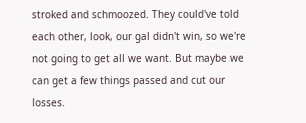stroked and schmoozed. They could've told each other, look, our gal didn't win, so we're not going to get all we want. But maybe we can get a few things passed and cut our losses.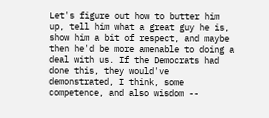Let's figure out how to butter him up, tell him what a great guy he is, show him a bit of respect, and maybe then he'd be more amenable to doing a deal with us. If the Democrats had done this, they would've demonstrated, I think, some competence, and also wisdom --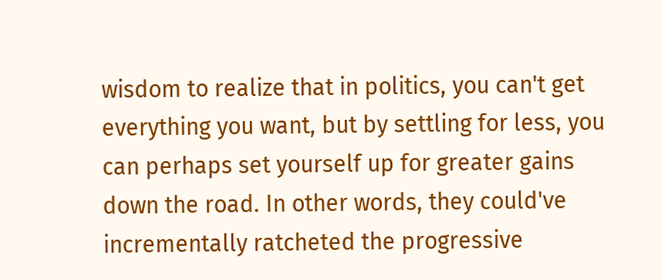wisdom to realize that in politics, you can't get everything you want, but by settling for less, you can perhaps set yourself up for greater gains down the road. In other words, they could've incrementally ratcheted the progressive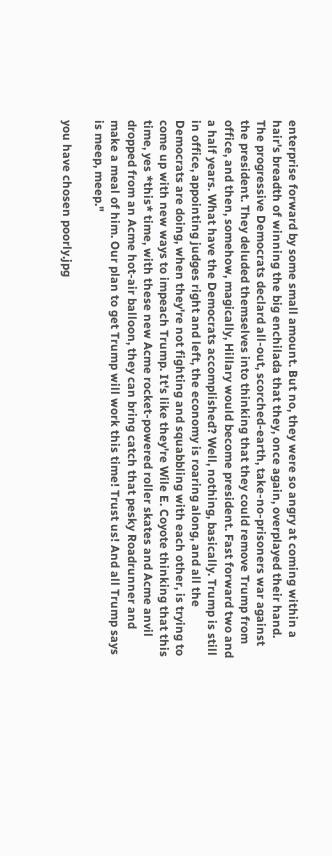enterprise forward by some small amount. But no, they were so angry at coming within a hair's breadth of winning the big enchilada that they, once again, overplayed their hand. The progressive Democrats declard all-out, scorched-earth, take-no-prisoners war against the president. They deluded themselves into thinking that they could remove Trump from office, and then, somehow, magically, Hillary would become president. Fast forward two and a half years. What have the Democrats accomplished? Well, nothing, basically. Trump is still in office, appointing judges right and left, the economy is roaring along, and all the Democrats are doing, when they're not fighting and squabbling with each other, is trying to come up with new ways to impeach Trump. It's like they're Wile E. Coyote thinking that this time, yes *this* time, with these new Acme rocket-powered roller skates and Acme anvil dropped from an Acme hot-air balloon, they can bring catch that pesky Roadrunner and make a meal of him. Our plan to get Trump will work this time! Trust us! And all Trump says is meep, meep."

you have chosen poorly.jpg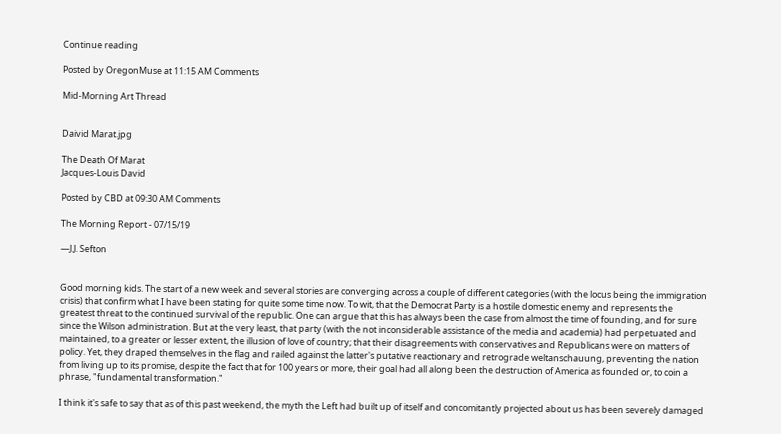Continue reading

Posted by OregonMuse at 11:15 AM Comments

Mid-Morning Art Thread


Daivid Marat.jpg

The Death Of Marat
Jacques-Louis David

Posted by CBD at 09:30 AM Comments

The Morning Report - 07/15/19

—J.J. Sefton


Good morning kids. The start of a new week and several stories are converging across a couple of different categories (with the locus being the immigration crisis) that confirm what I have been stating for quite some time now. To wit, that the Democrat Party is a hostile domestic enemy and represents the greatest threat to the continued survival of the republic. One can argue that this has always been the case from almost the time of founding, and for sure since the Wilson administration. But at the very least, that party (with the not inconsiderable assistance of the media and academia) had perpetuated and maintained, to a greater or lesser extent, the illusion of love of country; that their disagreements with conservatives and Republicans were on matters of policy. Yet, they draped themselves in the flag and railed against the latter's putative reactionary and retrograde weltanschauung, preventing the nation from living up to its promise, despite the fact that for 100 years or more, their goal had all along been the destruction of America as founded or, to coin a phrase, "fundamental transformation."

I think it's safe to say that as of this past weekend, the myth the Left had built up of itself and concomitantly projected about us has been severely damaged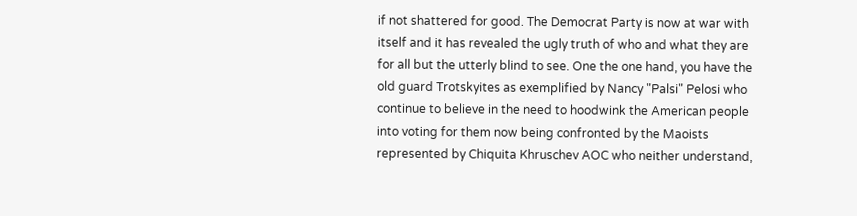if not shattered for good. The Democrat Party is now at war with itself and it has revealed the ugly truth of who and what they are for all but the utterly blind to see. One the one hand, you have the old guard Trotskyites as exemplified by Nancy "Palsi" Pelosi who continue to believe in the need to hoodwink the American people into voting for them now being confronted by the Maoists represented by Chiquita Khruschev AOC who neither understand,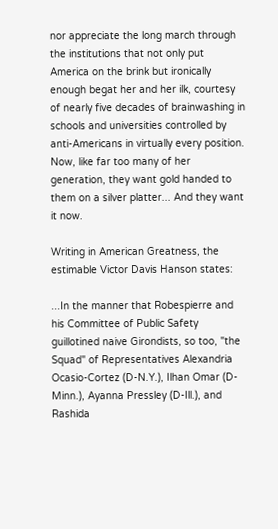nor appreciate the long march through the institutions that not only put America on the brink but ironically enough begat her and her ilk, courtesy of nearly five decades of brainwashing in schools and universities controlled by anti-Americans in virtually every position. Now, like far too many of her generation, they want gold handed to them on a silver platter... And they want it now.

Writing in American Greatness, the estimable Victor Davis Hanson states:

...In the manner that Robespierre and his Committee of Public Safety guillotined naive Girondists, so too, "the Squad" of Representatives Alexandria Ocasio-Cortez (D-N.Y.), Ilhan Omar (D-Minn.), Ayanna Pressley (D-Ill.), and Rashida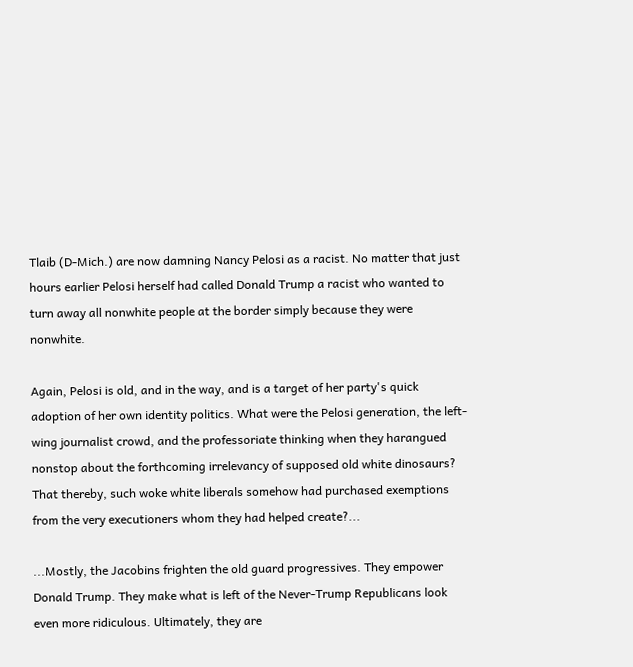Tlaib (D-Mich.) are now damning Nancy Pelosi as a racist. No matter that just hours earlier Pelosi herself had called Donald Trump a racist who wanted to turn away all nonwhite people at the border simply because they were nonwhite.

Again, Pelosi is old, and in the way, and is a target of her party's quick adoption of her own identity politics. What were the Pelosi generation, the left-wing journalist crowd, and the professoriate thinking when they harangued nonstop about the forthcoming irrelevancy of supposed old white dinosaurs? That thereby, such woke white liberals somehow had purchased exemptions from the very executioners whom they had helped create?...

...Mostly, the Jacobins frighten the old guard progressives. They empower Donald Trump. They make what is left of the Never-Trump Republicans look even more ridiculous. Ultimately, they are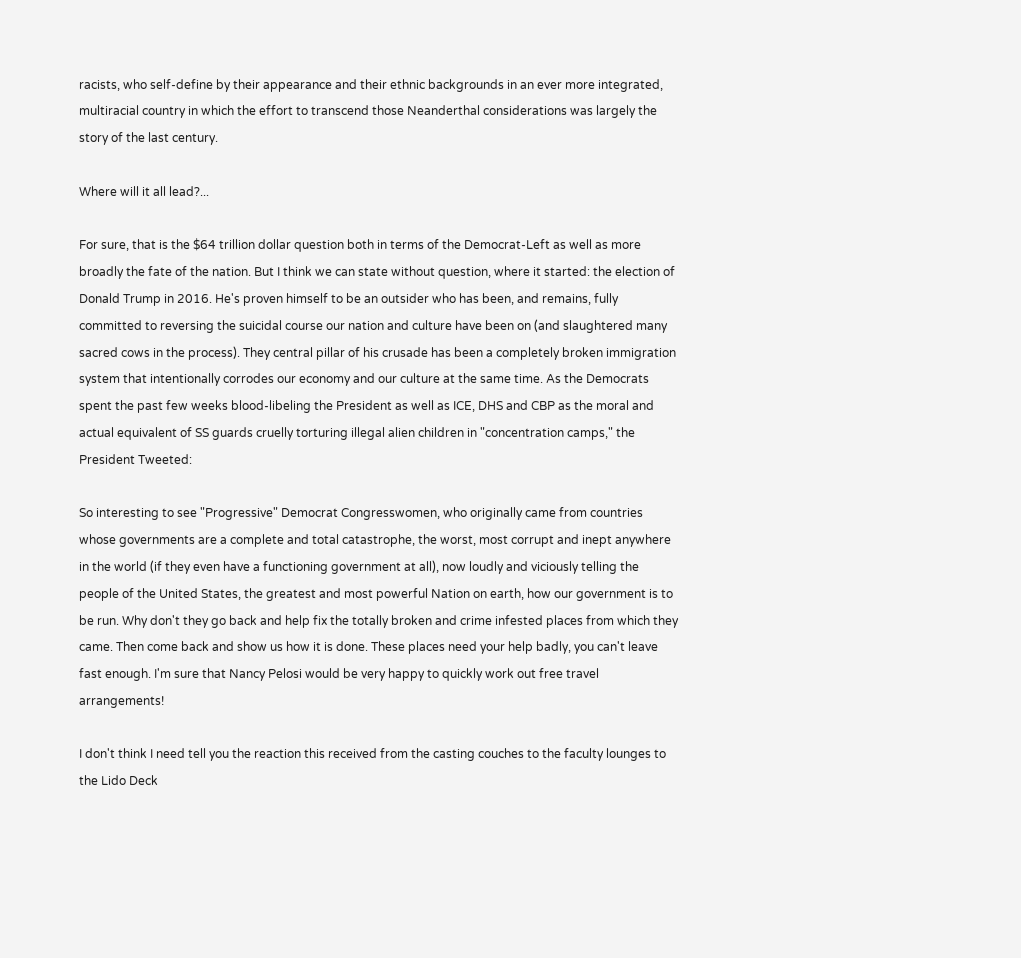racists, who self-define by their appearance and their ethnic backgrounds in an ever more integrated, multiracial country in which the effort to transcend those Neanderthal considerations was largely the story of the last century.

Where will it all lead?...

For sure, that is the $64 trillion dollar question both in terms of the Democrat-Left as well as more broadly the fate of the nation. But I think we can state without question, where it started: the election of Donald Trump in 2016. He's proven himself to be an outsider who has been, and remains, fully committed to reversing the suicidal course our nation and culture have been on (and slaughtered many sacred cows in the process). They central pillar of his crusade has been a completely broken immigration system that intentionally corrodes our economy and our culture at the same time. As the Democrats spent the past few weeks blood-libeling the President as well as ICE, DHS and CBP as the moral and actual equivalent of SS guards cruelly torturing illegal alien children in "concentration camps," the President Tweeted:

So interesting to see "Progressive" Democrat Congresswomen, who originally came from countries whose governments are a complete and total catastrophe, the worst, most corrupt and inept anywhere in the world (if they even have a functioning government at all), now loudly and viciously telling the people of the United States, the greatest and most powerful Nation on earth, how our government is to be run. Why don't they go back and help fix the totally broken and crime infested places from which they came. Then come back and show us how it is done. These places need your help badly, you can't leave fast enough. I'm sure that Nancy Pelosi would be very happy to quickly work out free travel arrangements!

I don't think I need tell you the reaction this received from the casting couches to the faculty lounges to the Lido Deck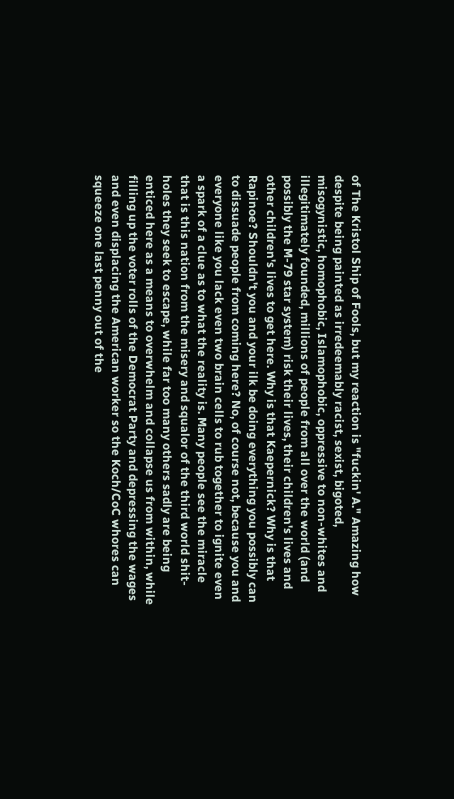of The Kristol Ship of Fools, but my reaction is "fuckin' A." Amazing how despite being painted as irredeemably racist, sexist, bigoted, misogynistic, homophobic, Islamophobic, oppressive to non-whites and illegitimately founded, millions of people from all over the world (and possibly the M-79 star system) risk their lives, their children's lives and other children's lives to get here. Why is that Kaepernick? Why is that Rapinoe? Shouldn't you and your ilk be doing everything you possibly can to dissuade people from coming here? No, of course not, because you and everyone like you lack even two brain cells to rub together to ignite even a spark of a clue as to what the reality is. Many people see the miracle that is this nation from the misery and squalor of the third world shit-holes they seek to escape, while far too many others sadly are being enticed here as a means to overwhelm and collapse us from within, while filling up the voter rolls of the Democrat Party and depressing the wages and even displacing the American worker so the Koch/CoC whores can squeeze one last penny out of the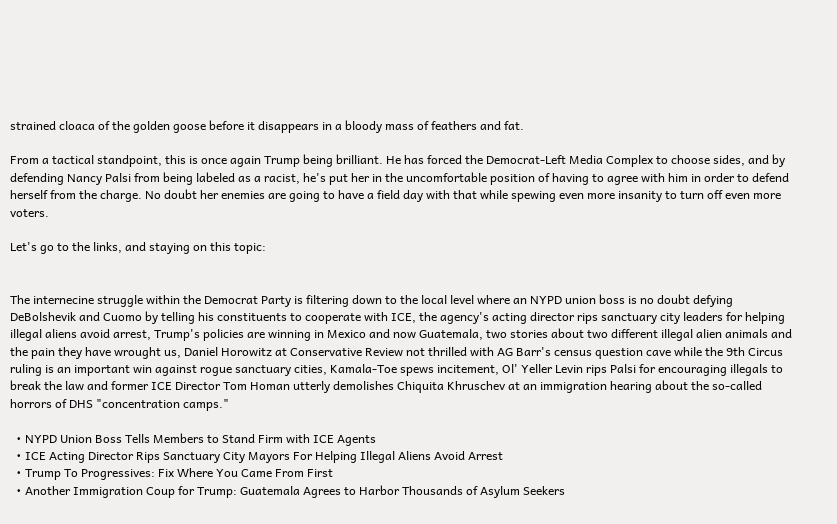strained cloaca of the golden goose before it disappears in a bloody mass of feathers and fat.

From a tactical standpoint, this is once again Trump being brilliant. He has forced the Democrat-Left Media Complex to choose sides, and by defending Nancy Palsi from being labeled as a racist, he's put her in the uncomfortable position of having to agree with him in order to defend herself from the charge. No doubt her enemies are going to have a field day with that while spewing even more insanity to turn off even more voters.

Let's go to the links, and staying on this topic:


The internecine struggle within the Democrat Party is filtering down to the local level where an NYPD union boss is no doubt defying DeBolshevik and Cuomo by telling his constituents to cooperate with ICE, the agency's acting director rips sanctuary city leaders for helping illegal aliens avoid arrest, Trump's policies are winning in Mexico and now Guatemala, two stories about two different illegal alien animals and the pain they have wrought us, Daniel Horowitz at Conservative Review not thrilled with AG Barr's census question cave while the 9th Circus ruling is an important win against rogue sanctuary cities, Kamala-Toe spews incitement, Ol' Yeller Levin rips Palsi for encouraging illegals to break the law and former ICE Director Tom Homan utterly demolishes Chiquita Khruschev at an immigration hearing about the so-called horrors of DHS "concentration camps."

  • NYPD Union Boss Tells Members to Stand Firm with ICE Agents
  • ICE Acting Director Rips Sanctuary City Mayors For Helping Illegal Aliens Avoid Arrest
  • Trump To Progressives: Fix Where You Came From First
  • Another Immigration Coup for Trump: Guatemala Agrees to Harbor Thousands of Asylum Seekers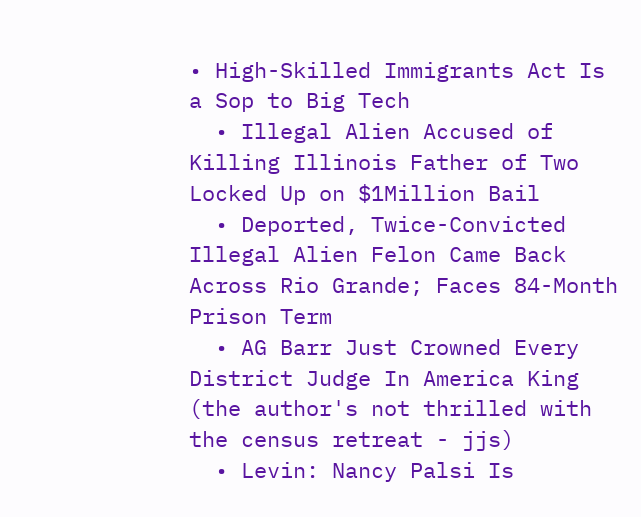• High-Skilled Immigrants Act Is a Sop to Big Tech
  • Illegal Alien Accused of Killing Illinois Father of Two Locked Up on $1Million Bail
  • Deported, Twice-Convicted Illegal Alien Felon Came Back Across Rio Grande; Faces 84-Month Prison Term
  • AG Barr Just Crowned Every District Judge In America King (the author's not thrilled with the census retreat - jjs)
  • Levin: Nancy Palsi Is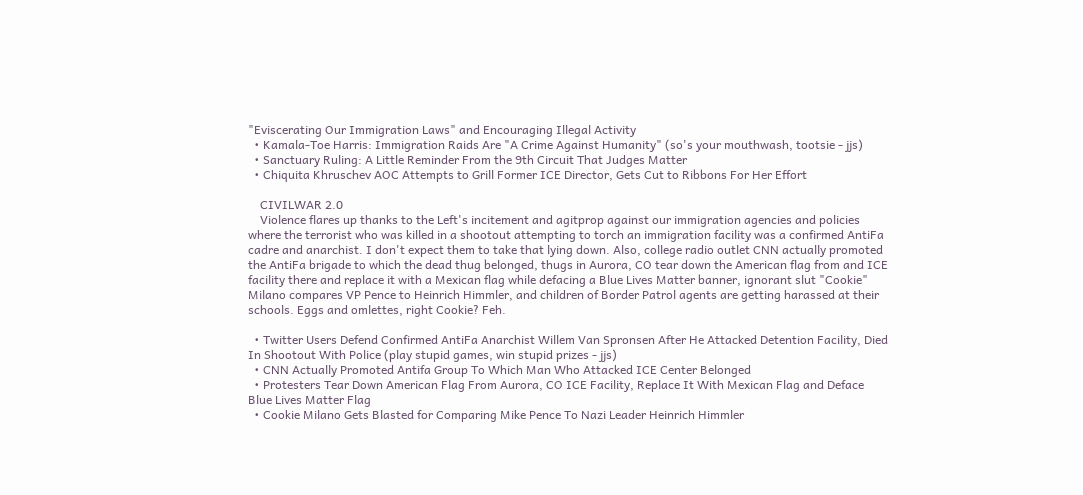"Eviscerating Our Immigration Laws" and Encouraging Illegal Activity
  • Kamala-Toe Harris: Immigration Raids Are "A Crime Against Humanity" (so's your mouthwash, tootsie - jjs)
  • Sanctuary Ruling: A Little Reminder From the 9th Circuit That Judges Matter
  • Chiquita Khruschev AOC Attempts to Grill Former ICE Director, Gets Cut to Ribbons For Her Effort

    CIVILWAR 2.0
    Violence flares up thanks to the Left's incitement and agitprop against our immigration agencies and policies where the terrorist who was killed in a shootout attempting to torch an immigration facility was a confirmed AntiFa cadre and anarchist. I don't expect them to take that lying down. Also, college radio outlet CNN actually promoted the AntiFa brigade to which the dead thug belonged, thugs in Aurora, CO tear down the American flag from and ICE facility there and replace it with a Mexican flag while defacing a Blue Lives Matter banner, ignorant slut "Cookie" Milano compares VP Pence to Heinrich Himmler, and children of Border Patrol agents are getting harassed at their schools. Eggs and omlettes, right Cookie? Feh.

  • Twitter Users Defend Confirmed AntiFa Anarchist Willem Van Spronsen After He Attacked Detention Facility, Died In Shootout With Police (play stupid games, win stupid prizes - jjs)
  • CNN Actually Promoted Antifa Group To Which Man Who Attacked ICE Center Belonged
  • Protesters Tear Down American Flag From Aurora, CO ICE Facility, Replace It With Mexican Flag and Deface Blue Lives Matter Flag
  • Cookie Milano Gets Blasted for Comparing Mike Pence To Nazi Leader Heinrich Himmler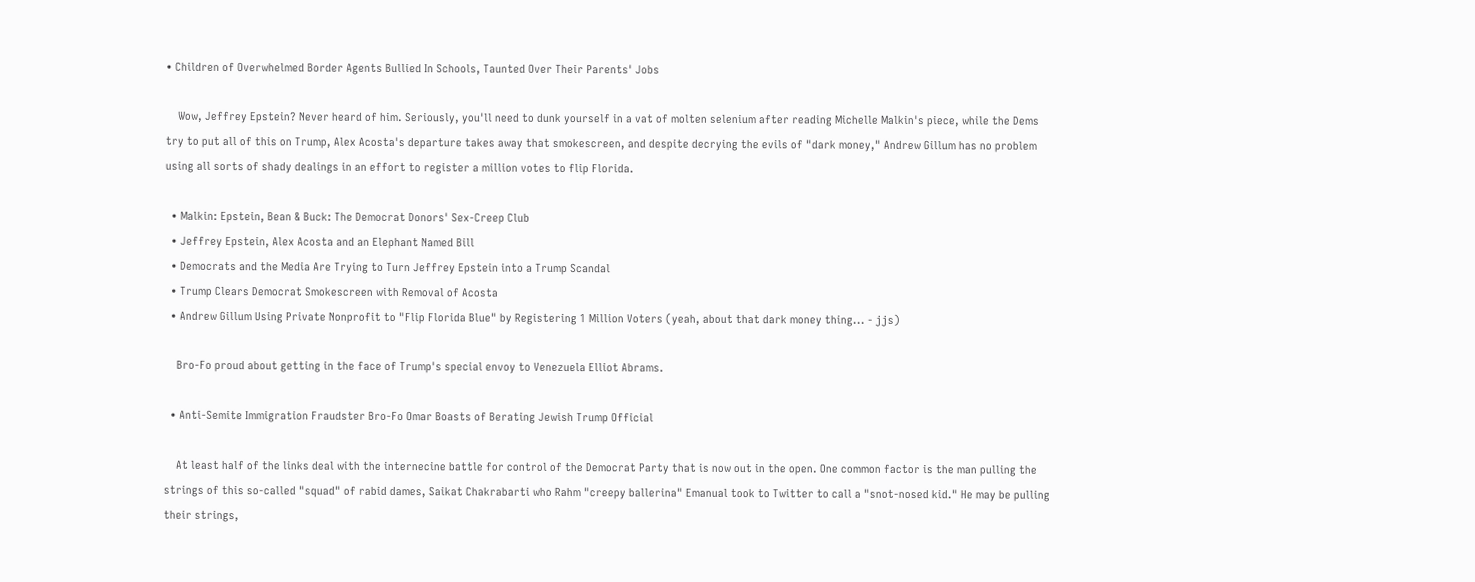• Children of Overwhelmed Border Agents Bullied In Schools, Taunted Over Their Parents' Jobs

    Wow, Jeffrey Epstein? Never heard of him. Seriously, you'll need to dunk yourself in a vat of molten selenium after reading Michelle Malkin's piece, while the Dems try to put all of this on Trump, Alex Acosta's departure takes away that smokescreen, and despite decrying the evils of "dark money," Andrew Gillum has no problem using all sorts of shady dealings in an effort to register a million votes to flip Florida.

  • Malkin: Epstein, Bean & Buck: The Democrat Donors' Sex-Creep Club
  • Jeffrey Epstein, Alex Acosta and an Elephant Named Bill
  • Democrats and the Media Are Trying to Turn Jeffrey Epstein into a Trump Scandal
  • Trump Clears Democrat Smokescreen with Removal of Acosta
  • Andrew Gillum Using Private Nonprofit to "Flip Florida Blue" by Registering 1 Million Voters (yeah, about that dark money thing... - jjs)

    Bro-Fo proud about getting in the face of Trump's special envoy to Venezuela Elliot Abrams.

  • Anti-Semite Immigration Fraudster Bro-Fo Omar Boasts of Berating Jewish Trump Official

    At least half of the links deal with the internecine battle for control of the Democrat Party that is now out in the open. One common factor is the man pulling the strings of this so-called "squad" of rabid dames, Saikat Chakrabarti who Rahm "creepy ballerina" Emanual took to Twitter to call a "snot-nosed kid." He may be pulling their strings,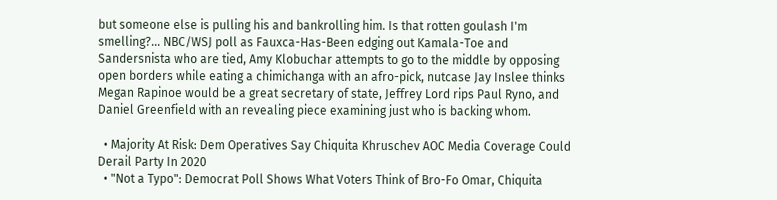but someone else is pulling his and bankrolling him. Is that rotten goulash I'm smelling?... NBC/WSJ poll as Fauxca-Has-Been edging out Kamala-Toe and Sandersnista who are tied, Amy Klobuchar attempts to go to the middle by opposing open borders while eating a chimichanga with an afro-pick, nutcase Jay Inslee thinks Megan Rapinoe would be a great secretary of state, Jeffrey Lord rips Paul Ryno, and Daniel Greenfield with an revealing piece examining just who is backing whom.

  • Majority At Risk: Dem Operatives Say Chiquita Khruschev AOC Media Coverage Could Derail Party In 2020
  • "Not a Typo": Democrat Poll Shows What Voters Think of Bro-Fo Omar, Chiquita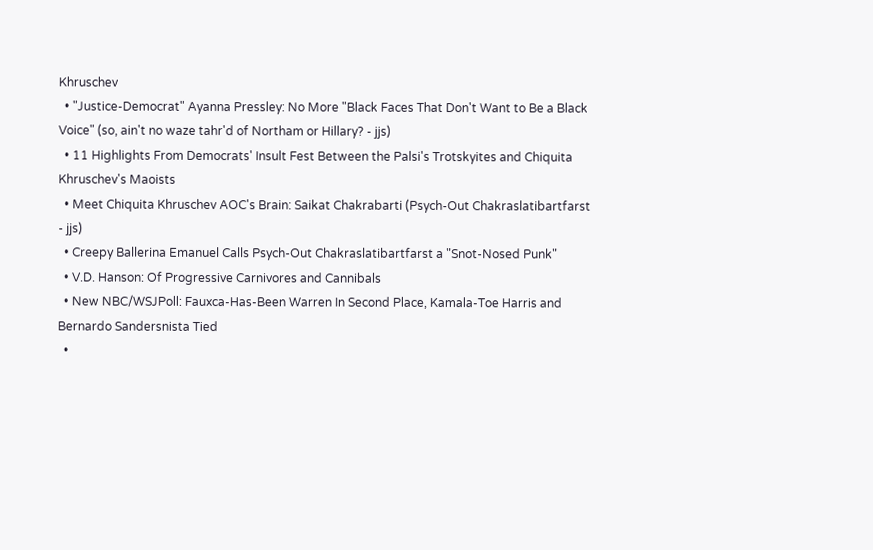Khruschev
  • "Justice-Democrat" Ayanna Pressley: No More "Black Faces That Don't Want to Be a Black Voice" (so, ain't no waze tahr'd of Northam or Hillary? - jjs)
  • 11 Highlights From Democrats' Insult Fest Between the Palsi's Trotskyites and Chiquita Khruschev's Maoists
  • Meet Chiquita Khruschev AOC's Brain: Saikat Chakrabarti (Psych-Out Chakraslatibartfarst - jjs)
  • Creepy Ballerina Emanuel Calls Psych-Out Chakraslatibartfarst a "Snot-Nosed Punk"
  • V.D. Hanson: Of Progressive Carnivores and Cannibals
  • New NBC/WSJPoll: Fauxca-Has-Been Warren In Second Place, Kamala-Toe Harris and Bernardo Sandersnista Tied
  •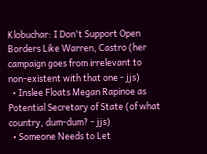Klobuchar: I Don't Support Open Borders Like Warren, Castro (her campaign goes from irrelevant to non-existent with that one - jjs)
  • Inslee Floats Megan Rapinoe as Potential Secretary of State (of what country, dum-dum? - jjs)
  • Someone Needs to Let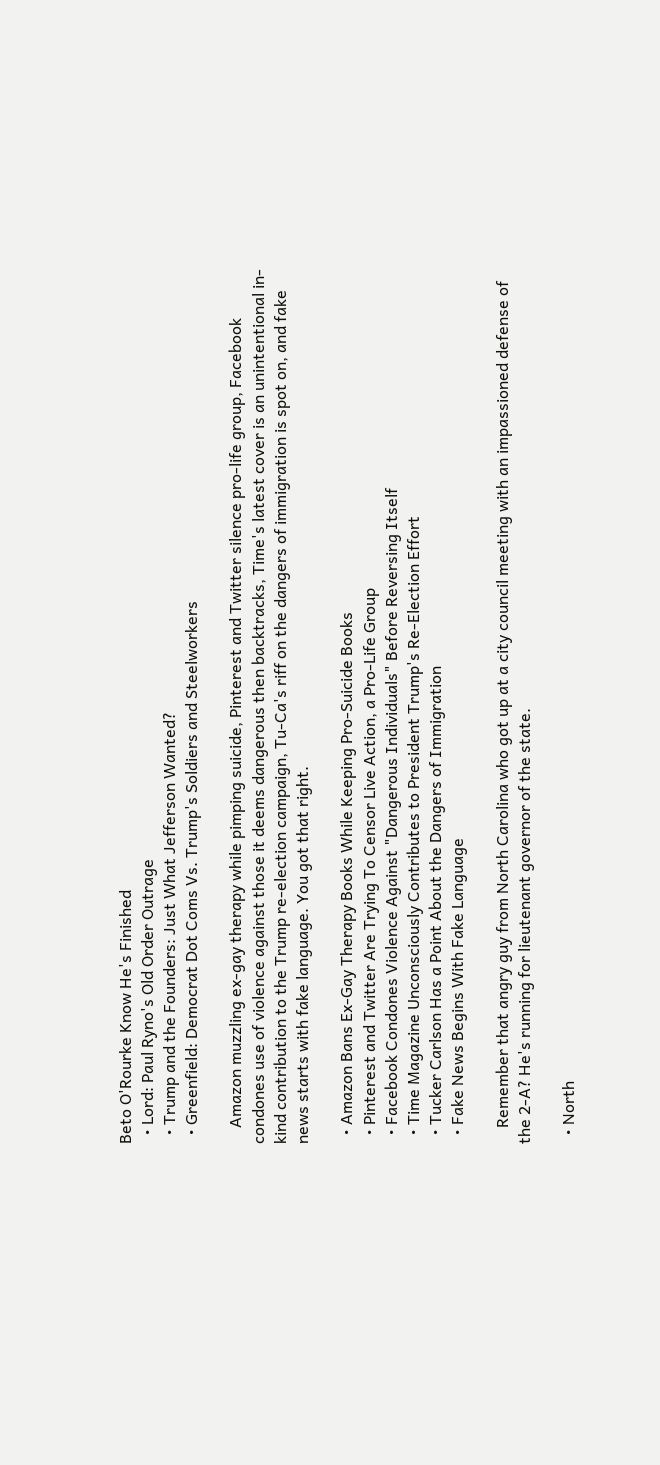Beto O'Rourke Know He's Finished
  • Lord: Paul Ryno's Old Order Outrage
  • Trump and the Founders: Just What Jefferson Wanted?
  • Greenfield: Democrat Dot Coms Vs. Trump's Soldiers and Steelworkers

    Amazon muzzling ex-gay therapy while pimping suicide, Pinterest and Twitter silence pro-life group, Facebook condones use of violence against those it deems dangerous then backtracks, Time's latest cover is an unintentional in-kind contribution to the Trump re-election campaign, Tu-Ca's riff on the dangers of immigration is spot on, and fake news starts with fake language. You got that right.

  • Amazon Bans Ex-Gay Therapy Books While Keeping Pro-Suicide Books
  • Pinterest and Twitter Are Trying To Censor Live Action, a Pro-Life Group
  • Facebook Condones Violence Against "Dangerous Individuals" Before Reversing Itself
  • Time Magazine Unconsciously Contributes to President Trump's Re-Election Effort
  • Tucker Carlson Has a Point About the Dangers of Immigration
  • Fake News Begins With Fake Language

    Remember that angry guy from North Carolina who got up at a city council meeting with an impassioned defense of the 2-A? He's running for lieutenant governor of the state.

  • North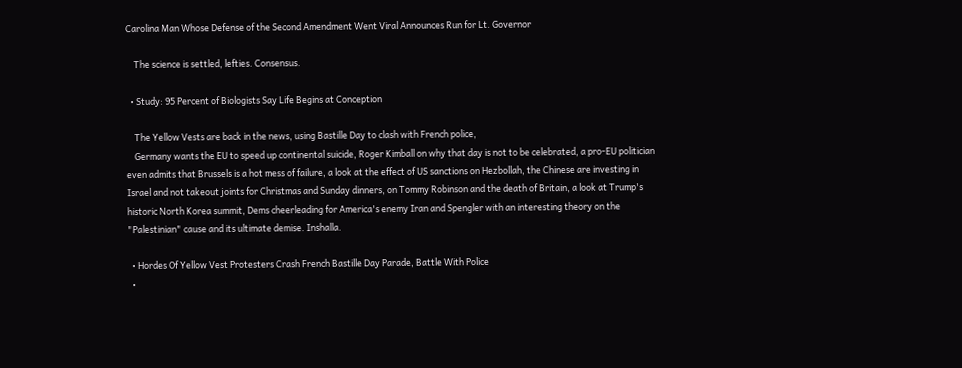Carolina Man Whose Defense of the Second Amendment Went Viral Announces Run for Lt. Governor

    The science is settled, lefties. Consensus.

  • Study: 95 Percent of Biologists Say Life Begins at Conception

    The Yellow Vests are back in the news, using Bastille Day to clash with French police,
    Germany wants the EU to speed up continental suicide, Roger Kimball on why that day is not to be celebrated, a pro-EU politician even admits that Brussels is a hot mess of failure, a look at the effect of US sanctions on Hezbollah, the Chinese are investing in Israel and not takeout joints for Christmas and Sunday dinners, on Tommy Robinson and the death of Britain, a look at Trump's historic North Korea summit, Dems cheerleading for America's enemy Iran and Spengler with an interesting theory on the "Palestinian" cause and its ultimate demise. Inshalla.

  • Hordes Of Yellow Vest Protesters Crash French Bastille Day Parade, Battle With Police
  •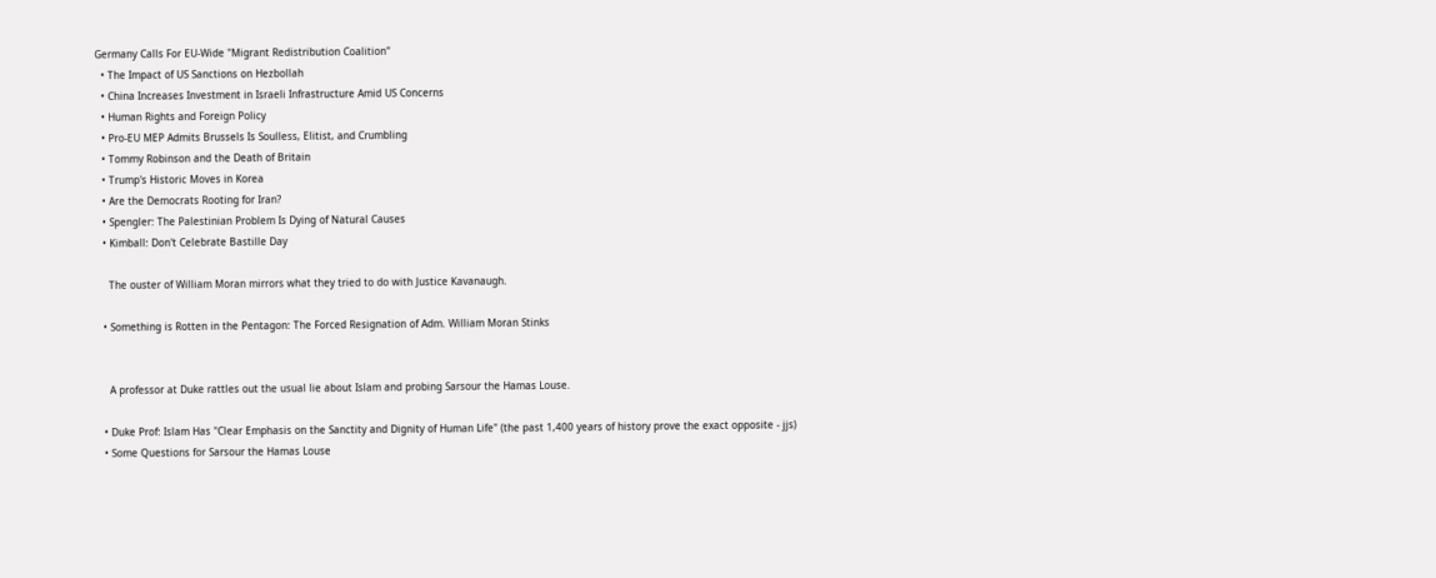Germany Calls For EU-Wide "Migrant Redistribution Coalition"
  • The Impact of US Sanctions on Hezbollah
  • China Increases Investment in Israeli Infrastructure Amid US Concerns
  • Human Rights and Foreign Policy
  • Pro-EU MEP Admits Brussels Is Soulless, Elitist, and Crumbling
  • Tommy Robinson and the Death of Britain
  • Trump's Historic Moves in Korea
  • Are the Democrats Rooting for Iran?
  • Spengler: The Palestinian Problem Is Dying of Natural Causes
  • Kimball: Don't Celebrate Bastille Day

    The ouster of William Moran mirrors what they tried to do with Justice Kavanaugh.

  • Something is Rotten in the Pentagon: The Forced Resignation of Adm. William Moran Stinks


    A professor at Duke rattles out the usual lie about Islam and probing Sarsour the Hamas Louse.

  • Duke Prof: Islam Has "Clear Emphasis on the Sanctity and Dignity of Human Life" (the past 1,400 years of history prove the exact opposite - jjs)
  • Some Questions for Sarsour the Hamas Louse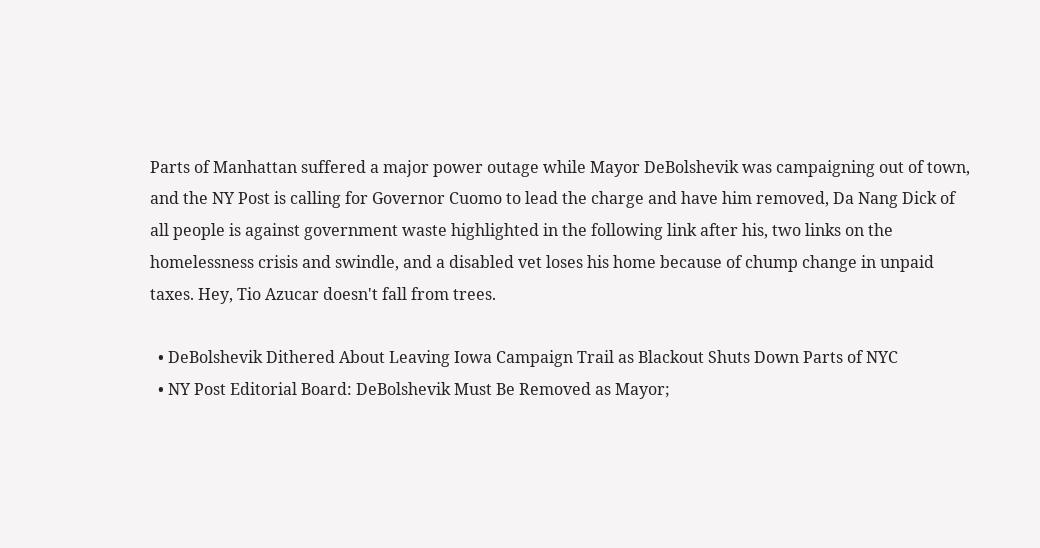Parts of Manhattan suffered a major power outage while Mayor DeBolshevik was campaigning out of town, and the NY Post is calling for Governor Cuomo to lead the charge and have him removed, Da Nang Dick of all people is against government waste highlighted in the following link after his, two links on the homelessness crisis and swindle, and a disabled vet loses his home because of chump change in unpaid taxes. Hey, Tio Azucar doesn't fall from trees.

  • DeBolshevik Dithered About Leaving Iowa Campaign Trail as Blackout Shuts Down Parts of NYC
  • NY Post Editorial Board: DeBolshevik Must Be Removed as Mayor;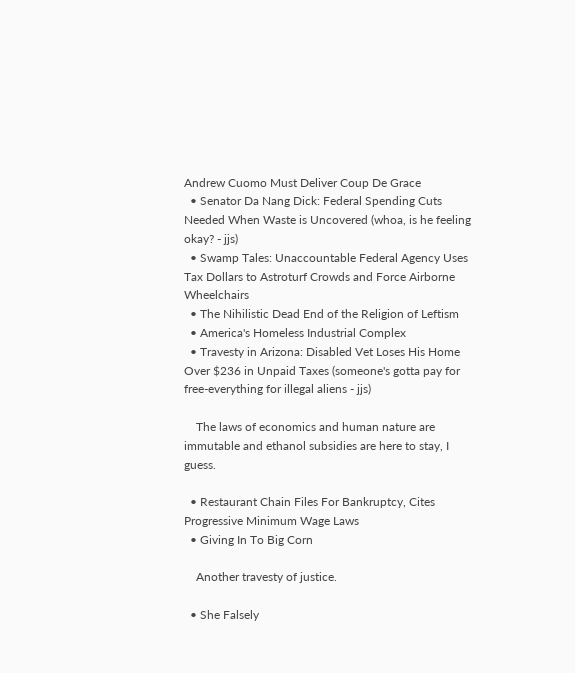Andrew Cuomo Must Deliver Coup De Grace
  • Senator Da Nang Dick: Federal Spending Cuts Needed When Waste is Uncovered (whoa, is he feeling okay? - jjs)
  • Swamp Tales: Unaccountable Federal Agency Uses Tax Dollars to Astroturf Crowds and Force Airborne Wheelchairs
  • The Nihilistic Dead End of the Religion of Leftism
  • America's Homeless Industrial Complex
  • Travesty in Arizona: Disabled Vet Loses His Home Over $236 in Unpaid Taxes (someone's gotta pay for free-everything for illegal aliens - jjs)

    The laws of economics and human nature are immutable and ethanol subsidies are here to stay, I guess.

  • Restaurant Chain Files For Bankruptcy, Cites Progressive Minimum Wage Laws
  • Giving In To Big Corn

    Another travesty of justice.

  • She Falsely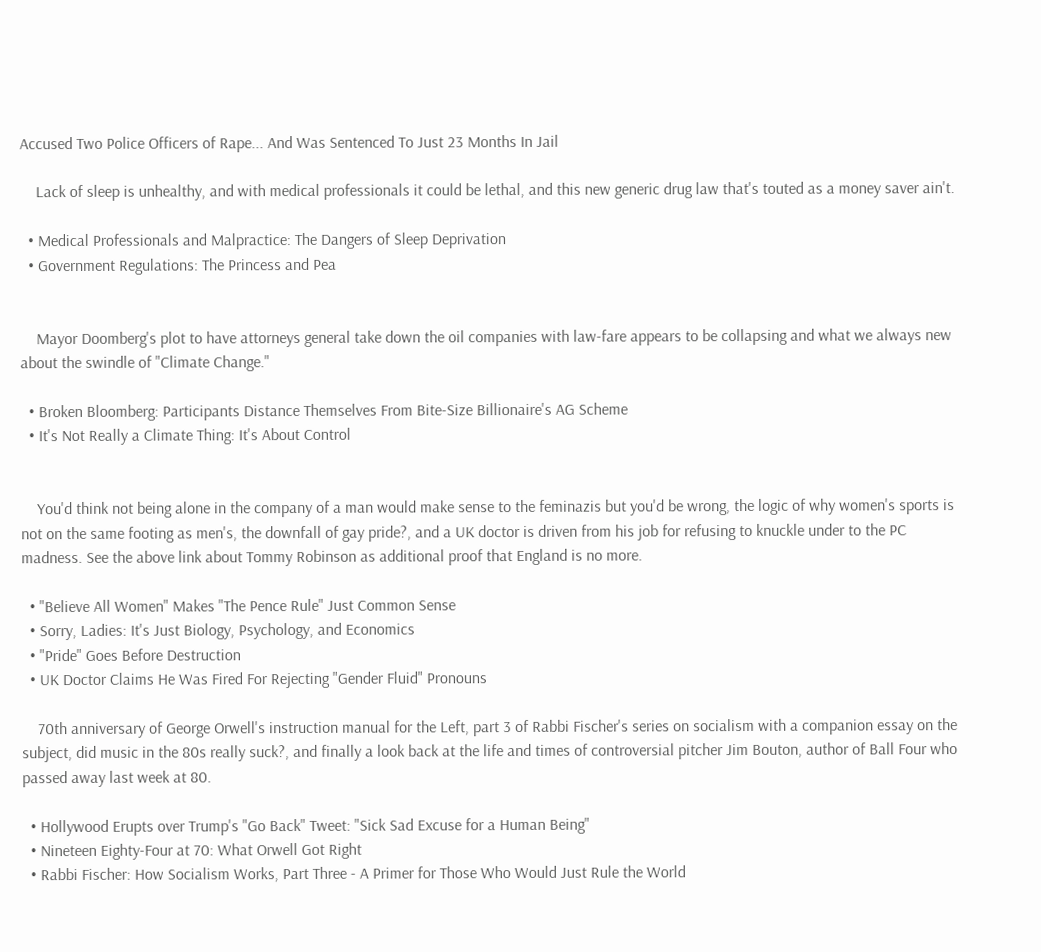Accused Two Police Officers of Rape... And Was Sentenced To Just 23 Months In Jail

    Lack of sleep is unhealthy, and with medical professionals it could be lethal, and this new generic drug law that's touted as a money saver ain't.

  • Medical Professionals and Malpractice: The Dangers of Sleep Deprivation
  • Government Regulations: The Princess and Pea


    Mayor Doomberg's plot to have attorneys general take down the oil companies with law-fare appears to be collapsing and what we always new about the swindle of "Climate Change."

  • Broken Bloomberg: Participants Distance Themselves From Bite-Size Billionaire's AG Scheme
  • It's Not Really a Climate Thing: It's About Control


    You'd think not being alone in the company of a man would make sense to the feminazis but you'd be wrong, the logic of why women's sports is not on the same footing as men's, the downfall of gay pride?, and a UK doctor is driven from his job for refusing to knuckle under to the PC madness. See the above link about Tommy Robinson as additional proof that England is no more.

  • "Believe All Women" Makes "The Pence Rule" Just Common Sense
  • Sorry, Ladies: It's Just Biology, Psychology, and Economics
  • "Pride" Goes Before Destruction
  • UK Doctor Claims He Was Fired For Rejecting "Gender Fluid" Pronouns

    70th anniversary of George Orwell's instruction manual for the Left, part 3 of Rabbi Fischer's series on socialism with a companion essay on the subject, did music in the 80s really suck?, and finally a look back at the life and times of controversial pitcher Jim Bouton, author of Ball Four who passed away last week at 80.

  • Hollywood Erupts over Trump's "Go Back" Tweet: "Sick Sad Excuse for a Human Being"
  • Nineteen Eighty-Four at 70: What Orwell Got Right
  • Rabbi Fischer: How Socialism Works, Part Three - A Primer for Those Who Would Just Rule the World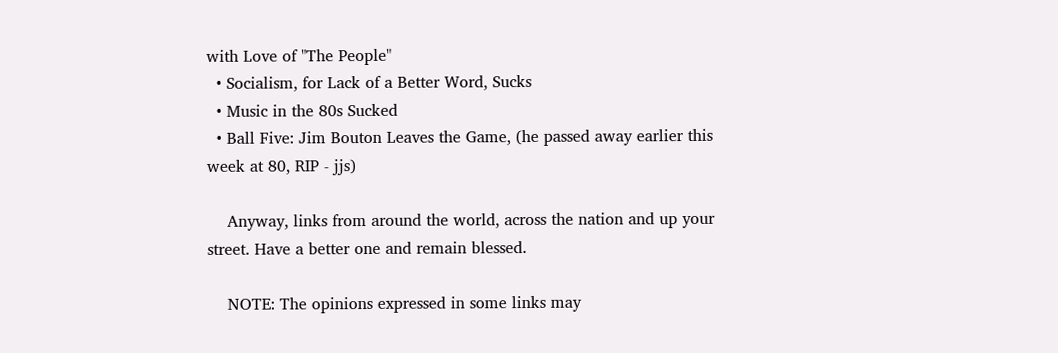with Love of "The People"
  • Socialism, for Lack of a Better Word, Sucks
  • Music in the 80s Sucked
  • Ball Five: Jim Bouton Leaves the Game, (he passed away earlier this week at 80, RIP - jjs)

    Anyway, links from around the world, across the nation and up your street. Have a better one and remain blessed.

    NOTE: The opinions expressed in some links may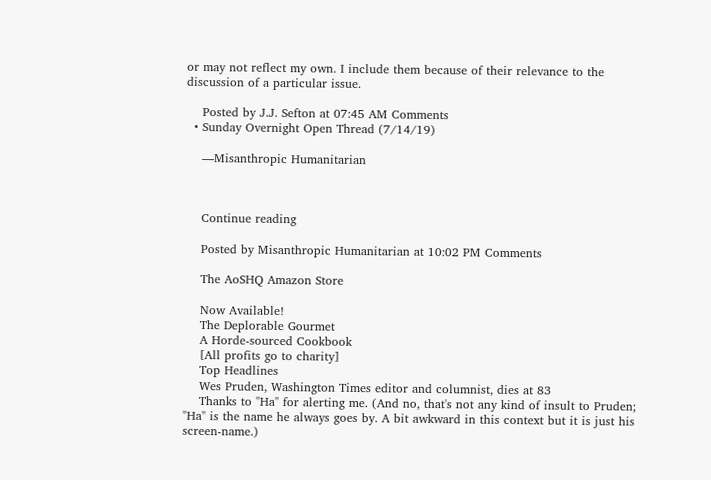or may not reflect my own. I include them because of their relevance to the discussion of a particular issue.

    Posted by J.J. Sefton at 07:45 AM Comments
  • Sunday Overnight Open Thread (7/14/19)

    —Misanthropic Humanitarian



    Continue reading

    Posted by Misanthropic Humanitarian at 10:02 PM Comments

    The AoSHQ Amazon Store

    Now Available!
    The Deplorable Gourmet
    A Horde-sourced Cookbook
    [All profits go to charity]
    Top Headlines
    Wes Pruden, Washington Times editor and columnist, dies at 83
    Thanks to "Ha" for alerting me. (And no, that's not any kind of insult to Pruden; "Ha" is the name he always goes by. A bit awkward in this context but it is just his screen-name.)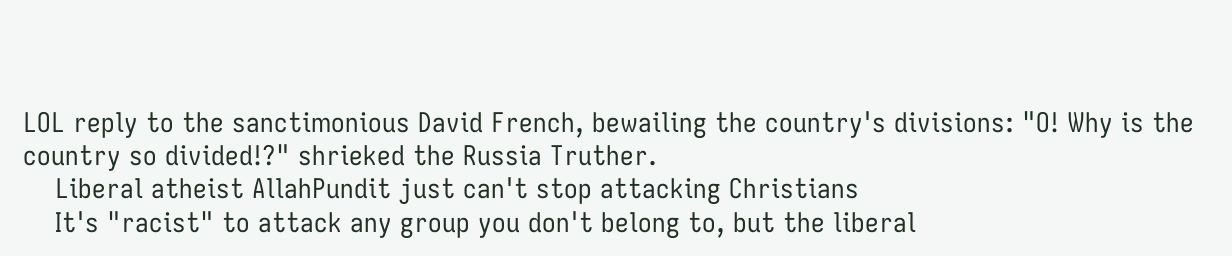LOL reply to the sanctimonious David French, bewailing the country's divisions: "O! Why is the country so divided!?" shrieked the Russia Truther.
    Liberal atheist AllahPundit just can't stop attacking Christians
    It's "racist" to attack any group you don't belong to, but the liberal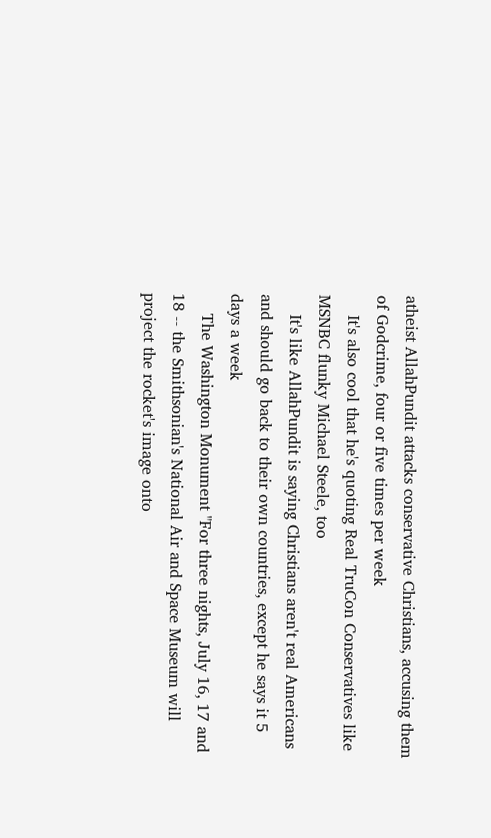atheist AllahPundit attacks conservative Christians, accusing them of Godcrime, four or five times per week
    It's also cool that he's quoting Real TruCon Conservatives like MSNBC flunky Michael Steele, too
    It's like AllahPundit is saying Christians aren't real Americans and should go back to their own countries, except he says it 5 days a week
    The Washington Monument "For three nights, July 16, 17 and 18 -- the Smithsonian's National Air and Space Museum will project the rocket's image onto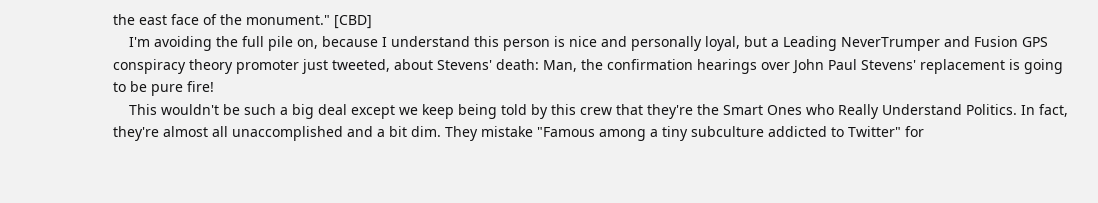the east face of the monument." [CBD]
    I'm avoiding the full pile on, because I understand this person is nice and personally loyal, but a Leading NeverTrumper and Fusion GPS conspiracy theory promoter just tweeted, about Stevens' death: Man, the confirmation hearings over John Paul Stevens' replacement is going to be pure fire!
    This wouldn't be such a big deal except we keep being told by this crew that they're the Smart Ones who Really Understand Politics. In fact, they're almost all unaccomplished and a bit dim. They mistake "Famous among a tiny subculture addicted to Twitter" for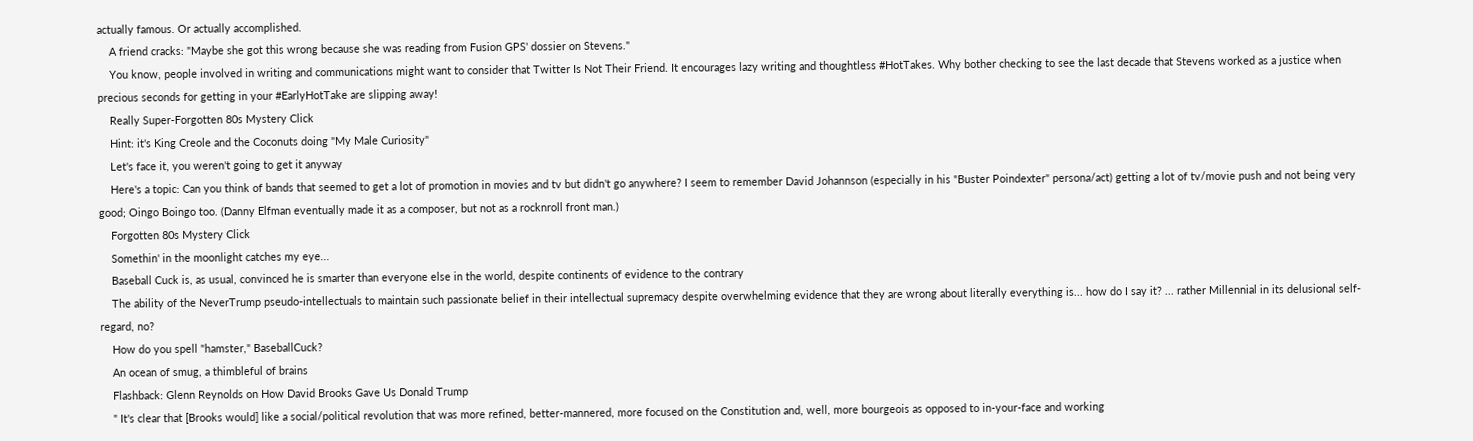actually famous. Or actually accomplished.
    A friend cracks: "Maybe she got this wrong because she was reading from Fusion GPS' dossier on Stevens."
    You know, people involved in writing and communications might want to consider that Twitter Is Not Their Friend. It encourages lazy writing and thoughtless #HotTakes. Why bother checking to see the last decade that Stevens worked as a justice when precious seconds for getting in your #EarlyHotTake are slipping away!
    Really Super-Forgotten 80s Mystery Click
    Hint: it's King Creole and the Coconuts doing "My Male Curiosity"
    Let's face it, you weren't going to get it anyway
    Here's a topic: Can you think of bands that seemed to get a lot of promotion in movies and tv but didn't go anywhere? I seem to remember David Johannson (especially in his "Buster Poindexter" persona/act) getting a lot of tv/movie push and not being very good; Oingo Boingo too. (Danny Elfman eventually made it as a composer, but not as a rocknroll front man.)
    Forgotten 80s Mystery Click
    Somethin' in the moonlight catches my eye...
    Baseball Cuck is, as usual, convinced he is smarter than everyone else in the world, despite continents of evidence to the contrary
    The ability of the NeverTrump pseudo-intellectuals to maintain such passionate belief in their intellectual supremacy despite overwhelming evidence that they are wrong about literally everything is... how do I say it? ... rather Millennial in its delusional self-regard, no?
    How do you spell "hamster," BaseballCuck?
    An ocean of smug, a thimbleful of brains
    Flashback: Glenn Reynolds on How David Brooks Gave Us Donald Trump
    " It's clear that [Brooks would] like a social/political revolution that was more refined, better-mannered, more focused on the Constitution and, well, more bourgeois as opposed to in-your-face and working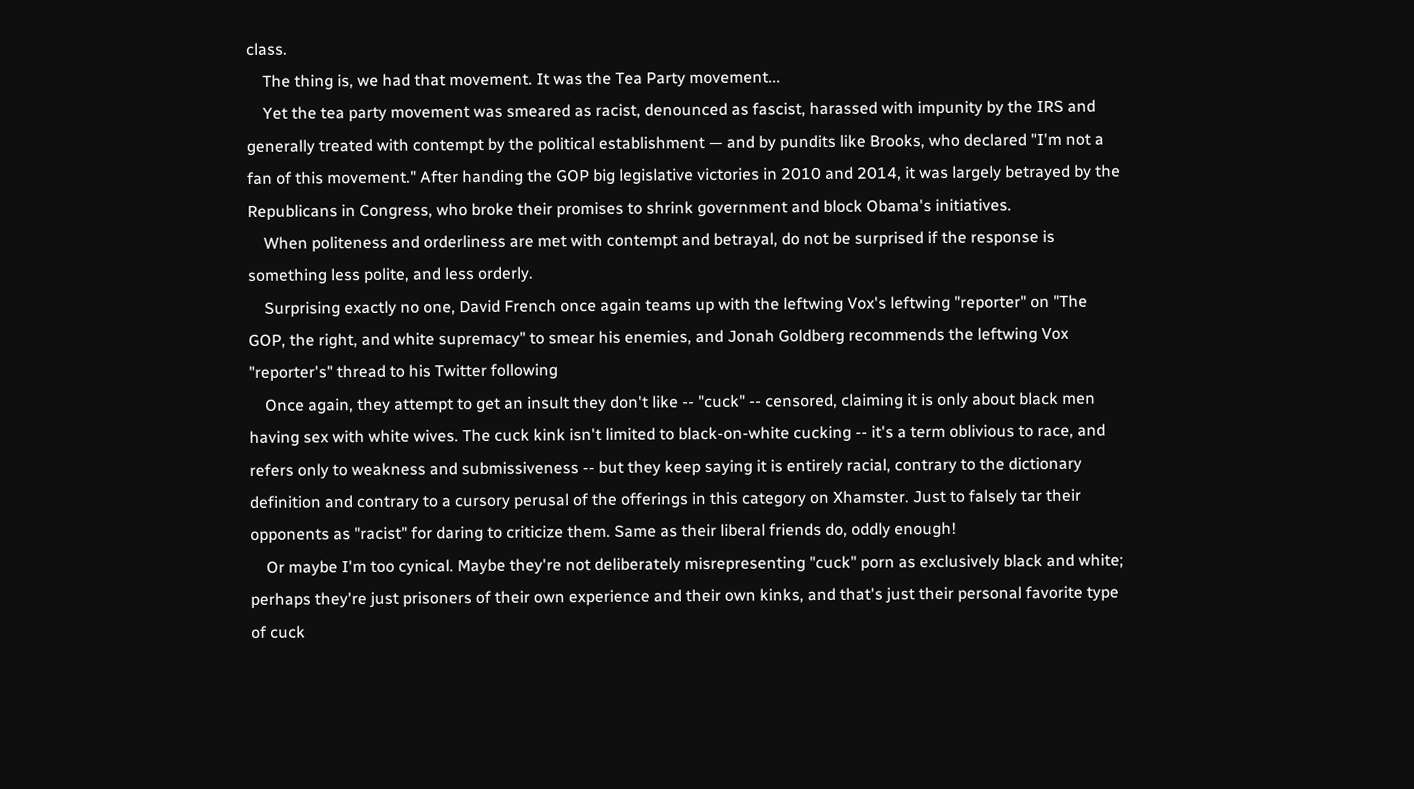class.
    The thing is, we had that movement. It was the Tea Party movement...
    Yet the tea party movement was smeared as racist, denounced as fascist, harassed with impunity by the IRS and generally treated with contempt by the political establishment — and by pundits like Brooks, who declared "I'm not a fan of this movement." After handing the GOP big legislative victories in 2010 and 2014, it was largely betrayed by the Republicans in Congress, who broke their promises to shrink government and block Obama's initiatives.
    When politeness and orderliness are met with contempt and betrayal, do not be surprised if the response is something less polite, and less orderly.
    Surprising exactly no one, David French once again teams up with the leftwing Vox's leftwing "reporter" on "The GOP, the right, and white supremacy" to smear his enemies, and Jonah Goldberg recommends the leftwing Vox "reporter's" thread to his Twitter following
    Once again, they attempt to get an insult they don't like -- "cuck" -- censored, claiming it is only about black men having sex with white wives. The cuck kink isn't limited to black-on-white cucking -- it's a term oblivious to race, and refers only to weakness and submissiveness -- but they keep saying it is entirely racial, contrary to the dictionary definition and contrary to a cursory perusal of the offerings in this category on Xhamster. Just to falsely tar their opponents as "racist" for daring to criticize them. Same as their liberal friends do, oddly enough!
    Or maybe I'm too cynical. Maybe they're not deliberately misrepresenting "cuck" porn as exclusively black and white; perhaps they're just prisoners of their own experience and their own kinks, and that's just their personal favorite type of cuck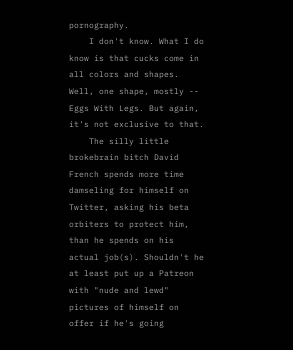pornography.
    I don't know. What I do know is that cucks come in all colors and shapes. Well, one shape, mostly -- Eggs With Legs. But again, it's not exclusive to that.
    The silly little brokebrain bitch David French spends more time damseling for himself on Twitter, asking his beta orbiters to protect him, than he spends on his actual job(s). Shouldn't he at least put up a Patreon with "nude and lewd" pictures of himself on offer if he's going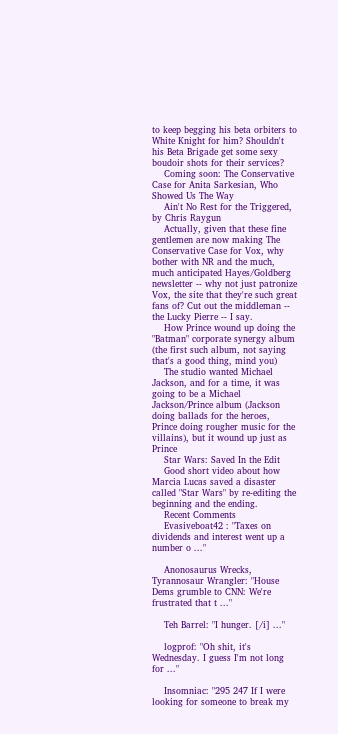to keep begging his beta orbiters to White Knight for him? Shouldn't his Beta Brigade get some sexy boudoir shots for their services?
    Coming soon: The Conservative Case for Anita Sarkesian, Who Showed Us The Way
    Ain't No Rest for the Triggered, by Chris Raygun
    Actually, given that these fine gentlemen are now making The Conservative Case for Vox, why bother with NR and the much, much anticipated Hayes/Goldberg newsletter -- why not just patronize Vox, the site that they're such great fans of? Cut out the middleman -- the Lucky Pierre -- I say.
    How Prince wound up doing the "Batman" corporate synergy album (the first such album, not saying that's a good thing, mind you)
    The studio wanted Michael Jackson, and for a time, it was going to be a Michael Jackson/Prince album (Jackson doing ballads for the heroes, Prince doing rougher music for the villains), but it wound up just as Prince
    Star Wars: Saved In the Edit
    Good short video about how Marcia Lucas saved a disaster called "Star Wars" by re-editing the beginning and the ending.
    Recent Comments
    Evasiveboat42 : "Taxes on dividends and interest went up a number o ..."

    Anonosaurus Wrecks, Tyrannosaur Wrangler: "House Dems grumble to CNN: We're frustrated that t ..."

    Teh Barrel: "I hunger. [/i] ..."

    logprof: "Oh shit, it's Wednesday. I guess I'm not long for ..."

    Insomniac: "295 247 If I were looking for someone to break my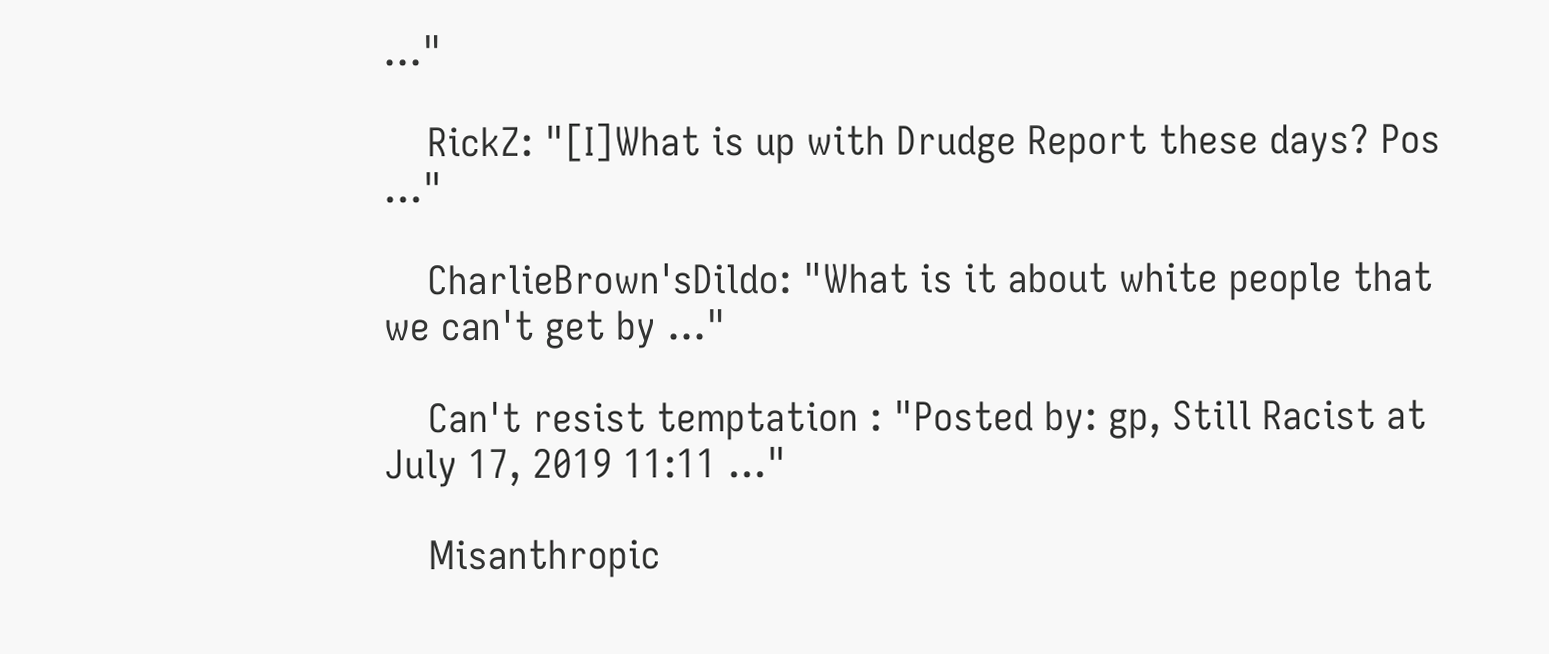..."

    RickZ: "[I]What is up with Drudge Report these days? Pos ..."

    CharlieBrown'sDildo: "What is it about white people that we can't get by ..."

    Can't resist temptation : "Posted by: gp, Still Racist at July 17, 2019 11:11 ..."

    Misanthropic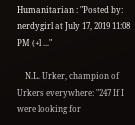Humanitarian : "Posted by: nerdygirl at July 17, 2019 11:08 PM (+l ..."

    N.L. Urker, champion of Urkers everywhere: "247 If I were looking for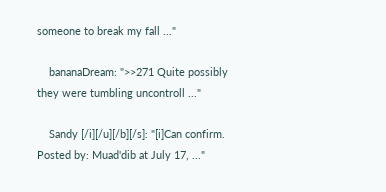someone to break my fall ..."

    bananaDream: ">>271 Quite possibly they were tumbling uncontroll ..."

    Sandy [/i][/u][/b][/s]: "[i]Can confirm. Posted by: Muad'dib at July 17, ..."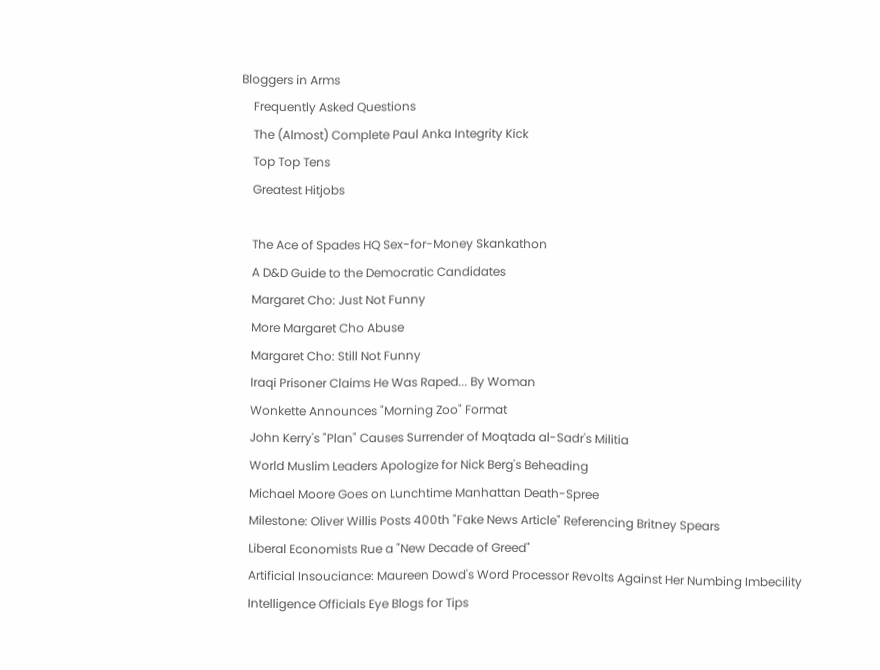Bloggers in Arms
    Frequently Asked Questions
    The (Almost) Complete Paul Anka Integrity Kick
    Top Top Tens
    Greatest Hitjobs

    The Ace of Spades HQ Sex-for-Money Skankathon
    A D&D Guide to the Democratic Candidates
    Margaret Cho: Just Not Funny
    More Margaret Cho Abuse
    Margaret Cho: Still Not Funny
    Iraqi Prisoner Claims He Was Raped... By Woman
    Wonkette Announces "Morning Zoo" Format
    John Kerry's "Plan" Causes Surrender of Moqtada al-Sadr's Militia
    World Muslim Leaders Apologize for Nick Berg's Beheading
    Michael Moore Goes on Lunchtime Manhattan Death-Spree
    Milestone: Oliver Willis Posts 400th "Fake News Article" Referencing Britney Spears
    Liberal Economists Rue a "New Decade of Greed"
    Artificial Insouciance: Maureen Dowd's Word Processor Revolts Against Her Numbing Imbecility
    Intelligence Officials Eye Blogs for Tips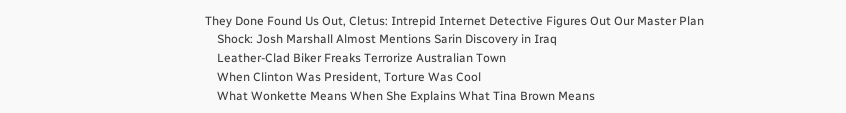They Done Found Us Out, Cletus: Intrepid Internet Detective Figures Out Our Master Plan
    Shock: Josh Marshall Almost Mentions Sarin Discovery in Iraq
    Leather-Clad Biker Freaks Terrorize Australian Town
    When Clinton Was President, Torture Was Cool
    What Wonkette Means When She Explains What Tina Brown Means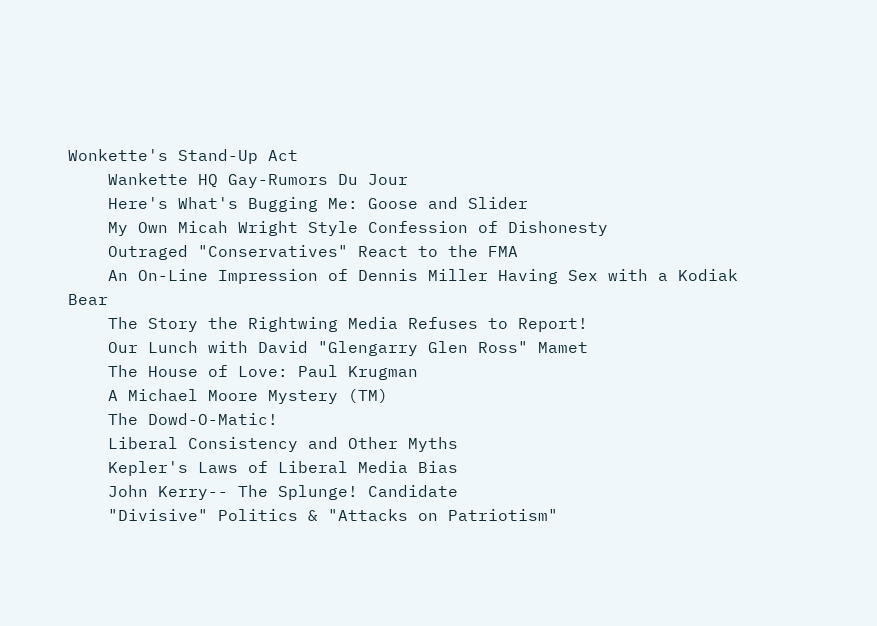Wonkette's Stand-Up Act
    Wankette HQ Gay-Rumors Du Jour
    Here's What's Bugging Me: Goose and Slider
    My Own Micah Wright Style Confession of Dishonesty
    Outraged "Conservatives" React to the FMA
    An On-Line Impression of Dennis Miller Having Sex with a Kodiak Bear
    The Story the Rightwing Media Refuses to Report!
    Our Lunch with David "Glengarry Glen Ross" Mamet
    The House of Love: Paul Krugman
    A Michael Moore Mystery (TM)
    The Dowd-O-Matic!
    Liberal Consistency and Other Myths
    Kepler's Laws of Liberal Media Bias
    John Kerry-- The Splunge! Candidate
    "Divisive" Politics & "Attacks on Patriotism"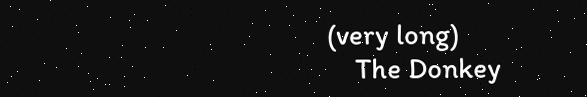(very long)
    The Donkey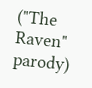("The Raven" parody)